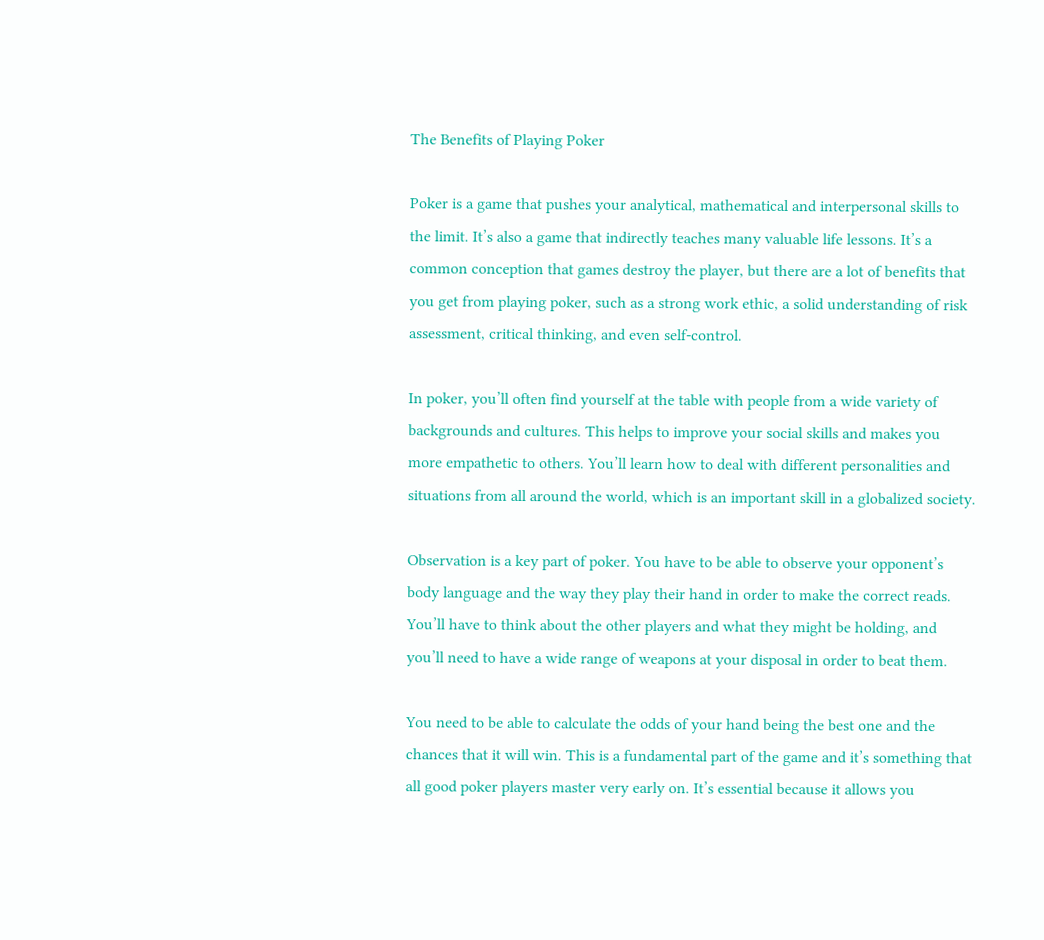The Benefits of Playing Poker

Poker is a game that pushes your analytical, mathematical and interpersonal skills to the limit. It’s also a game that indirectly teaches many valuable life lessons. It’s a common conception that games destroy the player, but there are a lot of benefits that you get from playing poker, such as a strong work ethic, a solid understanding of risk assessment, critical thinking, and even self-control.

In poker, you’ll often find yourself at the table with people from a wide variety of backgrounds and cultures. This helps to improve your social skills and makes you more empathetic to others. You’ll learn how to deal with different personalities and situations from all around the world, which is an important skill in a globalized society.

Observation is a key part of poker. You have to be able to observe your opponent’s body language and the way they play their hand in order to make the correct reads. You’ll have to think about the other players and what they might be holding, and you’ll need to have a wide range of weapons at your disposal in order to beat them.

You need to be able to calculate the odds of your hand being the best one and the chances that it will win. This is a fundamental part of the game and it’s something that all good poker players master very early on. It’s essential because it allows you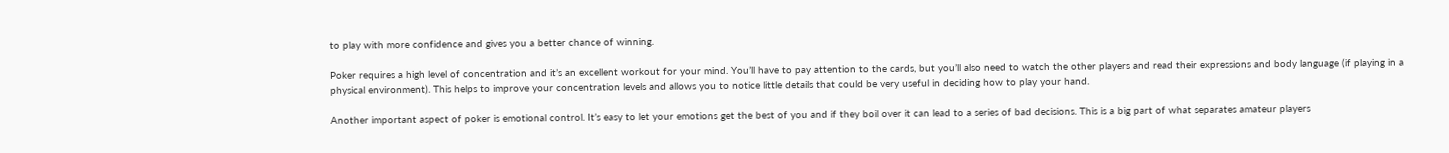to play with more confidence and gives you a better chance of winning.

Poker requires a high level of concentration and it’s an excellent workout for your mind. You’ll have to pay attention to the cards, but you’ll also need to watch the other players and read their expressions and body language (if playing in a physical environment). This helps to improve your concentration levels and allows you to notice little details that could be very useful in deciding how to play your hand.

Another important aspect of poker is emotional control. It’s easy to let your emotions get the best of you and if they boil over it can lead to a series of bad decisions. This is a big part of what separates amateur players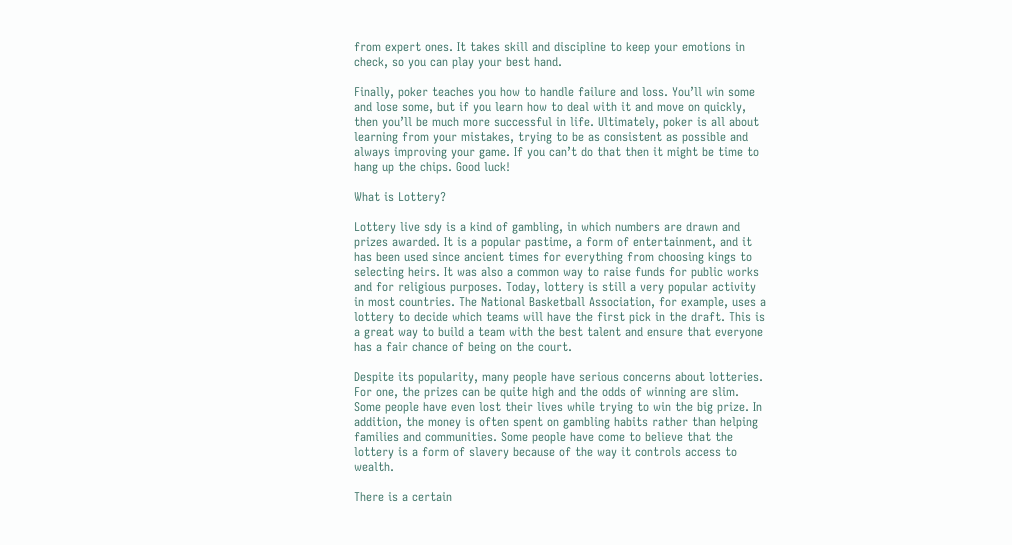from expert ones. It takes skill and discipline to keep your emotions in check, so you can play your best hand.

Finally, poker teaches you how to handle failure and loss. You’ll win some and lose some, but if you learn how to deal with it and move on quickly, then you’ll be much more successful in life. Ultimately, poker is all about learning from your mistakes, trying to be as consistent as possible and always improving your game. If you can’t do that then it might be time to hang up the chips. Good luck!

What is Lottery?

Lottery live sdy is a kind of gambling, in which numbers are drawn and prizes awarded. It is a popular pastime, a form of entertainment, and it has been used since ancient times for everything from choosing kings to selecting heirs. It was also a common way to raise funds for public works and for religious purposes. Today, lottery is still a very popular activity in most countries. The National Basketball Association, for example, uses a lottery to decide which teams will have the first pick in the draft. This is a great way to build a team with the best talent and ensure that everyone has a fair chance of being on the court.

Despite its popularity, many people have serious concerns about lotteries. For one, the prizes can be quite high and the odds of winning are slim. Some people have even lost their lives while trying to win the big prize. In addition, the money is often spent on gambling habits rather than helping families and communities. Some people have come to believe that the lottery is a form of slavery because of the way it controls access to wealth.

There is a certain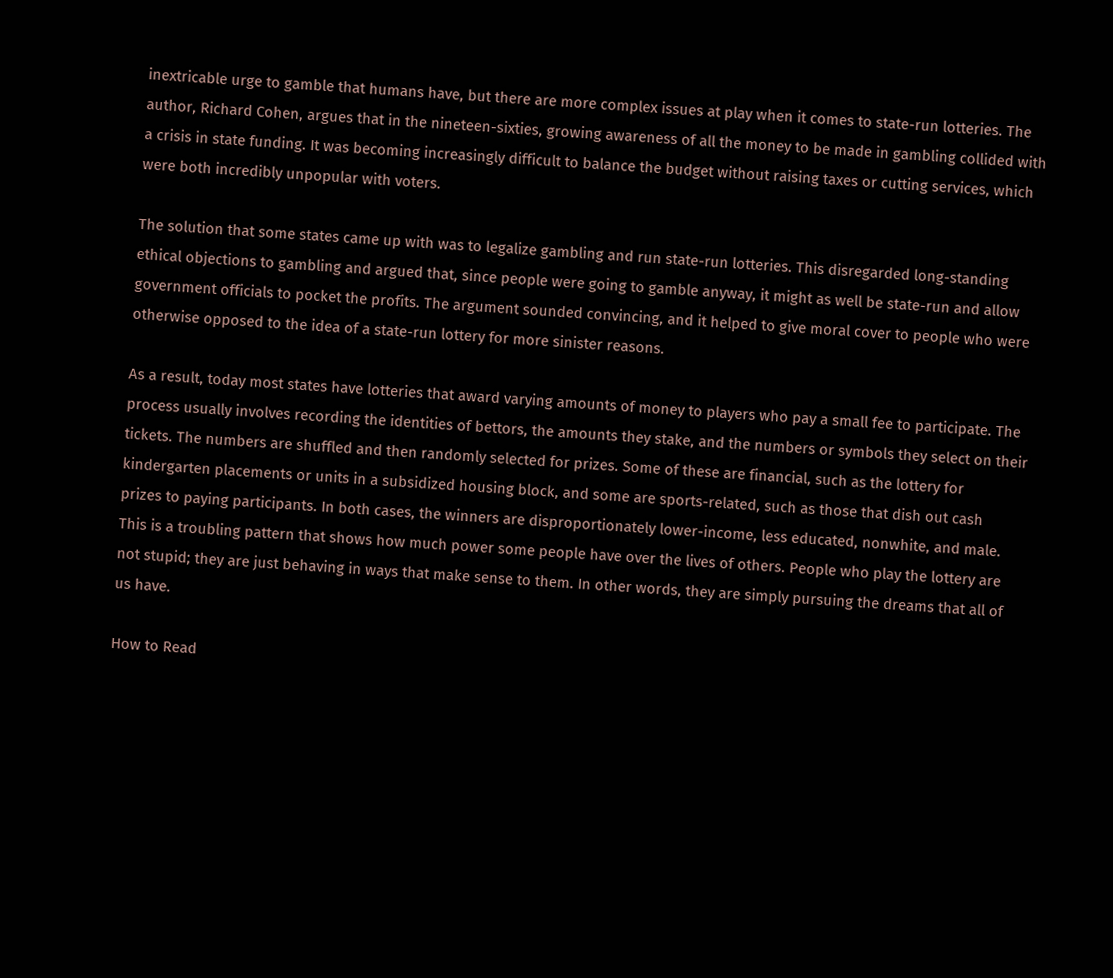inextricable urge to gamble that humans have, but there are more complex issues at play when it comes to state-run lotteries. The author, Richard Cohen, argues that in the nineteen-sixties, growing awareness of all the money to be made in gambling collided with a crisis in state funding. It was becoming increasingly difficult to balance the budget without raising taxes or cutting services, which were both incredibly unpopular with voters.

The solution that some states came up with was to legalize gambling and run state-run lotteries. This disregarded long-standing ethical objections to gambling and argued that, since people were going to gamble anyway, it might as well be state-run and allow government officials to pocket the profits. The argument sounded convincing, and it helped to give moral cover to people who were otherwise opposed to the idea of a state-run lottery for more sinister reasons.

As a result, today most states have lotteries that award varying amounts of money to players who pay a small fee to participate. The process usually involves recording the identities of bettors, the amounts they stake, and the numbers or symbols they select on their tickets. The numbers are shuffled and then randomly selected for prizes. Some of these are financial, such as the lottery for kindergarten placements or units in a subsidized housing block, and some are sports-related, such as those that dish out cash prizes to paying participants. In both cases, the winners are disproportionately lower-income, less educated, nonwhite, and male. This is a troubling pattern that shows how much power some people have over the lives of others. People who play the lottery are not stupid; they are just behaving in ways that make sense to them. In other words, they are simply pursuing the dreams that all of us have.

How to Read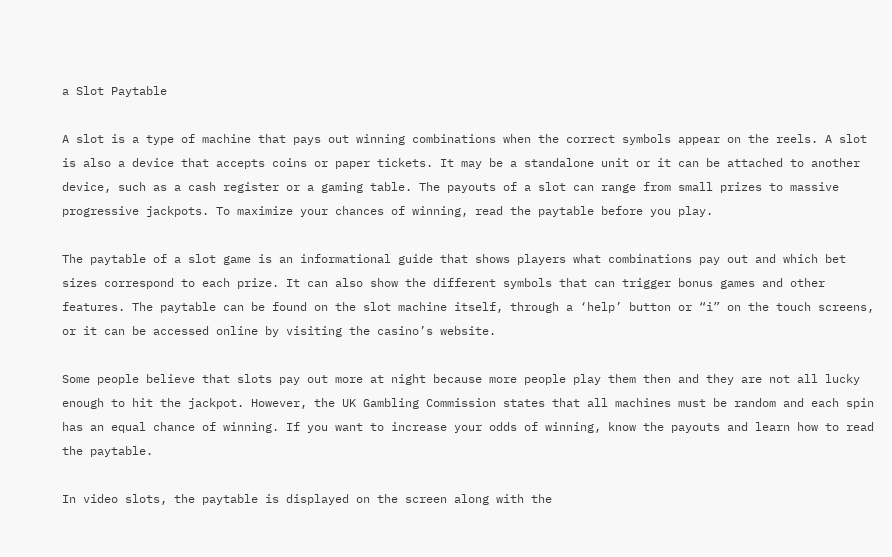a Slot Paytable

A slot is a type of machine that pays out winning combinations when the correct symbols appear on the reels. A slot is also a device that accepts coins or paper tickets. It may be a standalone unit or it can be attached to another device, such as a cash register or a gaming table. The payouts of a slot can range from small prizes to massive progressive jackpots. To maximize your chances of winning, read the paytable before you play.

The paytable of a slot game is an informational guide that shows players what combinations pay out and which bet sizes correspond to each prize. It can also show the different symbols that can trigger bonus games and other features. The paytable can be found on the slot machine itself, through a ‘help’ button or “i” on the touch screens, or it can be accessed online by visiting the casino’s website.

Some people believe that slots pay out more at night because more people play them then and they are not all lucky enough to hit the jackpot. However, the UK Gambling Commission states that all machines must be random and each spin has an equal chance of winning. If you want to increase your odds of winning, know the payouts and learn how to read the paytable.

In video slots, the paytable is displayed on the screen along with the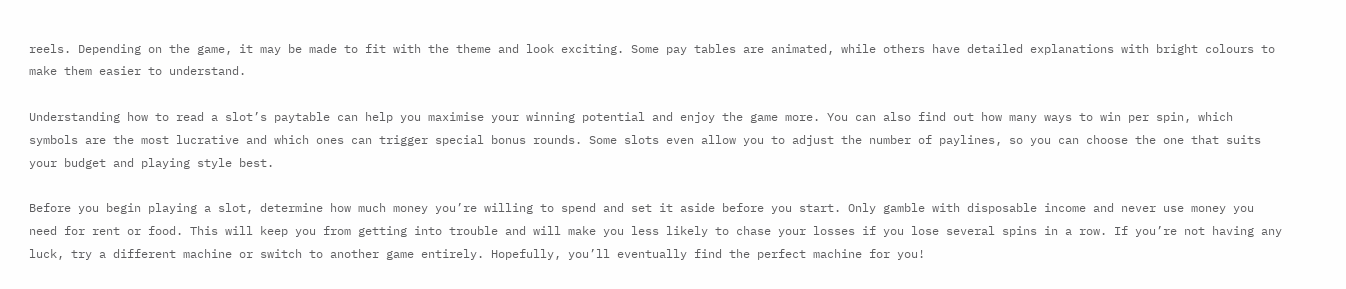reels. Depending on the game, it may be made to fit with the theme and look exciting. Some pay tables are animated, while others have detailed explanations with bright colours to make them easier to understand.

Understanding how to read a slot’s paytable can help you maximise your winning potential and enjoy the game more. You can also find out how many ways to win per spin, which symbols are the most lucrative and which ones can trigger special bonus rounds. Some slots even allow you to adjust the number of paylines, so you can choose the one that suits your budget and playing style best.

Before you begin playing a slot, determine how much money you’re willing to spend and set it aside before you start. Only gamble with disposable income and never use money you need for rent or food. This will keep you from getting into trouble and will make you less likely to chase your losses if you lose several spins in a row. If you’re not having any luck, try a different machine or switch to another game entirely. Hopefully, you’ll eventually find the perfect machine for you!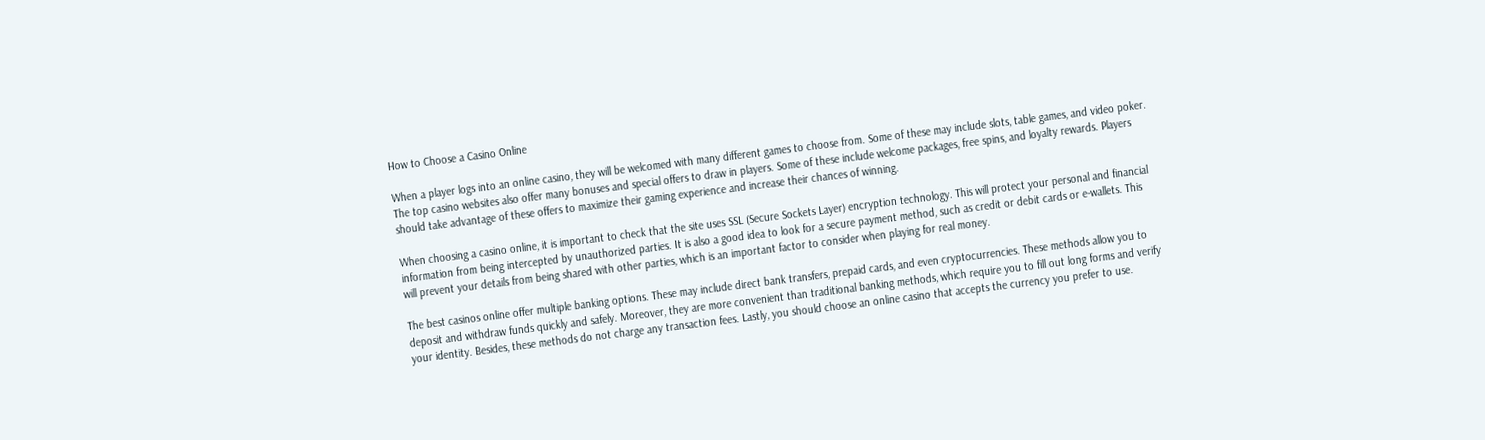How to Choose a Casino Online

When a player logs into an online casino, they will be welcomed with many different games to choose from. Some of these may include slots, table games, and video poker. The top casino websites also offer many bonuses and special offers to draw in players. Some of these include welcome packages, free spins, and loyalty rewards. Players should take advantage of these offers to maximize their gaming experience and increase their chances of winning.

When choosing a casino online, it is important to check that the site uses SSL (Secure Sockets Layer) encryption technology. This will protect your personal and financial information from being intercepted by unauthorized parties. It is also a good idea to look for a secure payment method, such as credit or debit cards or e-wallets. This will prevent your details from being shared with other parties, which is an important factor to consider when playing for real money.

The best casinos online offer multiple banking options. These may include direct bank transfers, prepaid cards, and even cryptocurrencies. These methods allow you to deposit and withdraw funds quickly and safely. Moreover, they are more convenient than traditional banking methods, which require you to fill out long forms and verify your identity. Besides, these methods do not charge any transaction fees. Lastly, you should choose an online casino that accepts the currency you prefer to use.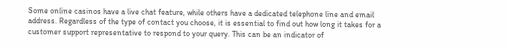Some online casinos have a live chat feature, while others have a dedicated telephone line and email address. Regardless of the type of contact you choose, it is essential to find out how long it takes for a customer support representative to respond to your query. This can be an indicator of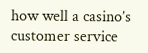how well a casino’s customer service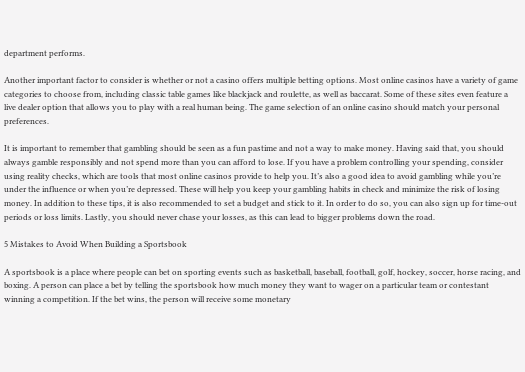department performs.

Another important factor to consider is whether or not a casino offers multiple betting options. Most online casinos have a variety of game categories to choose from, including classic table games like blackjack and roulette, as well as baccarat. Some of these sites even feature a live dealer option that allows you to play with a real human being. The game selection of an online casino should match your personal preferences.

It is important to remember that gambling should be seen as a fun pastime and not a way to make money. Having said that, you should always gamble responsibly and not spend more than you can afford to lose. If you have a problem controlling your spending, consider using reality checks, which are tools that most online casinos provide to help you. It’s also a good idea to avoid gambling while you’re under the influence or when you’re depressed. These will help you keep your gambling habits in check and minimize the risk of losing money. In addition to these tips, it is also recommended to set a budget and stick to it. In order to do so, you can also sign up for time-out periods or loss limits. Lastly, you should never chase your losses, as this can lead to bigger problems down the road.

5 Mistakes to Avoid When Building a Sportsbook

A sportsbook is a place where people can bet on sporting events such as basketball, baseball, football, golf, hockey, soccer, horse racing, and boxing. A person can place a bet by telling the sportsbook how much money they want to wager on a particular team or contestant winning a competition. If the bet wins, the person will receive some monetary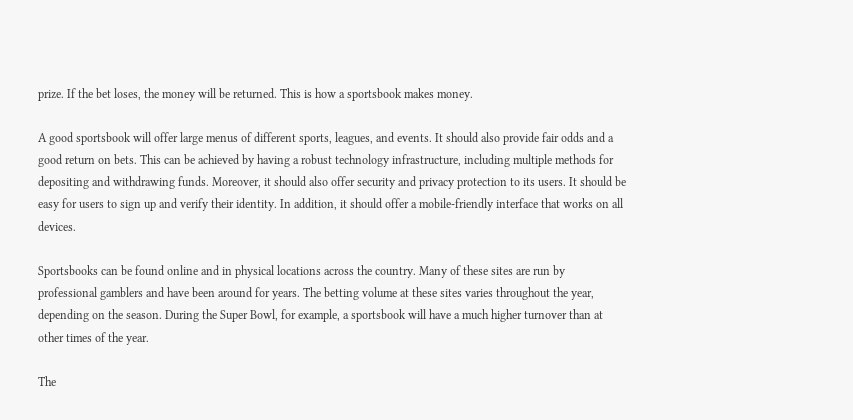prize. If the bet loses, the money will be returned. This is how a sportsbook makes money.

A good sportsbook will offer large menus of different sports, leagues, and events. It should also provide fair odds and a good return on bets. This can be achieved by having a robust technology infrastructure, including multiple methods for depositing and withdrawing funds. Moreover, it should also offer security and privacy protection to its users. It should be easy for users to sign up and verify their identity. In addition, it should offer a mobile-friendly interface that works on all devices.

Sportsbooks can be found online and in physical locations across the country. Many of these sites are run by professional gamblers and have been around for years. The betting volume at these sites varies throughout the year, depending on the season. During the Super Bowl, for example, a sportsbook will have a much higher turnover than at other times of the year.

The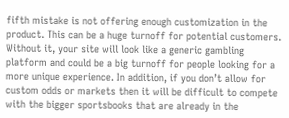fifth mistake is not offering enough customization in the product. This can be a huge turnoff for potential customers. Without it, your site will look like a generic gambling platform and could be a big turnoff for people looking for a more unique experience. In addition, if you don’t allow for custom odds or markets then it will be difficult to compete with the bigger sportsbooks that are already in the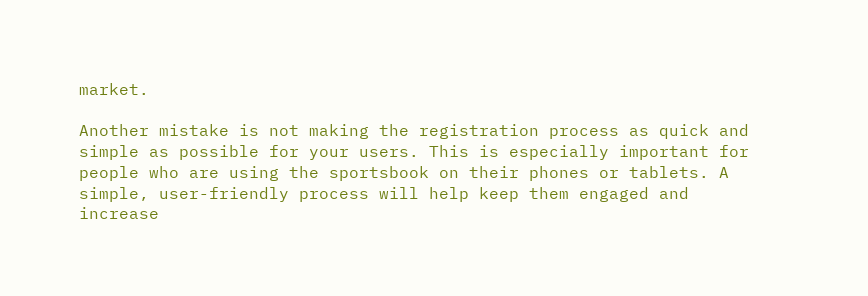market.

Another mistake is not making the registration process as quick and simple as possible for your users. This is especially important for people who are using the sportsbook on their phones or tablets. A simple, user-friendly process will help keep them engaged and increase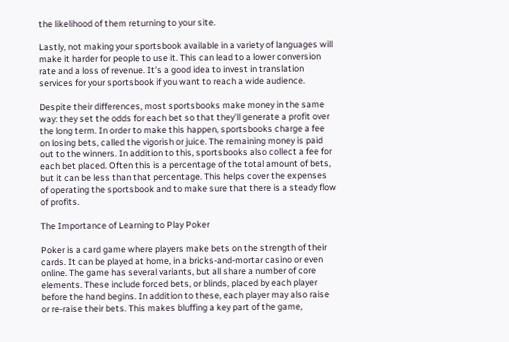the likelihood of them returning to your site.

Lastly, not making your sportsbook available in a variety of languages will make it harder for people to use it. This can lead to a lower conversion rate and a loss of revenue. It’s a good idea to invest in translation services for your sportsbook if you want to reach a wide audience.

Despite their differences, most sportsbooks make money in the same way: they set the odds for each bet so that they’ll generate a profit over the long term. In order to make this happen, sportsbooks charge a fee on losing bets, called the vigorish or juice. The remaining money is paid out to the winners. In addition to this, sportsbooks also collect a fee for each bet placed. Often this is a percentage of the total amount of bets, but it can be less than that percentage. This helps cover the expenses of operating the sportsbook and to make sure that there is a steady flow of profits.

The Importance of Learning to Play Poker

Poker is a card game where players make bets on the strength of their cards. It can be played at home, in a bricks-and-mortar casino or even online. The game has several variants, but all share a number of core elements. These include forced bets, or blinds, placed by each player before the hand begins. In addition to these, each player may also raise or re-raise their bets. This makes bluffing a key part of the game,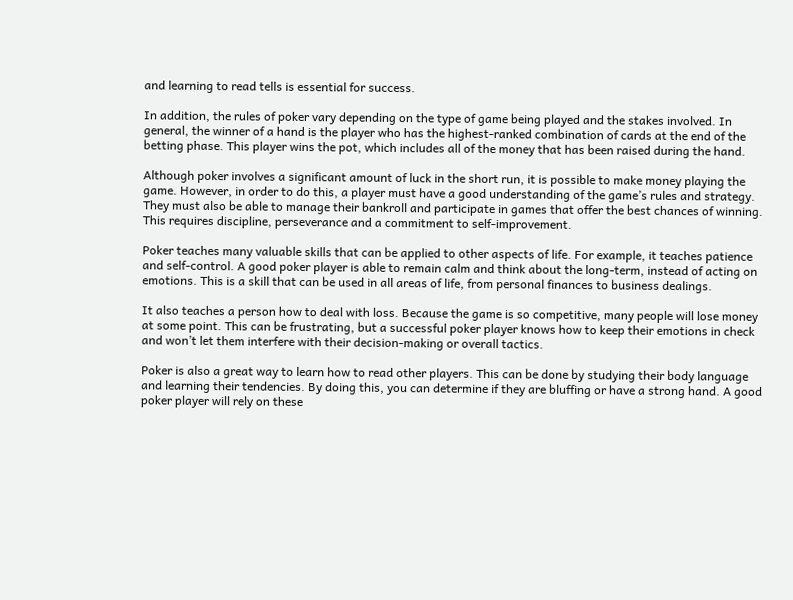and learning to read tells is essential for success.

In addition, the rules of poker vary depending on the type of game being played and the stakes involved. In general, the winner of a hand is the player who has the highest-ranked combination of cards at the end of the betting phase. This player wins the pot, which includes all of the money that has been raised during the hand.

Although poker involves a significant amount of luck in the short run, it is possible to make money playing the game. However, in order to do this, a player must have a good understanding of the game’s rules and strategy. They must also be able to manage their bankroll and participate in games that offer the best chances of winning. This requires discipline, perseverance and a commitment to self-improvement.

Poker teaches many valuable skills that can be applied to other aspects of life. For example, it teaches patience and self-control. A good poker player is able to remain calm and think about the long-term, instead of acting on emotions. This is a skill that can be used in all areas of life, from personal finances to business dealings.

It also teaches a person how to deal with loss. Because the game is so competitive, many people will lose money at some point. This can be frustrating, but a successful poker player knows how to keep their emotions in check and won’t let them interfere with their decision-making or overall tactics.

Poker is also a great way to learn how to read other players. This can be done by studying their body language and learning their tendencies. By doing this, you can determine if they are bluffing or have a strong hand. A good poker player will rely on these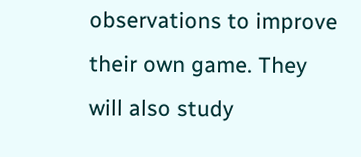observations to improve their own game. They will also study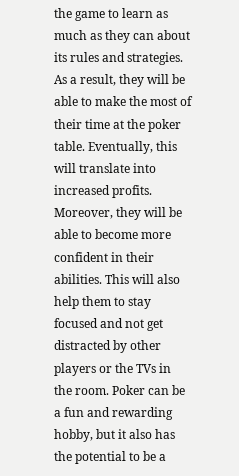the game to learn as much as they can about its rules and strategies. As a result, they will be able to make the most of their time at the poker table. Eventually, this will translate into increased profits. Moreover, they will be able to become more confident in their abilities. This will also help them to stay focused and not get distracted by other players or the TVs in the room. Poker can be a fun and rewarding hobby, but it also has the potential to be a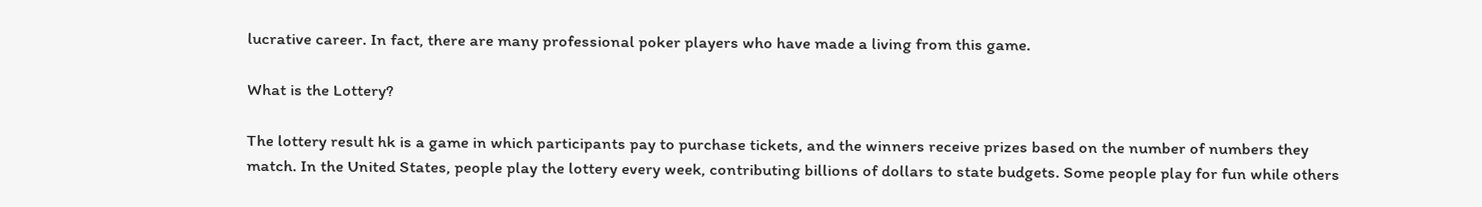lucrative career. In fact, there are many professional poker players who have made a living from this game.

What is the Lottery?

The lottery result hk is a game in which participants pay to purchase tickets, and the winners receive prizes based on the number of numbers they match. In the United States, people play the lottery every week, contributing billions of dollars to state budgets. Some people play for fun while others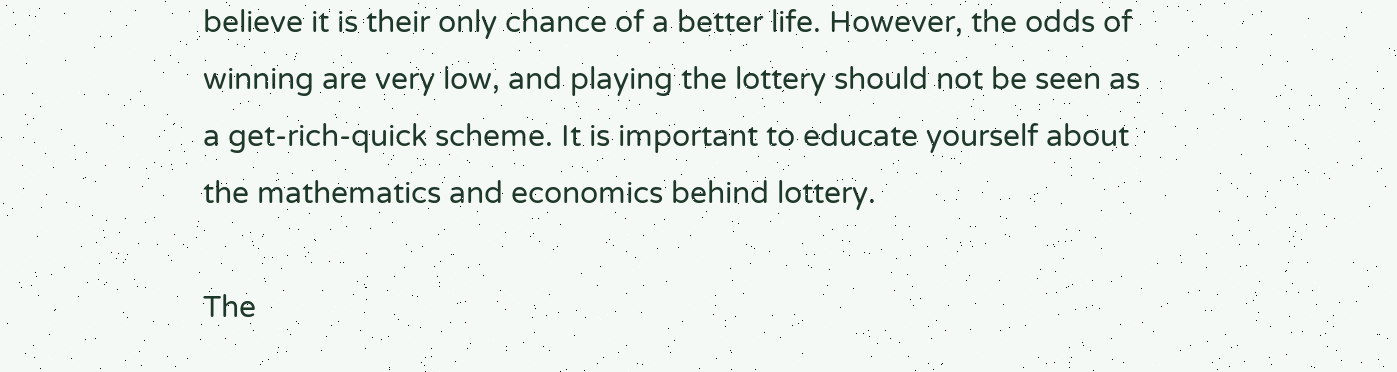believe it is their only chance of a better life. However, the odds of winning are very low, and playing the lottery should not be seen as a get-rich-quick scheme. It is important to educate yourself about the mathematics and economics behind lottery.

The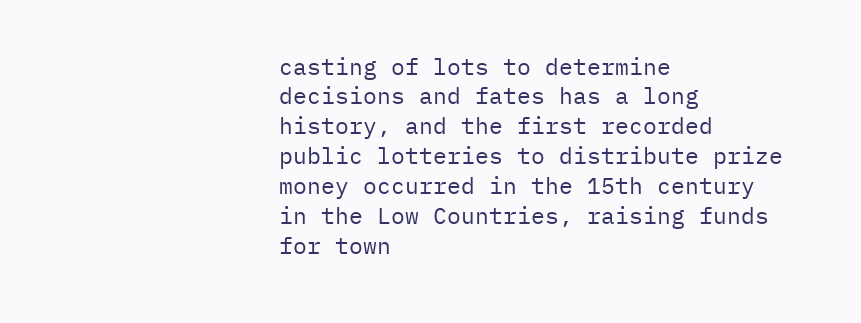casting of lots to determine decisions and fates has a long history, and the first recorded public lotteries to distribute prize money occurred in the 15th century in the Low Countries, raising funds for town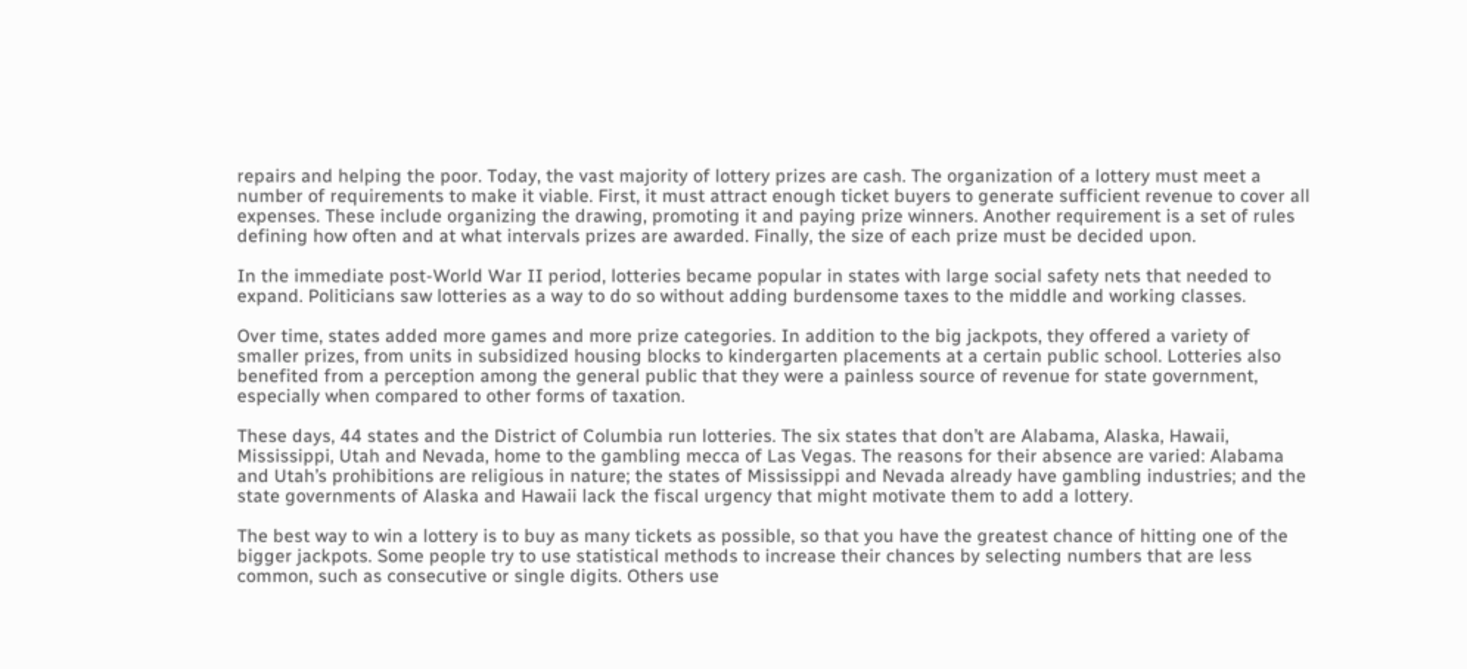repairs and helping the poor. Today, the vast majority of lottery prizes are cash. The organization of a lottery must meet a number of requirements to make it viable. First, it must attract enough ticket buyers to generate sufficient revenue to cover all expenses. These include organizing the drawing, promoting it and paying prize winners. Another requirement is a set of rules defining how often and at what intervals prizes are awarded. Finally, the size of each prize must be decided upon.

In the immediate post-World War II period, lotteries became popular in states with large social safety nets that needed to expand. Politicians saw lotteries as a way to do so without adding burdensome taxes to the middle and working classes.

Over time, states added more games and more prize categories. In addition to the big jackpots, they offered a variety of smaller prizes, from units in subsidized housing blocks to kindergarten placements at a certain public school. Lotteries also benefited from a perception among the general public that they were a painless source of revenue for state government, especially when compared to other forms of taxation.

These days, 44 states and the District of Columbia run lotteries. The six states that don’t are Alabama, Alaska, Hawaii, Mississippi, Utah and Nevada, home to the gambling mecca of Las Vegas. The reasons for their absence are varied: Alabama and Utah’s prohibitions are religious in nature; the states of Mississippi and Nevada already have gambling industries; and the state governments of Alaska and Hawaii lack the fiscal urgency that might motivate them to add a lottery.

The best way to win a lottery is to buy as many tickets as possible, so that you have the greatest chance of hitting one of the bigger jackpots. Some people try to use statistical methods to increase their chances by selecting numbers that are less common, such as consecutive or single digits. Others use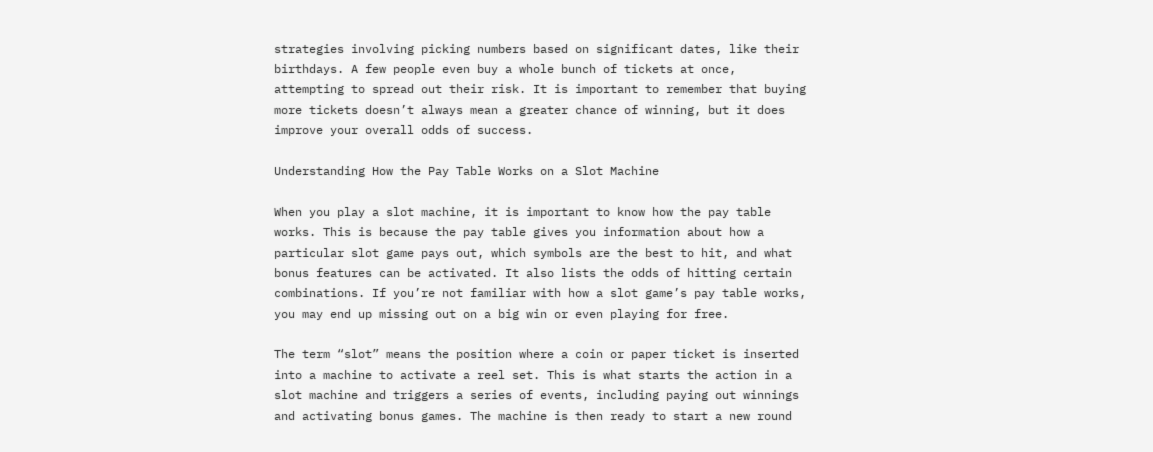strategies involving picking numbers based on significant dates, like their birthdays. A few people even buy a whole bunch of tickets at once, attempting to spread out their risk. It is important to remember that buying more tickets doesn’t always mean a greater chance of winning, but it does improve your overall odds of success.

Understanding How the Pay Table Works on a Slot Machine

When you play a slot machine, it is important to know how the pay table works. This is because the pay table gives you information about how a particular slot game pays out, which symbols are the best to hit, and what bonus features can be activated. It also lists the odds of hitting certain combinations. If you’re not familiar with how a slot game’s pay table works, you may end up missing out on a big win or even playing for free.

The term “slot” means the position where a coin or paper ticket is inserted into a machine to activate a reel set. This is what starts the action in a slot machine and triggers a series of events, including paying out winnings and activating bonus games. The machine is then ready to start a new round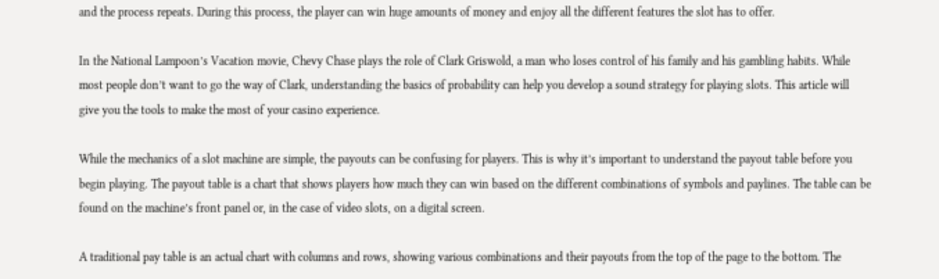and the process repeats. During this process, the player can win huge amounts of money and enjoy all the different features the slot has to offer.

In the National Lampoon’s Vacation movie, Chevy Chase plays the role of Clark Griswold, a man who loses control of his family and his gambling habits. While most people don’t want to go the way of Clark, understanding the basics of probability can help you develop a sound strategy for playing slots. This article will give you the tools to make the most of your casino experience.

While the mechanics of a slot machine are simple, the payouts can be confusing for players. This is why it’s important to understand the payout table before you begin playing. The payout table is a chart that shows players how much they can win based on the different combinations of symbols and paylines. The table can be found on the machine’s front panel or, in the case of video slots, on a digital screen.

A traditional pay table is an actual chart with columns and rows, showing various combinations and their payouts from the top of the page to the bottom. The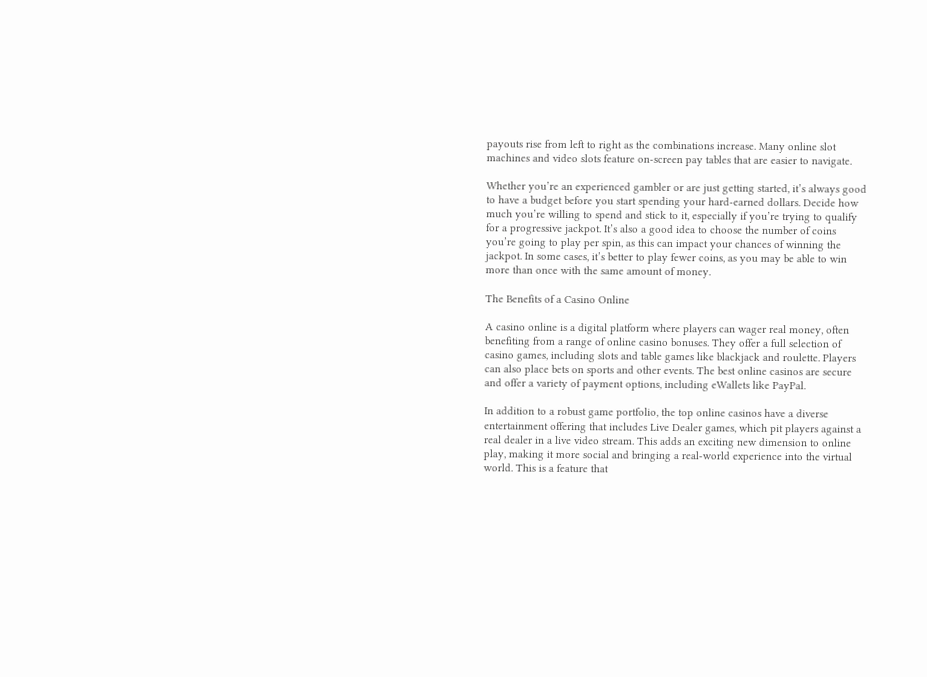payouts rise from left to right as the combinations increase. Many online slot machines and video slots feature on-screen pay tables that are easier to navigate.

Whether you’re an experienced gambler or are just getting started, it’s always good to have a budget before you start spending your hard-earned dollars. Decide how much you’re willing to spend and stick to it, especially if you’re trying to qualify for a progressive jackpot. It’s also a good idea to choose the number of coins you’re going to play per spin, as this can impact your chances of winning the jackpot. In some cases, it’s better to play fewer coins, as you may be able to win more than once with the same amount of money.

The Benefits of a Casino Online

A casino online is a digital platform where players can wager real money, often benefiting from a range of online casino bonuses. They offer a full selection of casino games, including slots and table games like blackjack and roulette. Players can also place bets on sports and other events. The best online casinos are secure and offer a variety of payment options, including eWallets like PayPal.

In addition to a robust game portfolio, the top online casinos have a diverse entertainment offering that includes Live Dealer games, which pit players against a real dealer in a live video stream. This adds an exciting new dimension to online play, making it more social and bringing a real-world experience into the virtual world. This is a feature that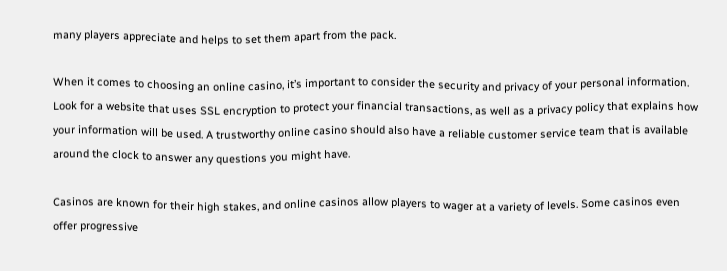many players appreciate and helps to set them apart from the pack.

When it comes to choosing an online casino, it’s important to consider the security and privacy of your personal information. Look for a website that uses SSL encryption to protect your financial transactions, as well as a privacy policy that explains how your information will be used. A trustworthy online casino should also have a reliable customer service team that is available around the clock to answer any questions you might have.

Casinos are known for their high stakes, and online casinos allow players to wager at a variety of levels. Some casinos even offer progressive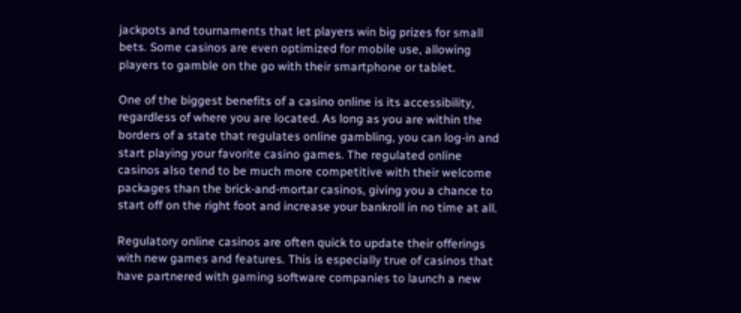jackpots and tournaments that let players win big prizes for small bets. Some casinos are even optimized for mobile use, allowing players to gamble on the go with their smartphone or tablet.

One of the biggest benefits of a casino online is its accessibility, regardless of where you are located. As long as you are within the borders of a state that regulates online gambling, you can log-in and start playing your favorite casino games. The regulated online casinos also tend to be much more competitive with their welcome packages than the brick-and-mortar casinos, giving you a chance to start off on the right foot and increase your bankroll in no time at all.

Regulatory online casinos are often quick to update their offerings with new games and features. This is especially true of casinos that have partnered with gaming software companies to launch a new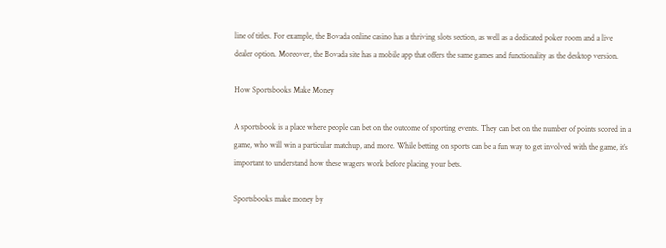line of titles. For example, the Bovada online casino has a thriving slots section, as well as a dedicated poker room and a live dealer option. Moreover, the Bovada site has a mobile app that offers the same games and functionality as the desktop version.

How Sportsbooks Make Money

A sportsbook is a place where people can bet on the outcome of sporting events. They can bet on the number of points scored in a game, who will win a particular matchup, and more. While betting on sports can be a fun way to get involved with the game, it’s important to understand how these wagers work before placing your bets.

Sportsbooks make money by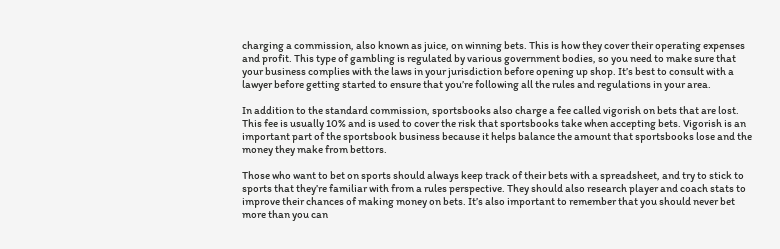charging a commission, also known as juice, on winning bets. This is how they cover their operating expenses and profit. This type of gambling is regulated by various government bodies, so you need to make sure that your business complies with the laws in your jurisdiction before opening up shop. It’s best to consult with a lawyer before getting started to ensure that you’re following all the rules and regulations in your area.

In addition to the standard commission, sportsbooks also charge a fee called vigorish on bets that are lost. This fee is usually 10% and is used to cover the risk that sportsbooks take when accepting bets. Vigorish is an important part of the sportsbook business because it helps balance the amount that sportsbooks lose and the money they make from bettors.

Those who want to bet on sports should always keep track of their bets with a spreadsheet, and try to stick to sports that they’re familiar with from a rules perspective. They should also research player and coach stats to improve their chances of making money on bets. It’s also important to remember that you should never bet more than you can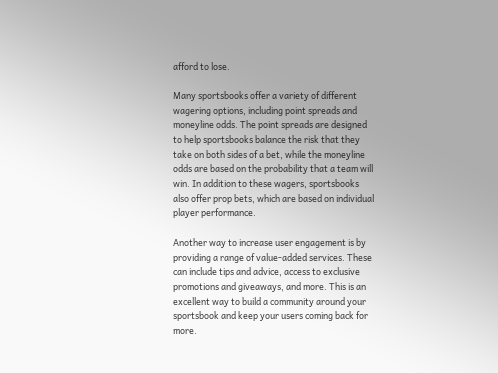afford to lose.

Many sportsbooks offer a variety of different wagering options, including point spreads and moneyline odds. The point spreads are designed to help sportsbooks balance the risk that they take on both sides of a bet, while the moneyline odds are based on the probability that a team will win. In addition to these wagers, sportsbooks also offer prop bets, which are based on individual player performance.

Another way to increase user engagement is by providing a range of value-added services. These can include tips and advice, access to exclusive promotions and giveaways, and more. This is an excellent way to build a community around your sportsbook and keep your users coming back for more.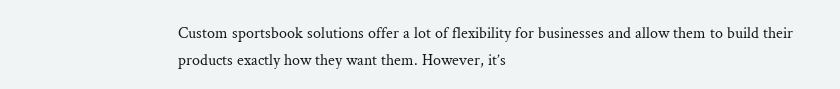Custom sportsbook solutions offer a lot of flexibility for businesses and allow them to build their products exactly how they want them. However, it’s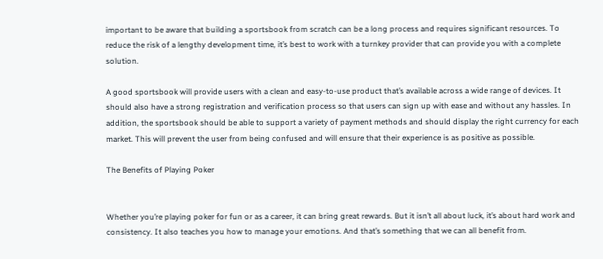important to be aware that building a sportsbook from scratch can be a long process and requires significant resources. To reduce the risk of a lengthy development time, it’s best to work with a turnkey provider that can provide you with a complete solution.

A good sportsbook will provide users with a clean and easy-to-use product that’s available across a wide range of devices. It should also have a strong registration and verification process so that users can sign up with ease and without any hassles. In addition, the sportsbook should be able to support a variety of payment methods and should display the right currency for each market. This will prevent the user from being confused and will ensure that their experience is as positive as possible.

The Benefits of Playing Poker


Whether you’re playing poker for fun or as a career, it can bring great rewards. But it isn’t all about luck, it’s about hard work and consistency. It also teaches you how to manage your emotions. And that’s something that we can all benefit from.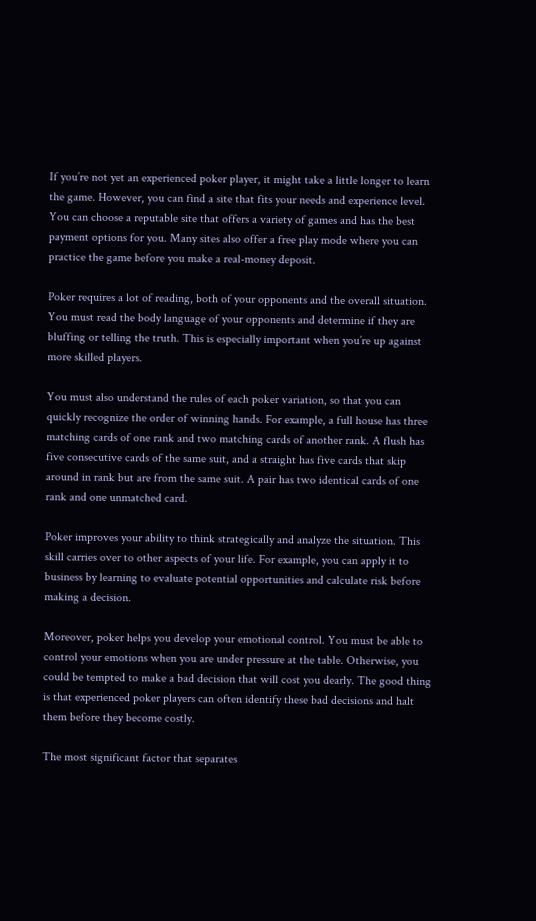If you’re not yet an experienced poker player, it might take a little longer to learn the game. However, you can find a site that fits your needs and experience level. You can choose a reputable site that offers a variety of games and has the best payment options for you. Many sites also offer a free play mode where you can practice the game before you make a real-money deposit.

Poker requires a lot of reading, both of your opponents and the overall situation. You must read the body language of your opponents and determine if they are bluffing or telling the truth. This is especially important when you’re up against more skilled players.

You must also understand the rules of each poker variation, so that you can quickly recognize the order of winning hands. For example, a full house has three matching cards of one rank and two matching cards of another rank. A flush has five consecutive cards of the same suit, and a straight has five cards that skip around in rank but are from the same suit. A pair has two identical cards of one rank and one unmatched card.

Poker improves your ability to think strategically and analyze the situation. This skill carries over to other aspects of your life. For example, you can apply it to business by learning to evaluate potential opportunities and calculate risk before making a decision.

Moreover, poker helps you develop your emotional control. You must be able to control your emotions when you are under pressure at the table. Otherwise, you could be tempted to make a bad decision that will cost you dearly. The good thing is that experienced poker players can often identify these bad decisions and halt them before they become costly.

The most significant factor that separates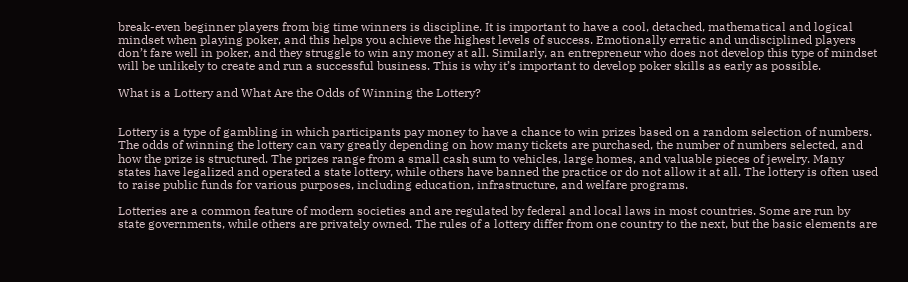break-even beginner players from big time winners is discipline. It is important to have a cool, detached, mathematical and logical mindset when playing poker, and this helps you achieve the highest levels of success. Emotionally erratic and undisciplined players don’t fare well in poker, and they struggle to win any money at all. Similarly, an entrepreneur who does not develop this type of mindset will be unlikely to create and run a successful business. This is why it’s important to develop poker skills as early as possible.

What is a Lottery and What Are the Odds of Winning the Lottery?


Lottery is a type of gambling in which participants pay money to have a chance to win prizes based on a random selection of numbers. The odds of winning the lottery can vary greatly depending on how many tickets are purchased, the number of numbers selected, and how the prize is structured. The prizes range from a small cash sum to vehicles, large homes, and valuable pieces of jewelry. Many states have legalized and operated a state lottery, while others have banned the practice or do not allow it at all. The lottery is often used to raise public funds for various purposes, including education, infrastructure, and welfare programs.

Lotteries are a common feature of modern societies and are regulated by federal and local laws in most countries. Some are run by state governments, while others are privately owned. The rules of a lottery differ from one country to the next, but the basic elements are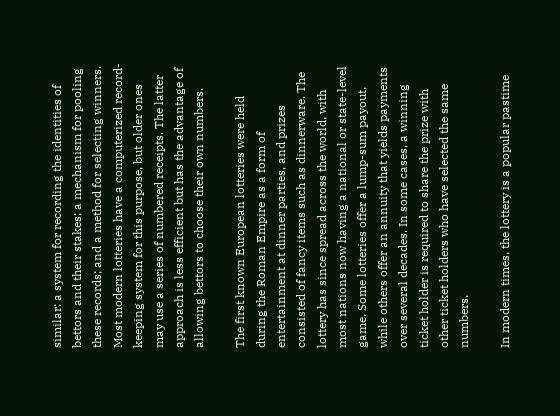similar: a system for recording the identities of bettors and their stakes; a mechanism for pooling these records; and a method for selecting winners. Most modern lotteries have a computerized record-keeping system for this purpose, but older ones may use a series of numbered receipts. The latter approach is less efficient but has the advantage of allowing bettors to choose their own numbers.

The first known European lotteries were held during the Roman Empire as a form of entertainment at dinner parties, and prizes consisted of fancy items such as dinnerware. The lottery has since spread across the world, with most nations now having a national or state-level game. Some lotteries offer a lump-sum payout, while others offer an annuity that yields payments over several decades. In some cases, a winning ticket holder is required to share the prize with other ticket holders who have selected the same numbers.

In modern times, the lottery is a popular pastime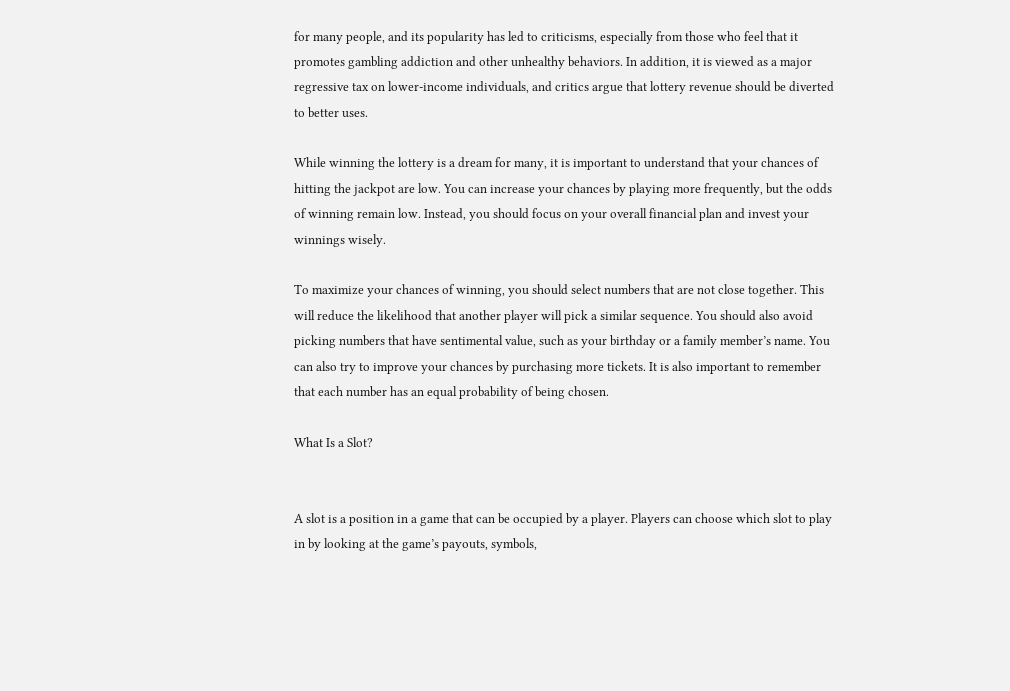for many people, and its popularity has led to criticisms, especially from those who feel that it promotes gambling addiction and other unhealthy behaviors. In addition, it is viewed as a major regressive tax on lower-income individuals, and critics argue that lottery revenue should be diverted to better uses.

While winning the lottery is a dream for many, it is important to understand that your chances of hitting the jackpot are low. You can increase your chances by playing more frequently, but the odds of winning remain low. Instead, you should focus on your overall financial plan and invest your winnings wisely.

To maximize your chances of winning, you should select numbers that are not close together. This will reduce the likelihood that another player will pick a similar sequence. You should also avoid picking numbers that have sentimental value, such as your birthday or a family member’s name. You can also try to improve your chances by purchasing more tickets. It is also important to remember that each number has an equal probability of being chosen.

What Is a Slot?


A slot is a position in a game that can be occupied by a player. Players can choose which slot to play in by looking at the game’s payouts, symbols,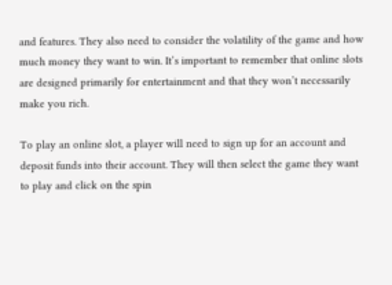and features. They also need to consider the volatility of the game and how much money they want to win. It’s important to remember that online slots are designed primarily for entertainment and that they won’t necessarily make you rich.

To play an online slot, a player will need to sign up for an account and deposit funds into their account. They will then select the game they want to play and click on the spin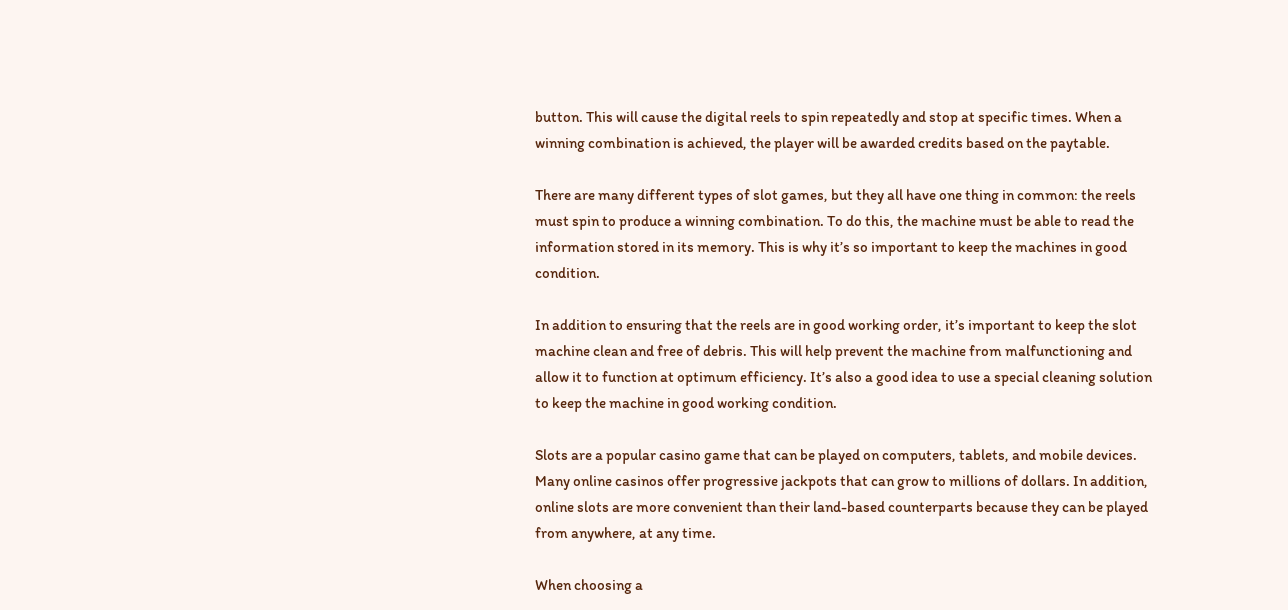button. This will cause the digital reels to spin repeatedly and stop at specific times. When a winning combination is achieved, the player will be awarded credits based on the paytable.

There are many different types of slot games, but they all have one thing in common: the reels must spin to produce a winning combination. To do this, the machine must be able to read the information stored in its memory. This is why it’s so important to keep the machines in good condition.

In addition to ensuring that the reels are in good working order, it’s important to keep the slot machine clean and free of debris. This will help prevent the machine from malfunctioning and allow it to function at optimum efficiency. It’s also a good idea to use a special cleaning solution to keep the machine in good working condition.

Slots are a popular casino game that can be played on computers, tablets, and mobile devices. Many online casinos offer progressive jackpots that can grow to millions of dollars. In addition, online slots are more convenient than their land-based counterparts because they can be played from anywhere, at any time.

When choosing a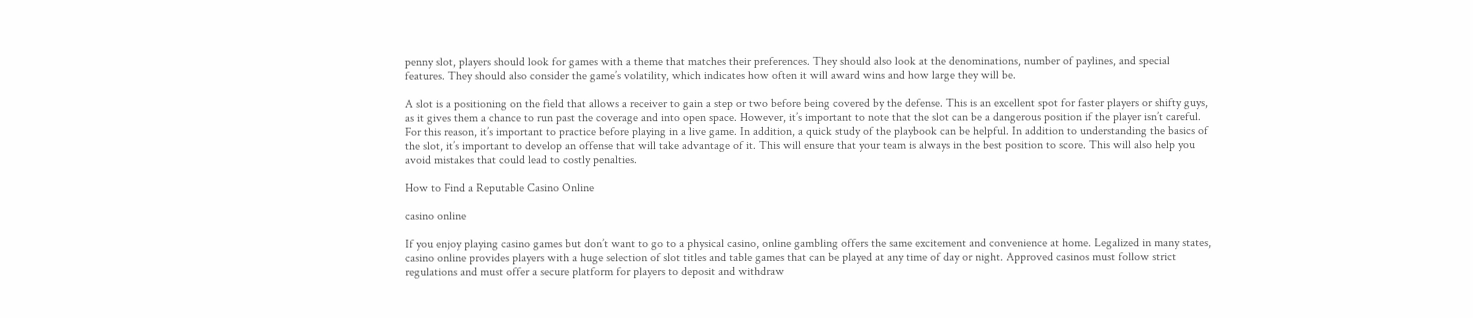penny slot, players should look for games with a theme that matches their preferences. They should also look at the denominations, number of paylines, and special features. They should also consider the game’s volatility, which indicates how often it will award wins and how large they will be.

A slot is a positioning on the field that allows a receiver to gain a step or two before being covered by the defense. This is an excellent spot for faster players or shifty guys, as it gives them a chance to run past the coverage and into open space. However, it’s important to note that the slot can be a dangerous position if the player isn’t careful. For this reason, it’s important to practice before playing in a live game. In addition, a quick study of the playbook can be helpful. In addition to understanding the basics of the slot, it’s important to develop an offense that will take advantage of it. This will ensure that your team is always in the best position to score. This will also help you avoid mistakes that could lead to costly penalties.

How to Find a Reputable Casino Online

casino online

If you enjoy playing casino games but don’t want to go to a physical casino, online gambling offers the same excitement and convenience at home. Legalized in many states, casino online provides players with a huge selection of slot titles and table games that can be played at any time of day or night. Approved casinos must follow strict regulations and must offer a secure platform for players to deposit and withdraw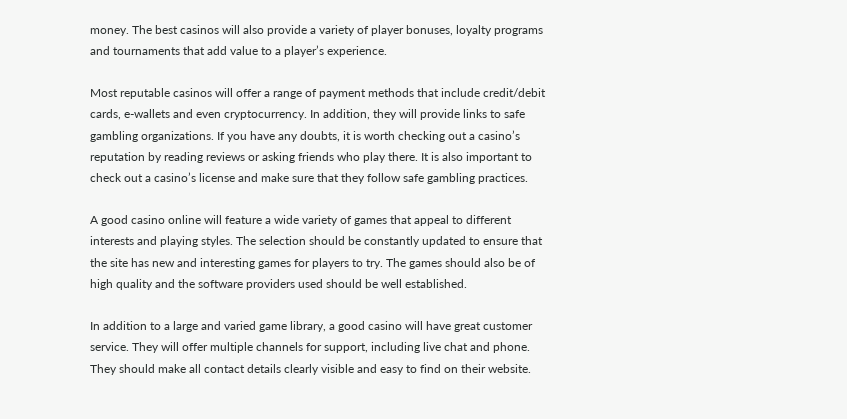money. The best casinos will also provide a variety of player bonuses, loyalty programs and tournaments that add value to a player’s experience.

Most reputable casinos will offer a range of payment methods that include credit/debit cards, e-wallets and even cryptocurrency. In addition, they will provide links to safe gambling organizations. If you have any doubts, it is worth checking out a casino’s reputation by reading reviews or asking friends who play there. It is also important to check out a casino’s license and make sure that they follow safe gambling practices.

A good casino online will feature a wide variety of games that appeal to different interests and playing styles. The selection should be constantly updated to ensure that the site has new and interesting games for players to try. The games should also be of high quality and the software providers used should be well established.

In addition to a large and varied game library, a good casino will have great customer service. They will offer multiple channels for support, including live chat and phone. They should make all contact details clearly visible and easy to find on their website.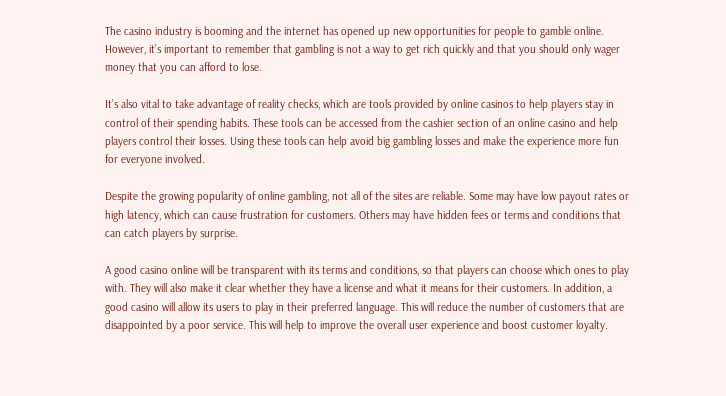The casino industry is booming and the internet has opened up new opportunities for people to gamble online. However, it’s important to remember that gambling is not a way to get rich quickly and that you should only wager money that you can afford to lose.

It’s also vital to take advantage of reality checks, which are tools provided by online casinos to help players stay in control of their spending habits. These tools can be accessed from the cashier section of an online casino and help players control their losses. Using these tools can help avoid big gambling losses and make the experience more fun for everyone involved.

Despite the growing popularity of online gambling, not all of the sites are reliable. Some may have low payout rates or high latency, which can cause frustration for customers. Others may have hidden fees or terms and conditions that can catch players by surprise.

A good casino online will be transparent with its terms and conditions, so that players can choose which ones to play with. They will also make it clear whether they have a license and what it means for their customers. In addition, a good casino will allow its users to play in their preferred language. This will reduce the number of customers that are disappointed by a poor service. This will help to improve the overall user experience and boost customer loyalty.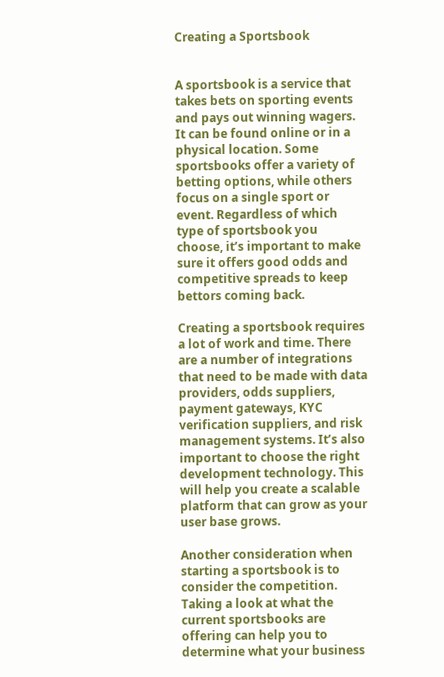Creating a Sportsbook


A sportsbook is a service that takes bets on sporting events and pays out winning wagers. It can be found online or in a physical location. Some sportsbooks offer a variety of betting options, while others focus on a single sport or event. Regardless of which type of sportsbook you choose, it’s important to make sure it offers good odds and competitive spreads to keep bettors coming back.

Creating a sportsbook requires a lot of work and time. There are a number of integrations that need to be made with data providers, odds suppliers, payment gateways, KYC verification suppliers, and risk management systems. It’s also important to choose the right development technology. This will help you create a scalable platform that can grow as your user base grows.

Another consideration when starting a sportsbook is to consider the competition. Taking a look at what the current sportsbooks are offering can help you to determine what your business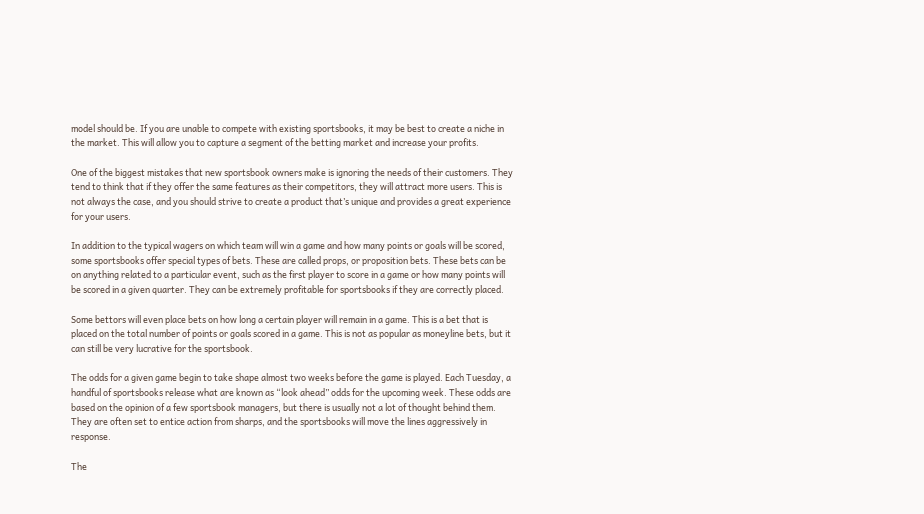model should be. If you are unable to compete with existing sportsbooks, it may be best to create a niche in the market. This will allow you to capture a segment of the betting market and increase your profits.

One of the biggest mistakes that new sportsbook owners make is ignoring the needs of their customers. They tend to think that if they offer the same features as their competitors, they will attract more users. This is not always the case, and you should strive to create a product that’s unique and provides a great experience for your users.

In addition to the typical wagers on which team will win a game and how many points or goals will be scored, some sportsbooks offer special types of bets. These are called props, or proposition bets. These bets can be on anything related to a particular event, such as the first player to score in a game or how many points will be scored in a given quarter. They can be extremely profitable for sportsbooks if they are correctly placed.

Some bettors will even place bets on how long a certain player will remain in a game. This is a bet that is placed on the total number of points or goals scored in a game. This is not as popular as moneyline bets, but it can still be very lucrative for the sportsbook.

The odds for a given game begin to take shape almost two weeks before the game is played. Each Tuesday, a handful of sportsbooks release what are known as “look ahead” odds for the upcoming week. These odds are based on the opinion of a few sportsbook managers, but there is usually not a lot of thought behind them. They are often set to entice action from sharps, and the sportsbooks will move the lines aggressively in response.

The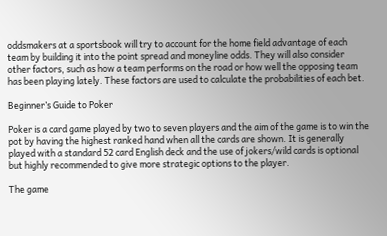oddsmakers at a sportsbook will try to account for the home field advantage of each team by building it into the point spread and moneyline odds. They will also consider other factors, such as how a team performs on the road or how well the opposing team has been playing lately. These factors are used to calculate the probabilities of each bet.

Beginner’s Guide to Poker

Poker is a card game played by two to seven players and the aim of the game is to win the pot by having the highest ranked hand when all the cards are shown. It is generally played with a standard 52 card English deck and the use of jokers/wild cards is optional but highly recommended to give more strategic options to the player.

The game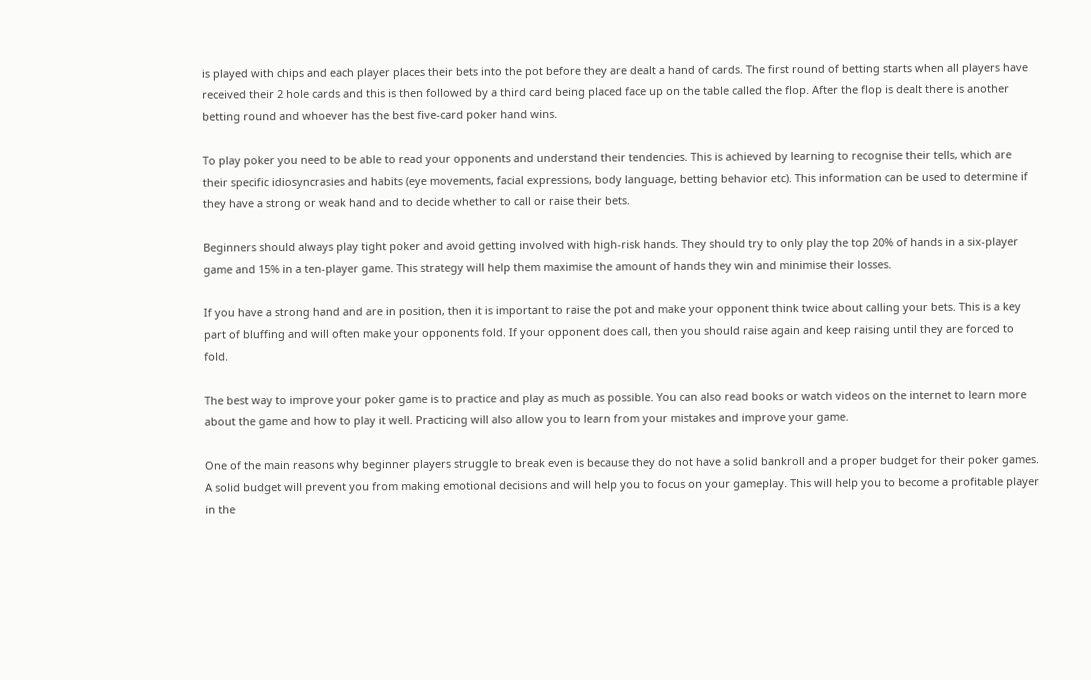is played with chips and each player places their bets into the pot before they are dealt a hand of cards. The first round of betting starts when all players have received their 2 hole cards and this is then followed by a third card being placed face up on the table called the flop. After the flop is dealt there is another betting round and whoever has the best five-card poker hand wins.

To play poker you need to be able to read your opponents and understand their tendencies. This is achieved by learning to recognise their tells, which are their specific idiosyncrasies and habits (eye movements, facial expressions, body language, betting behavior etc). This information can be used to determine if they have a strong or weak hand and to decide whether to call or raise their bets.

Beginners should always play tight poker and avoid getting involved with high-risk hands. They should try to only play the top 20% of hands in a six-player game and 15% in a ten-player game. This strategy will help them maximise the amount of hands they win and minimise their losses.

If you have a strong hand and are in position, then it is important to raise the pot and make your opponent think twice about calling your bets. This is a key part of bluffing and will often make your opponents fold. If your opponent does call, then you should raise again and keep raising until they are forced to fold.

The best way to improve your poker game is to practice and play as much as possible. You can also read books or watch videos on the internet to learn more about the game and how to play it well. Practicing will also allow you to learn from your mistakes and improve your game.

One of the main reasons why beginner players struggle to break even is because they do not have a solid bankroll and a proper budget for their poker games. A solid budget will prevent you from making emotional decisions and will help you to focus on your gameplay. This will help you to become a profitable player in the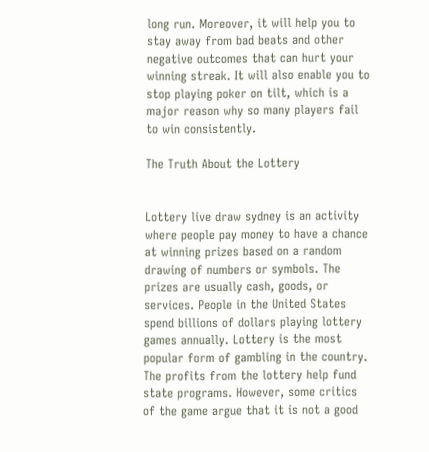long run. Moreover, it will help you to stay away from bad beats and other negative outcomes that can hurt your winning streak. It will also enable you to stop playing poker on tilt, which is a major reason why so many players fail to win consistently.

The Truth About the Lottery


Lottery live draw sydney is an activity where people pay money to have a chance at winning prizes based on a random drawing of numbers or symbols. The prizes are usually cash, goods, or services. People in the United States spend billions of dollars playing lottery games annually. Lottery is the most popular form of gambling in the country. The profits from the lottery help fund state programs. However, some critics of the game argue that it is not a good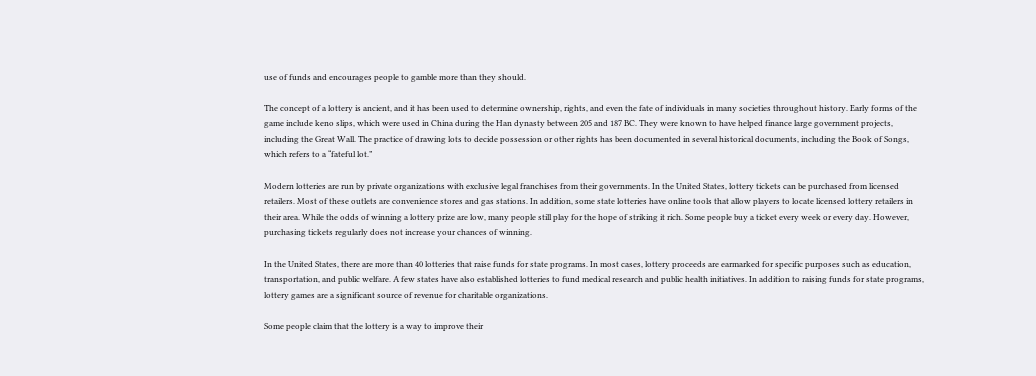use of funds and encourages people to gamble more than they should.

The concept of a lottery is ancient, and it has been used to determine ownership, rights, and even the fate of individuals in many societies throughout history. Early forms of the game include keno slips, which were used in China during the Han dynasty between 205 and 187 BC. They were known to have helped finance large government projects, including the Great Wall. The practice of drawing lots to decide possession or other rights has been documented in several historical documents, including the Book of Songs, which refers to a “fateful lot.”

Modern lotteries are run by private organizations with exclusive legal franchises from their governments. In the United States, lottery tickets can be purchased from licensed retailers. Most of these outlets are convenience stores and gas stations. In addition, some state lotteries have online tools that allow players to locate licensed lottery retailers in their area. While the odds of winning a lottery prize are low, many people still play for the hope of striking it rich. Some people buy a ticket every week or every day. However, purchasing tickets regularly does not increase your chances of winning.

In the United States, there are more than 40 lotteries that raise funds for state programs. In most cases, lottery proceeds are earmarked for specific purposes such as education, transportation, and public welfare. A few states have also established lotteries to fund medical research and public health initiatives. In addition to raising funds for state programs, lottery games are a significant source of revenue for charitable organizations.

Some people claim that the lottery is a way to improve their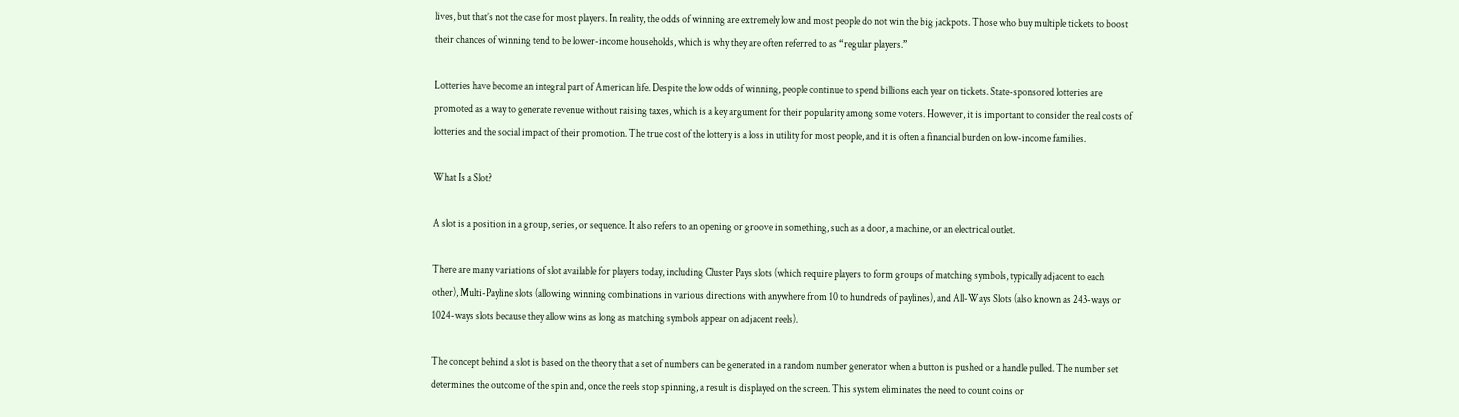lives, but that’s not the case for most players. In reality, the odds of winning are extremely low and most people do not win the big jackpots. Those who buy multiple tickets to boost their chances of winning tend to be lower-income households, which is why they are often referred to as “regular players.”

Lotteries have become an integral part of American life. Despite the low odds of winning, people continue to spend billions each year on tickets. State-sponsored lotteries are promoted as a way to generate revenue without raising taxes, which is a key argument for their popularity among some voters. However, it is important to consider the real costs of lotteries and the social impact of their promotion. The true cost of the lottery is a loss in utility for most people, and it is often a financial burden on low-income families.

What Is a Slot?

A slot is a position in a group, series, or sequence. It also refers to an opening or groove in something, such as a door, a machine, or an electrical outlet.

There are many variations of slot available for players today, including Cluster Pays slots (which require players to form groups of matching symbols, typically adjacent to each other), Multi-Payline slots (allowing winning combinations in various directions with anywhere from 10 to hundreds of paylines), and All-Ways Slots (also known as 243-ways or 1024-ways slots because they allow wins as long as matching symbols appear on adjacent reels).

The concept behind a slot is based on the theory that a set of numbers can be generated in a random number generator when a button is pushed or a handle pulled. The number set determines the outcome of the spin and, once the reels stop spinning, a result is displayed on the screen. This system eliminates the need to count coins or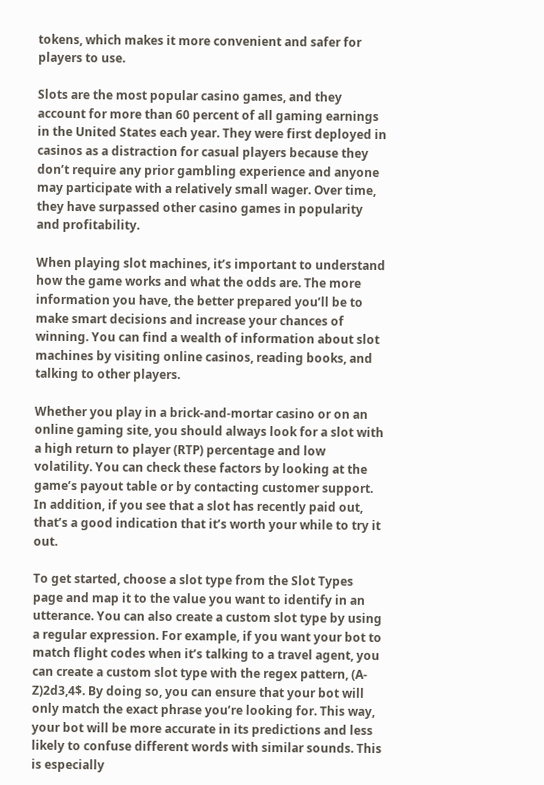tokens, which makes it more convenient and safer for players to use.

Slots are the most popular casino games, and they account for more than 60 percent of all gaming earnings in the United States each year. They were first deployed in casinos as a distraction for casual players because they don’t require any prior gambling experience and anyone may participate with a relatively small wager. Over time, they have surpassed other casino games in popularity and profitability.

When playing slot machines, it’s important to understand how the game works and what the odds are. The more information you have, the better prepared you’ll be to make smart decisions and increase your chances of winning. You can find a wealth of information about slot machines by visiting online casinos, reading books, and talking to other players.

Whether you play in a brick-and-mortar casino or on an online gaming site, you should always look for a slot with a high return to player (RTP) percentage and low volatility. You can check these factors by looking at the game’s payout table or by contacting customer support. In addition, if you see that a slot has recently paid out, that’s a good indication that it’s worth your while to try it out.

To get started, choose a slot type from the Slot Types page and map it to the value you want to identify in an utterance. You can also create a custom slot type by using a regular expression. For example, if you want your bot to match flight codes when it’s talking to a travel agent, you can create a custom slot type with the regex pattern, (A-Z)2d3,4$. By doing so, you can ensure that your bot will only match the exact phrase you’re looking for. This way, your bot will be more accurate in its predictions and less likely to confuse different words with similar sounds. This is especially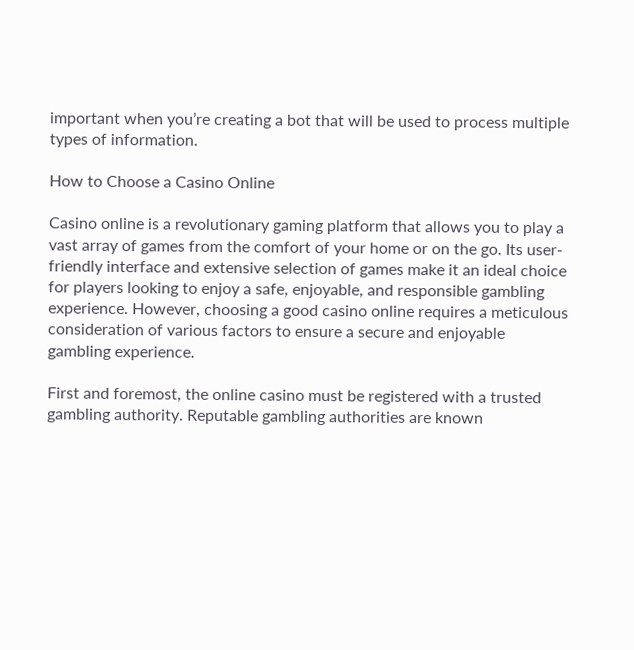important when you’re creating a bot that will be used to process multiple types of information.

How to Choose a Casino Online

Casino online is a revolutionary gaming platform that allows you to play a vast array of games from the comfort of your home or on the go. Its user-friendly interface and extensive selection of games make it an ideal choice for players looking to enjoy a safe, enjoyable, and responsible gambling experience. However, choosing a good casino online requires a meticulous consideration of various factors to ensure a secure and enjoyable gambling experience.

First and foremost, the online casino must be registered with a trusted gambling authority. Reputable gambling authorities are known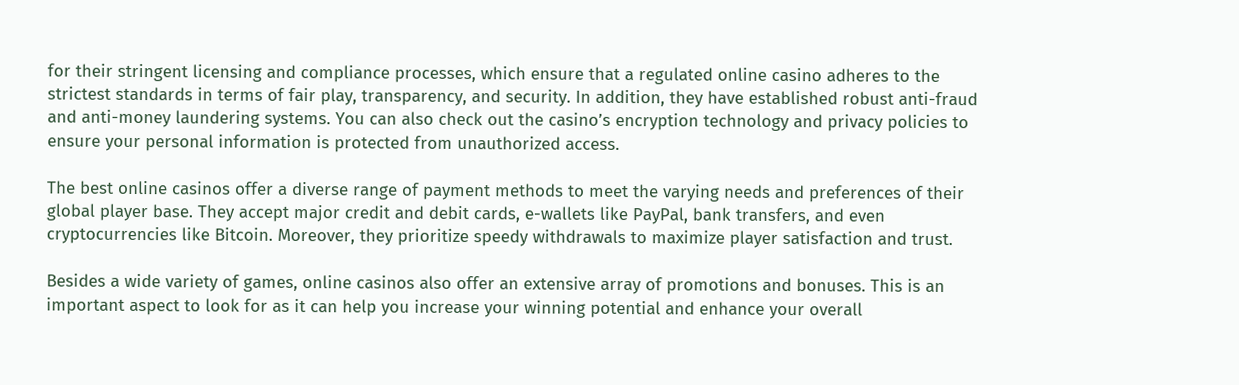for their stringent licensing and compliance processes, which ensure that a regulated online casino adheres to the strictest standards in terms of fair play, transparency, and security. In addition, they have established robust anti-fraud and anti-money laundering systems. You can also check out the casino’s encryption technology and privacy policies to ensure your personal information is protected from unauthorized access.

The best online casinos offer a diverse range of payment methods to meet the varying needs and preferences of their global player base. They accept major credit and debit cards, e-wallets like PayPal, bank transfers, and even cryptocurrencies like Bitcoin. Moreover, they prioritize speedy withdrawals to maximize player satisfaction and trust.

Besides a wide variety of games, online casinos also offer an extensive array of promotions and bonuses. This is an important aspect to look for as it can help you increase your winning potential and enhance your overall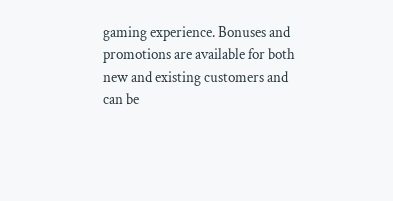gaming experience. Bonuses and promotions are available for both new and existing customers and can be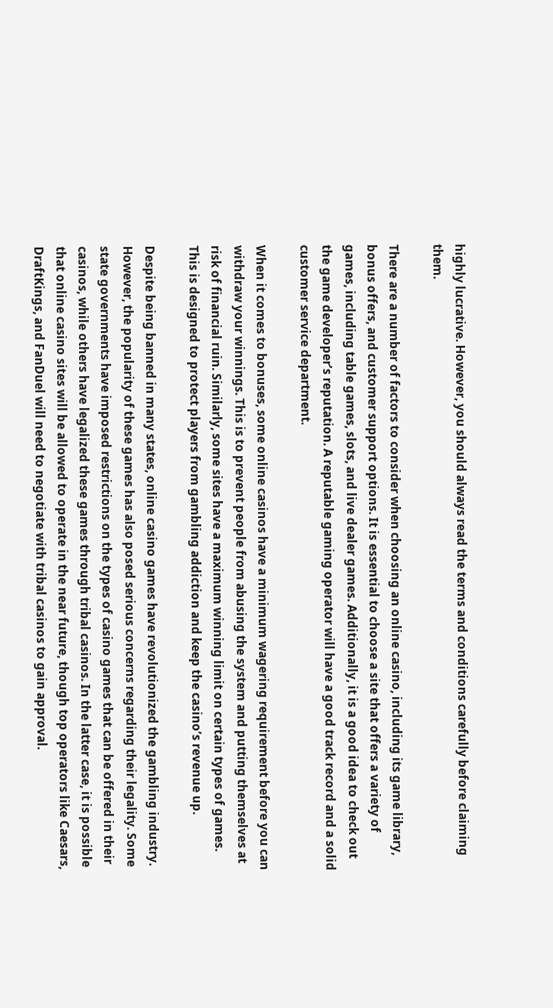highly lucrative. However, you should always read the terms and conditions carefully before claiming them.

There are a number of factors to consider when choosing an online casino, including its game library, bonus offers, and customer support options. It is essential to choose a site that offers a variety of games, including table games, slots, and live dealer games. Additionally, it is a good idea to check out the game developer’s reputation. A reputable gaming operator will have a good track record and a solid customer service department.

When it comes to bonuses, some online casinos have a minimum wagering requirement before you can withdraw your winnings. This is to prevent people from abusing the system and putting themselves at risk of financial ruin. Similarly, some sites have a maximum winning limit on certain types of games. This is designed to protect players from gambling addiction and keep the casino’s revenue up.

Despite being banned in many states, online casino games have revolutionized the gambling industry. However, the popularity of these games has also posed serious concerns regarding their legality. Some state governments have imposed restrictions on the types of casino games that can be offered in their casinos, while others have legalized these games through tribal casinos. In the latter case, it is possible that online casino sites will be allowed to operate in the near future, though top operators like Caesars, DraftKings, and FanDuel will need to negotiate with tribal casinos to gain approval.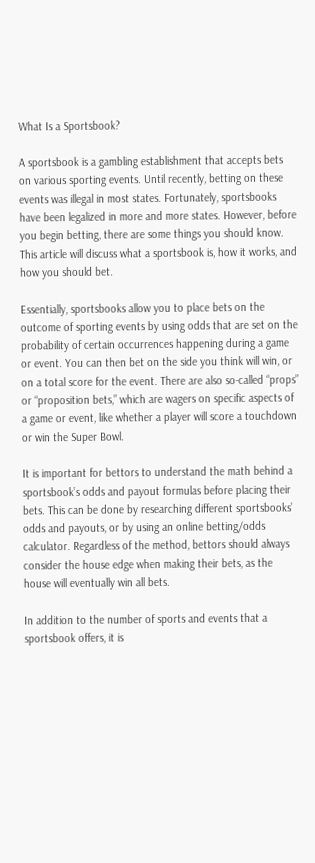What Is a Sportsbook?

A sportsbook is a gambling establishment that accepts bets on various sporting events. Until recently, betting on these events was illegal in most states. Fortunately, sportsbooks have been legalized in more and more states. However, before you begin betting, there are some things you should know. This article will discuss what a sportsbook is, how it works, and how you should bet.

Essentially, sportsbooks allow you to place bets on the outcome of sporting events by using odds that are set on the probability of certain occurrences happening during a game or event. You can then bet on the side you think will win, or on a total score for the event. There are also so-called “props” or “proposition bets,” which are wagers on specific aspects of a game or event, like whether a player will score a touchdown or win the Super Bowl.

It is important for bettors to understand the math behind a sportsbook’s odds and payout formulas before placing their bets. This can be done by researching different sportsbooks’ odds and payouts, or by using an online betting/odds calculator. Regardless of the method, bettors should always consider the house edge when making their bets, as the house will eventually win all bets.

In addition to the number of sports and events that a sportsbook offers, it is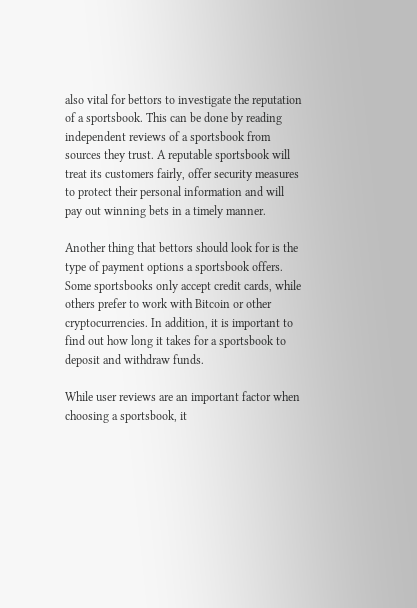also vital for bettors to investigate the reputation of a sportsbook. This can be done by reading independent reviews of a sportsbook from sources they trust. A reputable sportsbook will treat its customers fairly, offer security measures to protect their personal information and will pay out winning bets in a timely manner.

Another thing that bettors should look for is the type of payment options a sportsbook offers. Some sportsbooks only accept credit cards, while others prefer to work with Bitcoin or other cryptocurrencies. In addition, it is important to find out how long it takes for a sportsbook to deposit and withdraw funds.

While user reviews are an important factor when choosing a sportsbook, it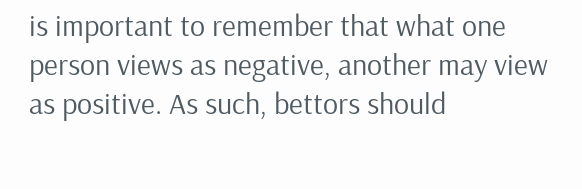is important to remember that what one person views as negative, another may view as positive. As such, bettors should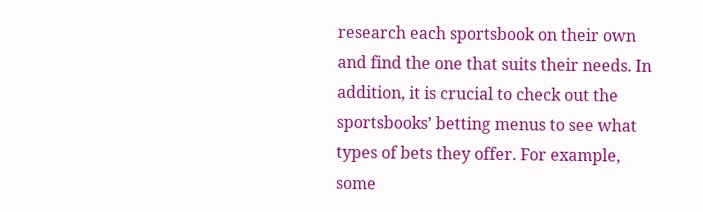research each sportsbook on their own and find the one that suits their needs. In addition, it is crucial to check out the sportsbooks’ betting menus to see what types of bets they offer. For example, some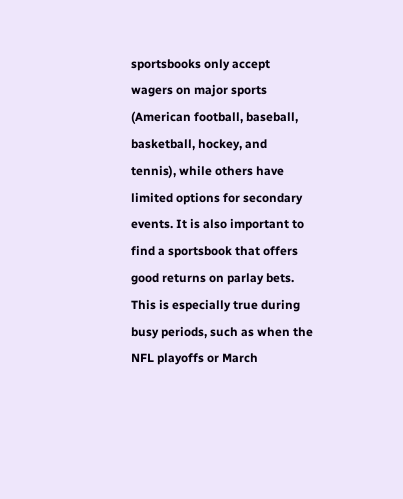sportsbooks only accept wagers on major sports (American football, baseball, basketball, hockey, and tennis), while others have limited options for secondary events. It is also important to find a sportsbook that offers good returns on parlay bets. This is especially true during busy periods, such as when the NFL playoffs or March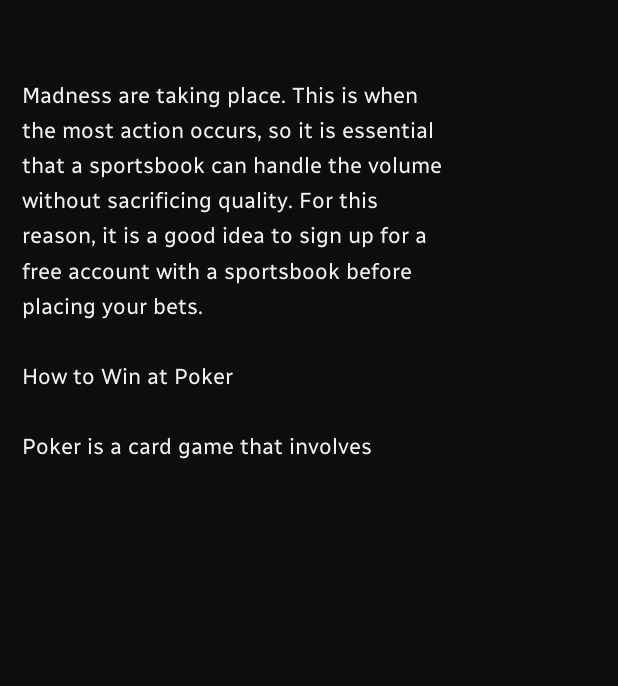Madness are taking place. This is when the most action occurs, so it is essential that a sportsbook can handle the volume without sacrificing quality. For this reason, it is a good idea to sign up for a free account with a sportsbook before placing your bets.

How to Win at Poker

Poker is a card game that involves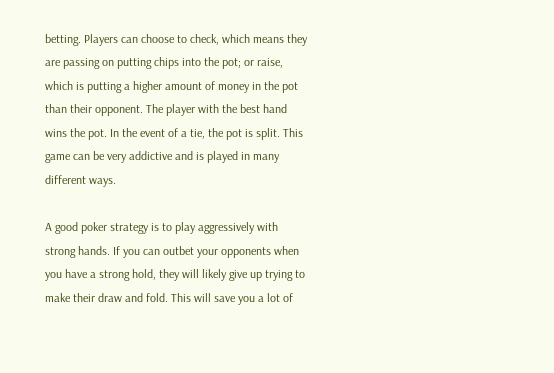betting. Players can choose to check, which means they are passing on putting chips into the pot; or raise, which is putting a higher amount of money in the pot than their opponent. The player with the best hand wins the pot. In the event of a tie, the pot is split. This game can be very addictive and is played in many different ways.

A good poker strategy is to play aggressively with strong hands. If you can outbet your opponents when you have a strong hold, they will likely give up trying to make their draw and fold. This will save you a lot of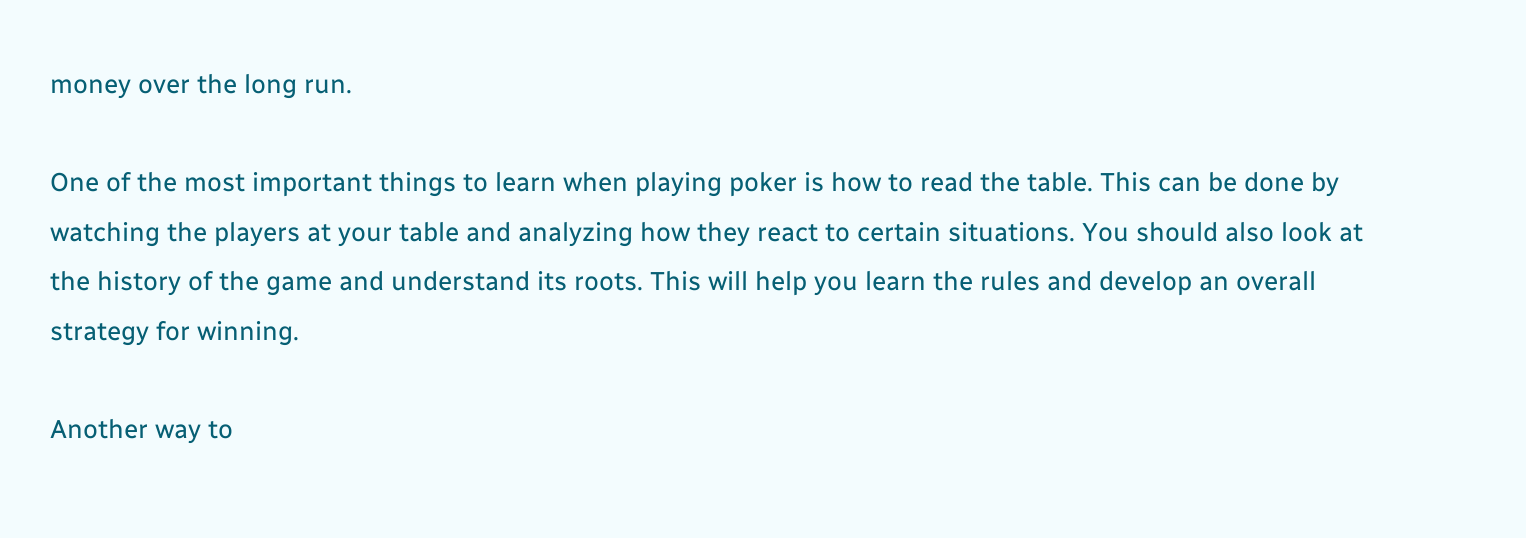money over the long run.

One of the most important things to learn when playing poker is how to read the table. This can be done by watching the players at your table and analyzing how they react to certain situations. You should also look at the history of the game and understand its roots. This will help you learn the rules and develop an overall strategy for winning.

Another way to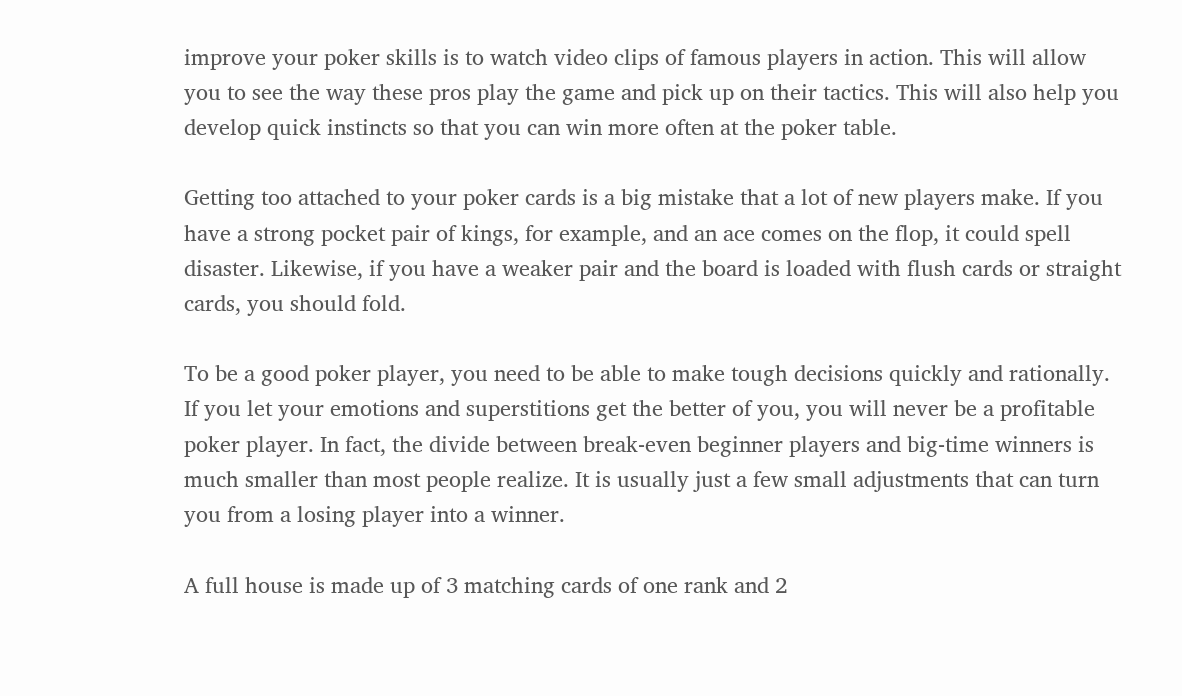improve your poker skills is to watch video clips of famous players in action. This will allow you to see the way these pros play the game and pick up on their tactics. This will also help you develop quick instincts so that you can win more often at the poker table.

Getting too attached to your poker cards is a big mistake that a lot of new players make. If you have a strong pocket pair of kings, for example, and an ace comes on the flop, it could spell disaster. Likewise, if you have a weaker pair and the board is loaded with flush cards or straight cards, you should fold.

To be a good poker player, you need to be able to make tough decisions quickly and rationally. If you let your emotions and superstitions get the better of you, you will never be a profitable poker player. In fact, the divide between break-even beginner players and big-time winners is much smaller than most people realize. It is usually just a few small adjustments that can turn you from a losing player into a winner.

A full house is made up of 3 matching cards of one rank and 2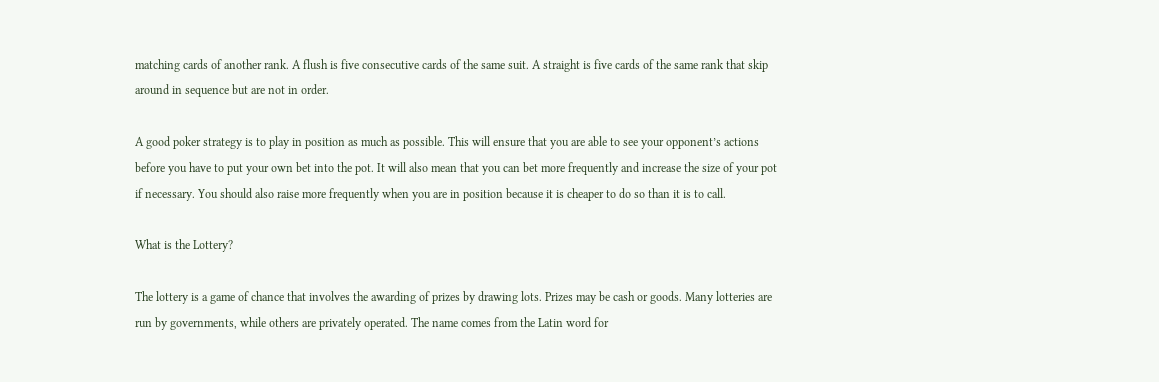matching cards of another rank. A flush is five consecutive cards of the same suit. A straight is five cards of the same rank that skip around in sequence but are not in order.

A good poker strategy is to play in position as much as possible. This will ensure that you are able to see your opponent’s actions before you have to put your own bet into the pot. It will also mean that you can bet more frequently and increase the size of your pot if necessary. You should also raise more frequently when you are in position because it is cheaper to do so than it is to call.

What is the Lottery?

The lottery is a game of chance that involves the awarding of prizes by drawing lots. Prizes may be cash or goods. Many lotteries are run by governments, while others are privately operated. The name comes from the Latin word for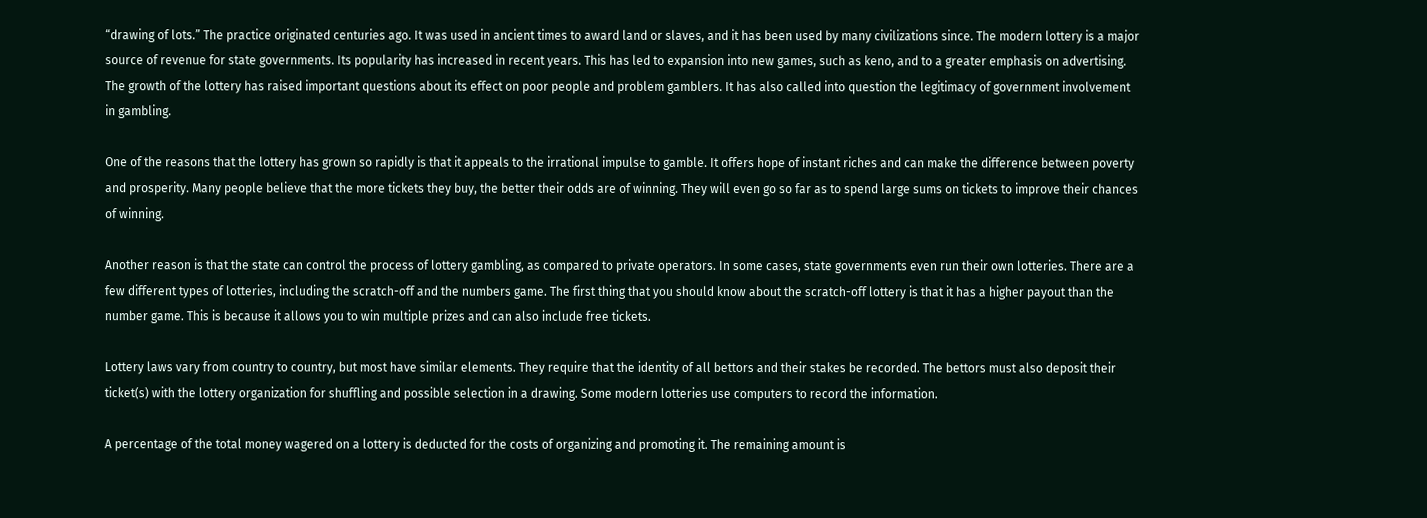“drawing of lots.” The practice originated centuries ago. It was used in ancient times to award land or slaves, and it has been used by many civilizations since. The modern lottery is a major source of revenue for state governments. Its popularity has increased in recent years. This has led to expansion into new games, such as keno, and to a greater emphasis on advertising. The growth of the lottery has raised important questions about its effect on poor people and problem gamblers. It has also called into question the legitimacy of government involvement in gambling.

One of the reasons that the lottery has grown so rapidly is that it appeals to the irrational impulse to gamble. It offers hope of instant riches and can make the difference between poverty and prosperity. Many people believe that the more tickets they buy, the better their odds are of winning. They will even go so far as to spend large sums on tickets to improve their chances of winning.

Another reason is that the state can control the process of lottery gambling, as compared to private operators. In some cases, state governments even run their own lotteries. There are a few different types of lotteries, including the scratch-off and the numbers game. The first thing that you should know about the scratch-off lottery is that it has a higher payout than the number game. This is because it allows you to win multiple prizes and can also include free tickets.

Lottery laws vary from country to country, but most have similar elements. They require that the identity of all bettors and their stakes be recorded. The bettors must also deposit their ticket(s) with the lottery organization for shuffling and possible selection in a drawing. Some modern lotteries use computers to record the information.

A percentage of the total money wagered on a lottery is deducted for the costs of organizing and promoting it. The remaining amount is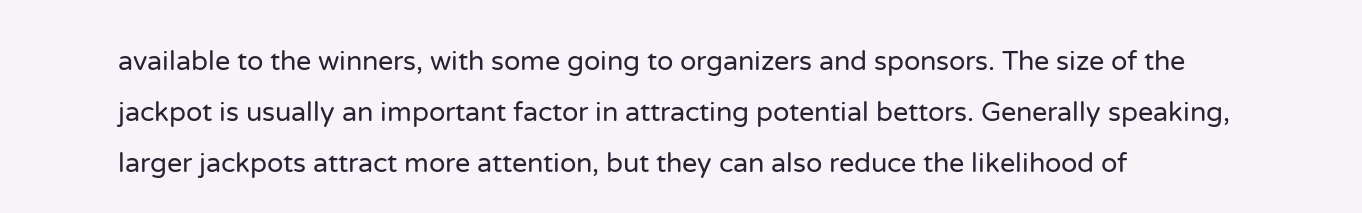available to the winners, with some going to organizers and sponsors. The size of the jackpot is usually an important factor in attracting potential bettors. Generally speaking, larger jackpots attract more attention, but they can also reduce the likelihood of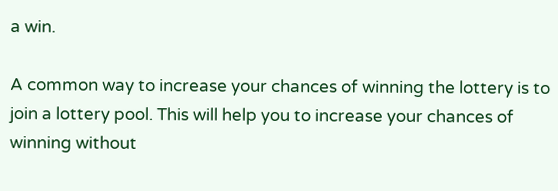a win.

A common way to increase your chances of winning the lottery is to join a lottery pool. This will help you to increase your chances of winning without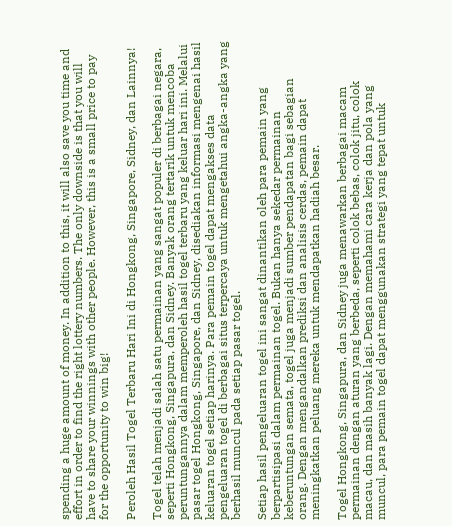spending a huge amount of money. In addition to this, it will also save you time and effort in order to find the right lottery numbers. The only downside is that you will have to share your winnings with other people. However, this is a small price to pay for the opportunity to win big!

Peroleh Hasil Togel Terbaru Hari Ini di Hongkong, Singapore, Sidney, dan Lainnya!

Togel telah menjadi salah satu permainan yang sangat populer di berbagai negara, seperti Hongkong, Singapura, dan Sidney. Banyak orang tertarik untuk mencoba peruntungannya dalam memperoleh hasil togel terbaru yang keluar hari ini. Melalui pasar togel Hongkong, Singapore, dan Sidney, disediakan informasi mengenai hasil keluaran togel setiap harinya. Para pemain togel dapat mengakses data pengeluaran togel di berbagai situs terpercaya untuk mengetahui angka-angka yang berhasil muncul pada setiap pasar togel.

Setiap hasil pengeluaran togel ini sangat dinantikan oleh para pemain yang berpartisipasi dalam permainan togel. Bukan hanya sekedar permainan keberuntungan semata, togel juga menjadi sumber pendapatan bagi sebagian orang. Dengan mengandalkan prediksi dan analisis cerdas, pemain dapat meningkatkan peluang mereka untuk mendapatkan hadiah besar.

Togel Hongkong, Singapura, dan Sidney juga menawarkan berbagai macam permainan dengan aturan yang berbeda, seperti colok bebas, colok jitu, colok macau, dan masih banyak lagi. Dengan memahami cara kerja dan pola yang muncul, para pemain togel dapat menggunakan strategi yang tepat untuk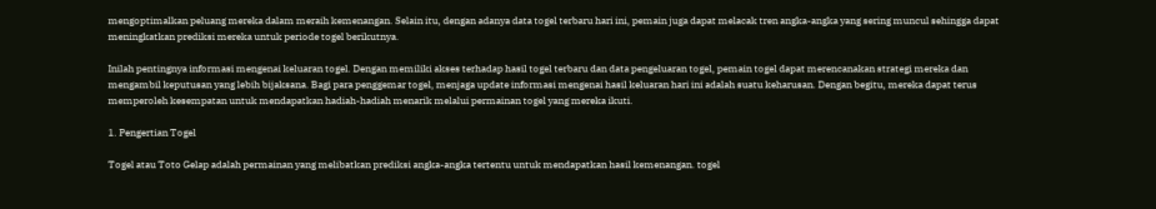mengoptimalkan peluang mereka dalam meraih kemenangan. Selain itu, dengan adanya data togel terbaru hari ini, pemain juga dapat melacak tren angka-angka yang sering muncul sehingga dapat meningkatkan prediksi mereka untuk periode togel berikutnya.

Inilah pentingnya informasi mengenai keluaran togel. Dengan memiliki akses terhadap hasil togel terbaru dan data pengeluaran togel, pemain togel dapat merencanakan strategi mereka dan mengambil keputusan yang lebih bijaksana. Bagi para penggemar togel, menjaga update informasi mengenai hasil keluaran hari ini adalah suatu keharusan. Dengan begitu, mereka dapat terus memperoleh kesempatan untuk mendapatkan hadiah-hadiah menarik melalui permainan togel yang mereka ikuti.

1. Pengertian Togel

Togel atau Toto Gelap adalah permainan yang melibatkan prediksi angka-angka tertentu untuk mendapatkan hasil kemenangan. togel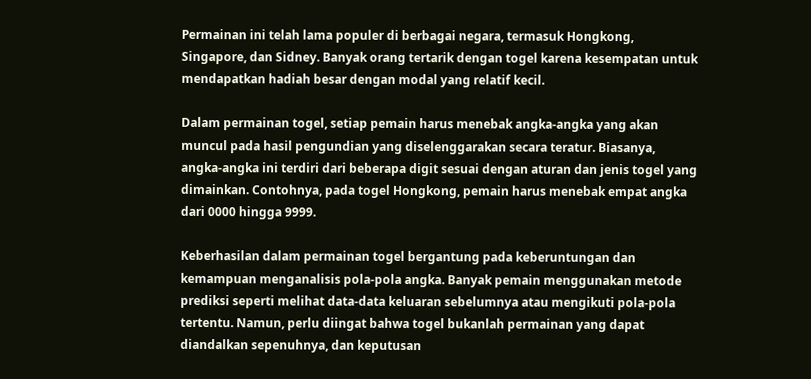Permainan ini telah lama populer di berbagai negara, termasuk Hongkong, Singapore, dan Sidney. Banyak orang tertarik dengan togel karena kesempatan untuk mendapatkan hadiah besar dengan modal yang relatif kecil.

Dalam permainan togel, setiap pemain harus menebak angka-angka yang akan muncul pada hasil pengundian yang diselenggarakan secara teratur. Biasanya, angka-angka ini terdiri dari beberapa digit sesuai dengan aturan dan jenis togel yang dimainkan. Contohnya, pada togel Hongkong, pemain harus menebak empat angka dari 0000 hingga 9999.

Keberhasilan dalam permainan togel bergantung pada keberuntungan dan kemampuan menganalisis pola-pola angka. Banyak pemain menggunakan metode prediksi seperti melihat data-data keluaran sebelumnya atau mengikuti pola-pola tertentu. Namun, perlu diingat bahwa togel bukanlah permainan yang dapat diandalkan sepenuhnya, dan keputusan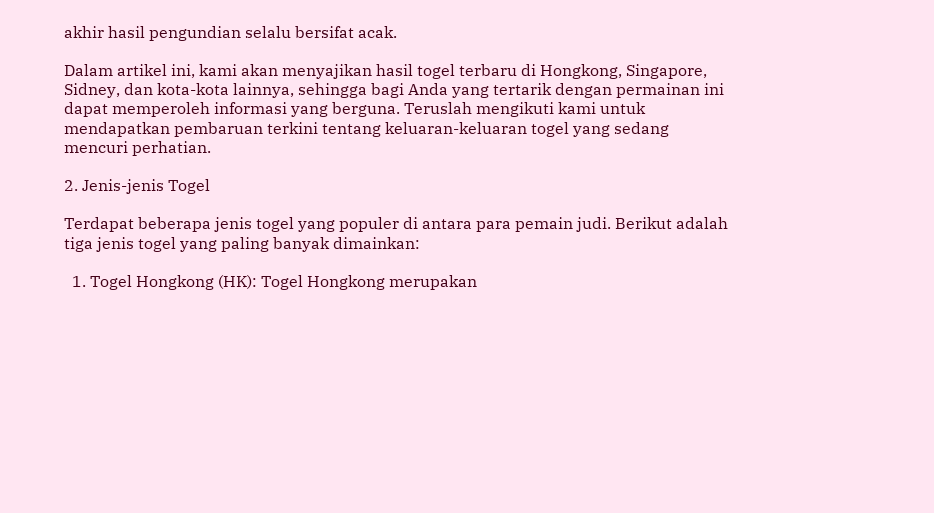akhir hasil pengundian selalu bersifat acak.

Dalam artikel ini, kami akan menyajikan hasil togel terbaru di Hongkong, Singapore, Sidney, dan kota-kota lainnya, sehingga bagi Anda yang tertarik dengan permainan ini dapat memperoleh informasi yang berguna. Teruslah mengikuti kami untuk mendapatkan pembaruan terkini tentang keluaran-keluaran togel yang sedang mencuri perhatian.

2. Jenis-jenis Togel

Terdapat beberapa jenis togel yang populer di antara para pemain judi. Berikut adalah tiga jenis togel yang paling banyak dimainkan:

  1. Togel Hongkong (HK): Togel Hongkong merupakan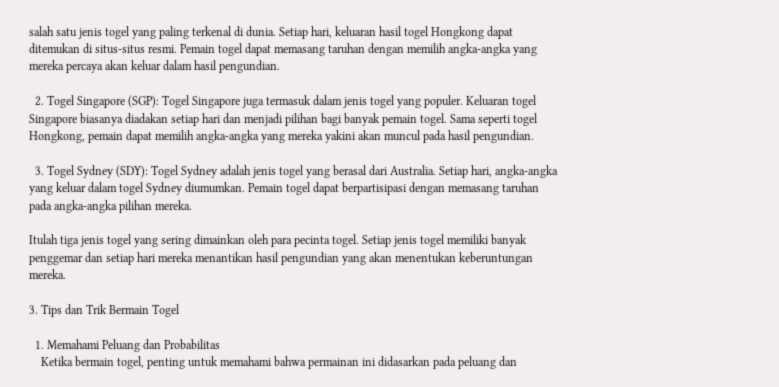salah satu jenis togel yang paling terkenal di dunia. Setiap hari, keluaran hasil togel Hongkong dapat ditemukan di situs-situs resmi. Pemain togel dapat memasang taruhan dengan memilih angka-angka yang mereka percaya akan keluar dalam hasil pengundian.

  2. Togel Singapore (SGP): Togel Singapore juga termasuk dalam jenis togel yang populer. Keluaran togel Singapore biasanya diadakan setiap hari dan menjadi pilihan bagi banyak pemain togel. Sama seperti togel Hongkong, pemain dapat memilih angka-angka yang mereka yakini akan muncul pada hasil pengundian.

  3. Togel Sydney (SDY): Togel Sydney adalah jenis togel yang berasal dari Australia. Setiap hari, angka-angka yang keluar dalam togel Sydney diumumkan. Pemain togel dapat berpartisipasi dengan memasang taruhan pada angka-angka pilihan mereka.

Itulah tiga jenis togel yang sering dimainkan oleh para pecinta togel. Setiap jenis togel memiliki banyak penggemar dan setiap hari mereka menantikan hasil pengundian yang akan menentukan keberuntungan mereka.

3. Tips dan Trik Bermain Togel

  1. Memahami Peluang dan Probabilitas
    Ketika bermain togel, penting untuk memahami bahwa permainan ini didasarkan pada peluang dan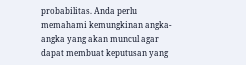probabilitas. Anda perlu memahami kemungkinan angka-angka yang akan muncul agar dapat membuat keputusan yang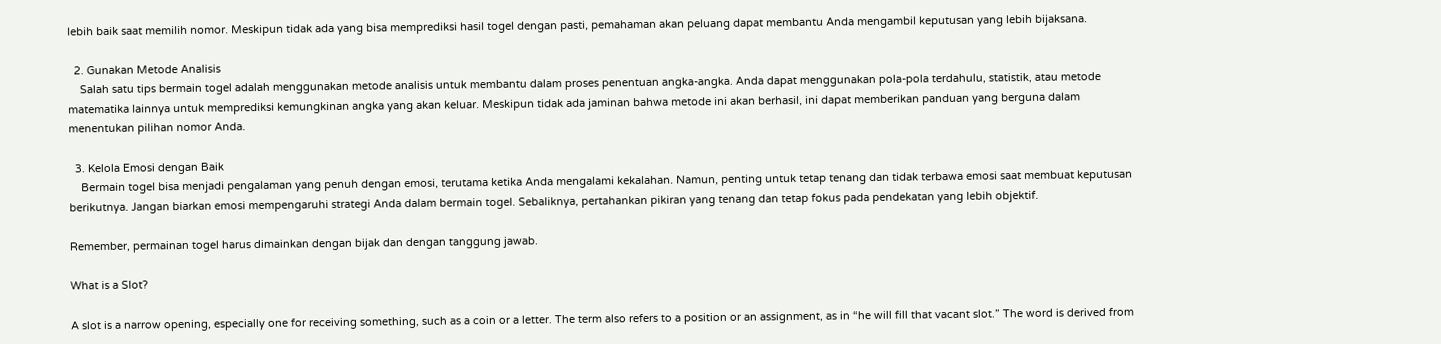lebih baik saat memilih nomor. Meskipun tidak ada yang bisa memprediksi hasil togel dengan pasti, pemahaman akan peluang dapat membantu Anda mengambil keputusan yang lebih bijaksana.

  2. Gunakan Metode Analisis
    Salah satu tips bermain togel adalah menggunakan metode analisis untuk membantu dalam proses penentuan angka-angka. Anda dapat menggunakan pola-pola terdahulu, statistik, atau metode matematika lainnya untuk memprediksi kemungkinan angka yang akan keluar. Meskipun tidak ada jaminan bahwa metode ini akan berhasil, ini dapat memberikan panduan yang berguna dalam menentukan pilihan nomor Anda.

  3. Kelola Emosi dengan Baik
    Bermain togel bisa menjadi pengalaman yang penuh dengan emosi, terutama ketika Anda mengalami kekalahan. Namun, penting untuk tetap tenang dan tidak terbawa emosi saat membuat keputusan berikutnya. Jangan biarkan emosi mempengaruhi strategi Anda dalam bermain togel. Sebaliknya, pertahankan pikiran yang tenang dan tetap fokus pada pendekatan yang lebih objektif.

Remember, permainan togel harus dimainkan dengan bijak dan dengan tanggung jawab.

What is a Slot?

A slot is a narrow opening, especially one for receiving something, such as a coin or a letter. The term also refers to a position or an assignment, as in “he will fill that vacant slot.” The word is derived from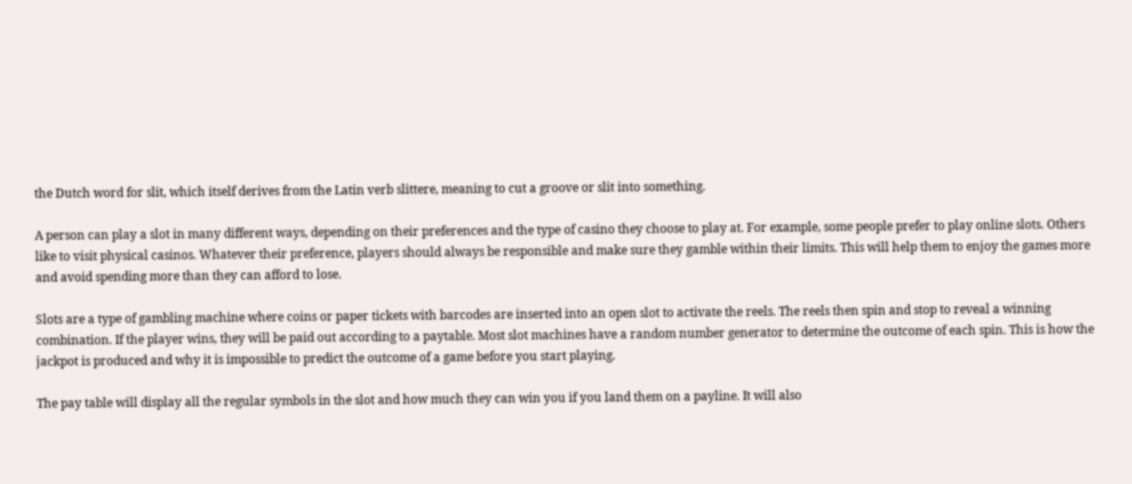the Dutch word for slit, which itself derives from the Latin verb slittere, meaning to cut a groove or slit into something.

A person can play a slot in many different ways, depending on their preferences and the type of casino they choose to play at. For example, some people prefer to play online slots. Others like to visit physical casinos. Whatever their preference, players should always be responsible and make sure they gamble within their limits. This will help them to enjoy the games more and avoid spending more than they can afford to lose.

Slots are a type of gambling machine where coins or paper tickets with barcodes are inserted into an open slot to activate the reels. The reels then spin and stop to reveal a winning combination. If the player wins, they will be paid out according to a paytable. Most slot machines have a random number generator to determine the outcome of each spin. This is how the jackpot is produced and why it is impossible to predict the outcome of a game before you start playing.

The pay table will display all the regular symbols in the slot and how much they can win you if you land them on a payline. It will also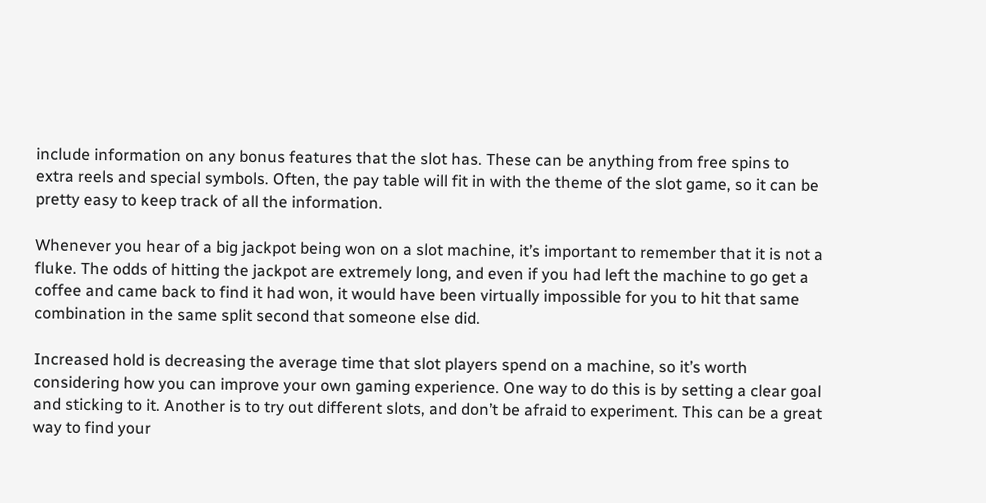include information on any bonus features that the slot has. These can be anything from free spins to extra reels and special symbols. Often, the pay table will fit in with the theme of the slot game, so it can be pretty easy to keep track of all the information.

Whenever you hear of a big jackpot being won on a slot machine, it’s important to remember that it is not a fluke. The odds of hitting the jackpot are extremely long, and even if you had left the machine to go get a coffee and came back to find it had won, it would have been virtually impossible for you to hit that same combination in the same split second that someone else did.

Increased hold is decreasing the average time that slot players spend on a machine, so it’s worth considering how you can improve your own gaming experience. One way to do this is by setting a clear goal and sticking to it. Another is to try out different slots, and don’t be afraid to experiment. This can be a great way to find your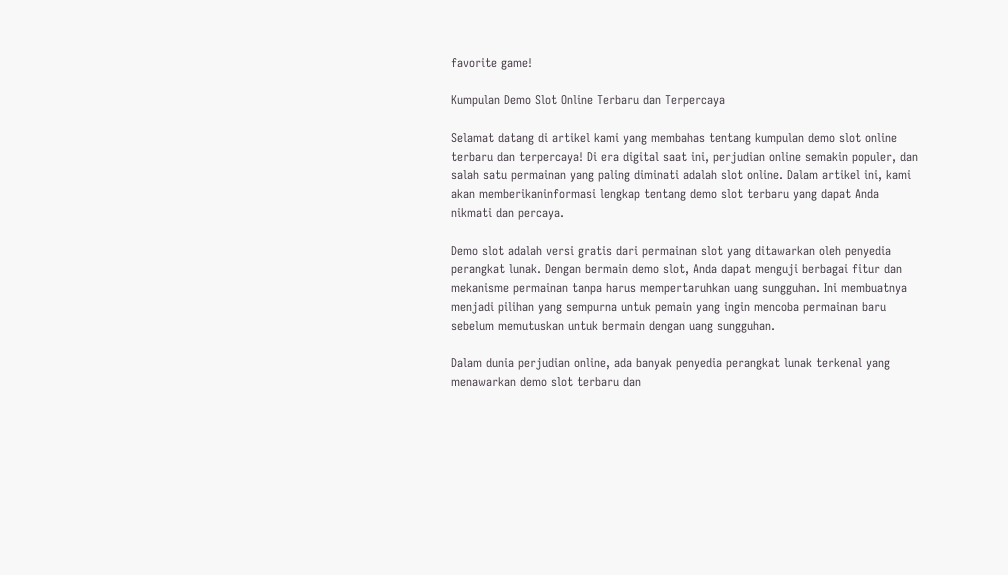favorite game!

Kumpulan Demo Slot Online Terbaru dan Terpercaya

Selamat datang di artikel kami yang membahas tentang kumpulan demo slot online terbaru dan terpercaya! Di era digital saat ini, perjudian online semakin populer, dan salah satu permainan yang paling diminati adalah slot online. Dalam artikel ini, kami akan memberikaninformasi lengkap tentang demo slot terbaru yang dapat Anda nikmati dan percaya.

Demo slot adalah versi gratis dari permainan slot yang ditawarkan oleh penyedia perangkat lunak. Dengan bermain demo slot, Anda dapat menguji berbagai fitur dan mekanisme permainan tanpa harus mempertaruhkan uang sungguhan. Ini membuatnya menjadi pilihan yang sempurna untuk pemain yang ingin mencoba permainan baru sebelum memutuskan untuk bermain dengan uang sungguhan.

Dalam dunia perjudian online, ada banyak penyedia perangkat lunak terkenal yang menawarkan demo slot terbaru dan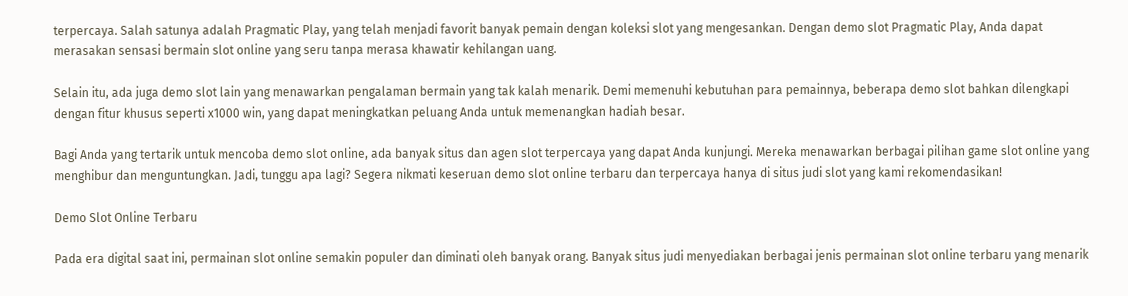terpercaya. Salah satunya adalah Pragmatic Play, yang telah menjadi favorit banyak pemain dengan koleksi slot yang mengesankan. Dengan demo slot Pragmatic Play, Anda dapat merasakan sensasi bermain slot online yang seru tanpa merasa khawatir kehilangan uang.

Selain itu, ada juga demo slot lain yang menawarkan pengalaman bermain yang tak kalah menarik. Demi memenuhi kebutuhan para pemainnya, beberapa demo slot bahkan dilengkapi dengan fitur khusus seperti x1000 win, yang dapat meningkatkan peluang Anda untuk memenangkan hadiah besar.

Bagi Anda yang tertarik untuk mencoba demo slot online, ada banyak situs dan agen slot terpercaya yang dapat Anda kunjungi. Mereka menawarkan berbagai pilihan game slot online yang menghibur dan menguntungkan. Jadi, tunggu apa lagi? Segera nikmati keseruan demo slot online terbaru dan terpercaya hanya di situs judi slot yang kami rekomendasikan!

Demo Slot Online Terbaru

Pada era digital saat ini, permainan slot online semakin populer dan diminati oleh banyak orang. Banyak situs judi menyediakan berbagai jenis permainan slot online terbaru yang menarik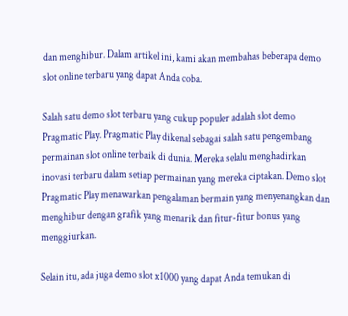dan menghibur. Dalam artikel ini, kami akan membahas beberapa demo slot online terbaru yang dapat Anda coba.

Salah satu demo slot terbaru yang cukup populer adalah slot demo Pragmatic Play. Pragmatic Play dikenal sebagai salah satu pengembang permainan slot online terbaik di dunia. Mereka selalu menghadirkan inovasi terbaru dalam setiap permainan yang mereka ciptakan. Demo slot Pragmatic Play menawarkan pengalaman bermain yang menyenangkan dan menghibur dengan grafik yang menarik dan fitur-fitur bonus yang menggiurkan.

Selain itu, ada juga demo slot x1000 yang dapat Anda temukan di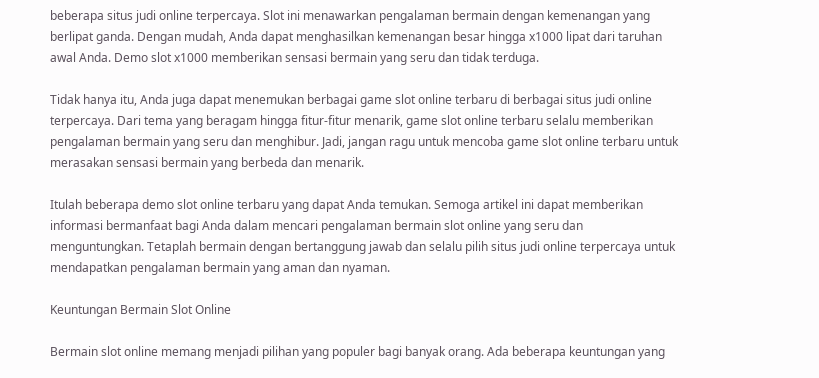beberapa situs judi online terpercaya. Slot ini menawarkan pengalaman bermain dengan kemenangan yang berlipat ganda. Dengan mudah, Anda dapat menghasilkan kemenangan besar hingga x1000 lipat dari taruhan awal Anda. Demo slot x1000 memberikan sensasi bermain yang seru dan tidak terduga.

Tidak hanya itu, Anda juga dapat menemukan berbagai game slot online terbaru di berbagai situs judi online terpercaya. Dari tema yang beragam hingga fitur-fitur menarik, game slot online terbaru selalu memberikan pengalaman bermain yang seru dan menghibur. Jadi, jangan ragu untuk mencoba game slot online terbaru untuk merasakan sensasi bermain yang berbeda dan menarik.

Itulah beberapa demo slot online terbaru yang dapat Anda temukan. Semoga artikel ini dapat memberikan informasi bermanfaat bagi Anda dalam mencari pengalaman bermain slot online yang seru dan menguntungkan. Tetaplah bermain dengan bertanggung jawab dan selalu pilih situs judi online terpercaya untuk mendapatkan pengalaman bermain yang aman dan nyaman.

Keuntungan Bermain Slot Online

Bermain slot online memang menjadi pilihan yang populer bagi banyak orang. Ada beberapa keuntungan yang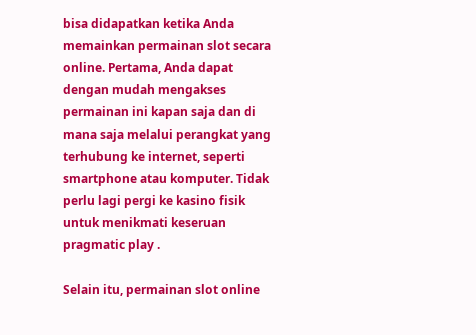bisa didapatkan ketika Anda memainkan permainan slot secara online. Pertama, Anda dapat dengan mudah mengakses permainan ini kapan saja dan di mana saja melalui perangkat yang terhubung ke internet, seperti smartphone atau komputer. Tidak perlu lagi pergi ke kasino fisik untuk menikmati keseruan pragmatic play .

Selain itu, permainan slot online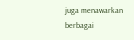juga menawarkan berbagai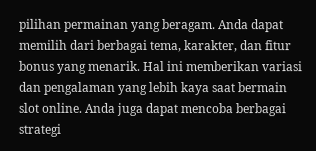pilihan permainan yang beragam. Anda dapat memilih dari berbagai tema, karakter, dan fitur bonus yang menarik. Hal ini memberikan variasi dan pengalaman yang lebih kaya saat bermain slot online. Anda juga dapat mencoba berbagai strategi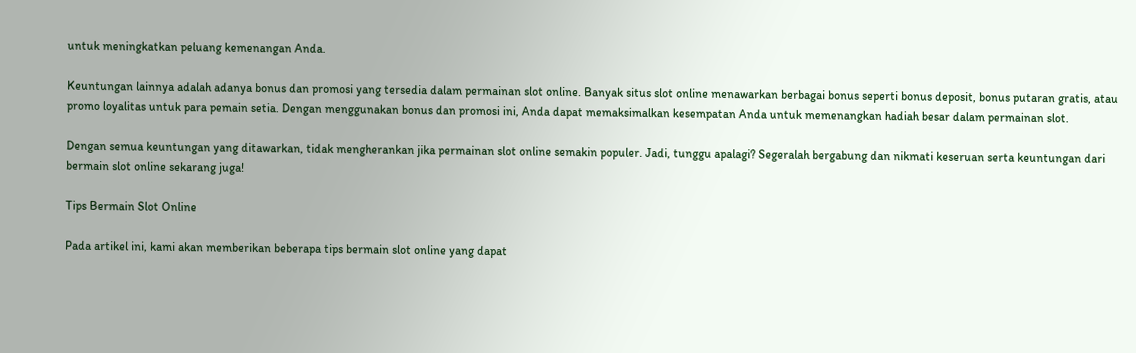untuk meningkatkan peluang kemenangan Anda.

Keuntungan lainnya adalah adanya bonus dan promosi yang tersedia dalam permainan slot online. Banyak situs slot online menawarkan berbagai bonus seperti bonus deposit, bonus putaran gratis, atau promo loyalitas untuk para pemain setia. Dengan menggunakan bonus dan promosi ini, Anda dapat memaksimalkan kesempatan Anda untuk memenangkan hadiah besar dalam permainan slot.

Dengan semua keuntungan yang ditawarkan, tidak mengherankan jika permainan slot online semakin populer. Jadi, tunggu apalagi? Segeralah bergabung dan nikmati keseruan serta keuntungan dari bermain slot online sekarang juga!

Tips Bermain Slot Online

Pada artikel ini, kami akan memberikan beberapa tips bermain slot online yang dapat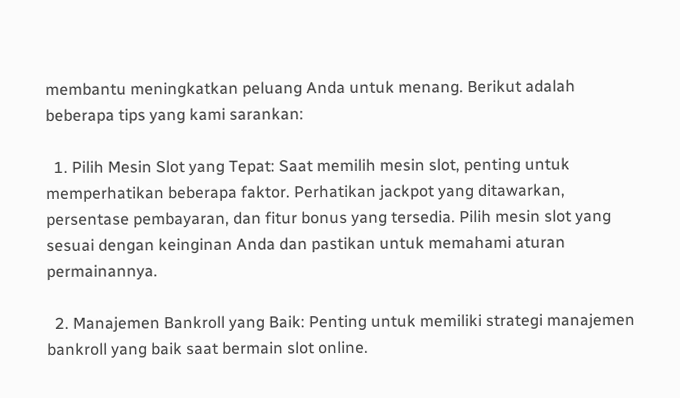membantu meningkatkan peluang Anda untuk menang. Berikut adalah beberapa tips yang kami sarankan:

  1. Pilih Mesin Slot yang Tepat: Saat memilih mesin slot, penting untuk memperhatikan beberapa faktor. Perhatikan jackpot yang ditawarkan, persentase pembayaran, dan fitur bonus yang tersedia. Pilih mesin slot yang sesuai dengan keinginan Anda dan pastikan untuk memahami aturan permainannya.

  2. Manajemen Bankroll yang Baik: Penting untuk memiliki strategi manajemen bankroll yang baik saat bermain slot online.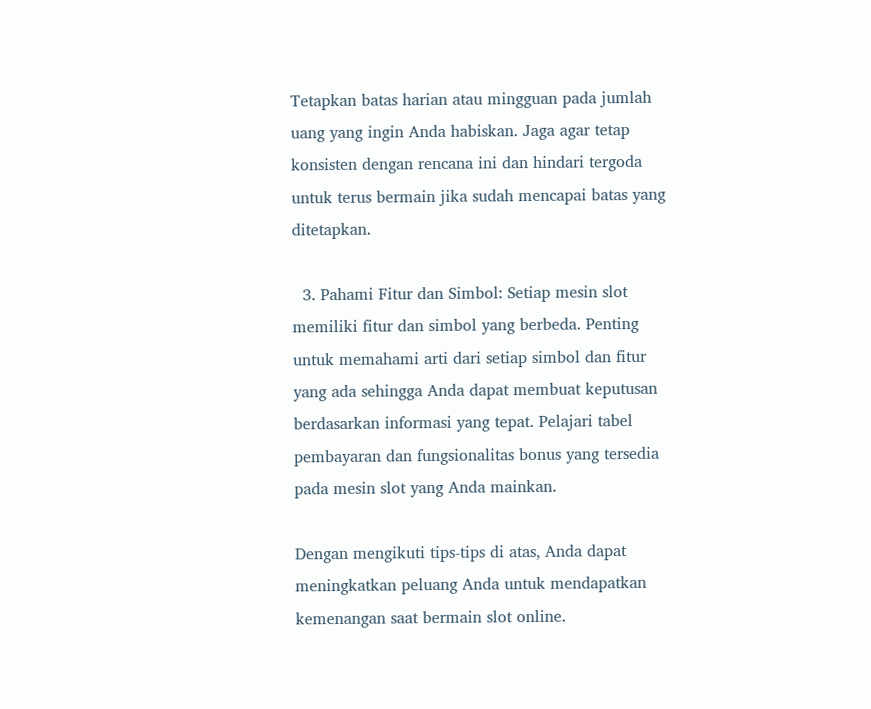Tetapkan batas harian atau mingguan pada jumlah uang yang ingin Anda habiskan. Jaga agar tetap konsisten dengan rencana ini dan hindari tergoda untuk terus bermain jika sudah mencapai batas yang ditetapkan.

  3. Pahami Fitur dan Simbol: Setiap mesin slot memiliki fitur dan simbol yang berbeda. Penting untuk memahami arti dari setiap simbol dan fitur yang ada sehingga Anda dapat membuat keputusan berdasarkan informasi yang tepat. Pelajari tabel pembayaran dan fungsionalitas bonus yang tersedia pada mesin slot yang Anda mainkan.

Dengan mengikuti tips-tips di atas, Anda dapat meningkatkan peluang Anda untuk mendapatkan kemenangan saat bermain slot online.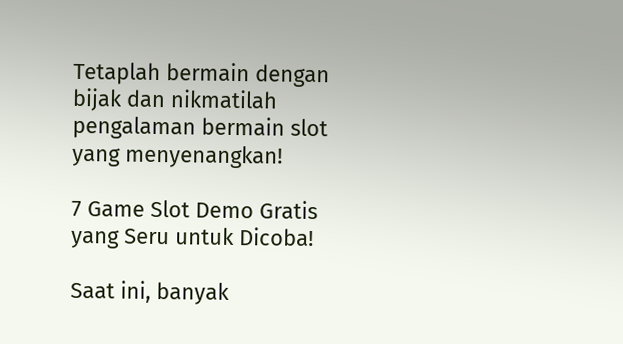Tetaplah bermain dengan bijak dan nikmatilah pengalaman bermain slot yang menyenangkan!

7 Game Slot Demo Gratis yang Seru untuk Dicoba!

Saat ini, banyak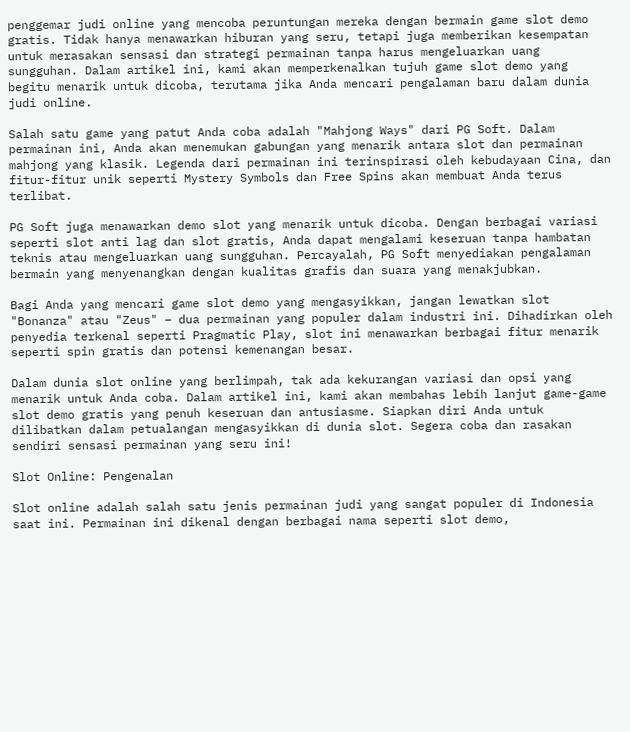penggemar judi online yang mencoba peruntungan mereka dengan bermain game slot demo gratis. Tidak hanya menawarkan hiburan yang seru, tetapi juga memberikan kesempatan untuk merasakan sensasi dan strategi permainan tanpa harus mengeluarkan uang sungguhan. Dalam artikel ini, kami akan memperkenalkan tujuh game slot demo yang begitu menarik untuk dicoba, terutama jika Anda mencari pengalaman baru dalam dunia judi online.

Salah satu game yang patut Anda coba adalah "Mahjong Ways" dari PG Soft. Dalam permainan ini, Anda akan menemukan gabungan yang menarik antara slot dan permainan mahjong yang klasik. Legenda dari permainan ini terinspirasi oleh kebudayaan Cina, dan fitur-fitur unik seperti Mystery Symbols dan Free Spins akan membuat Anda terus terlibat.

PG Soft juga menawarkan demo slot yang menarik untuk dicoba. Dengan berbagai variasi seperti slot anti lag dan slot gratis, Anda dapat mengalami keseruan tanpa hambatan teknis atau mengeluarkan uang sungguhan. Percayalah, PG Soft menyediakan pengalaman bermain yang menyenangkan dengan kualitas grafis dan suara yang menakjubkan.

Bagi Anda yang mencari game slot demo yang mengasyikkan, jangan lewatkan slot "Bonanza" atau "Zeus" – dua permainan yang populer dalam industri ini. Dihadirkan oleh penyedia terkenal seperti Pragmatic Play, slot ini menawarkan berbagai fitur menarik seperti spin gratis dan potensi kemenangan besar.

Dalam dunia slot online yang berlimpah, tak ada kekurangan variasi dan opsi yang menarik untuk Anda coba. Dalam artikel ini, kami akan membahas lebih lanjut game-game slot demo gratis yang penuh keseruan dan antusiasme. Siapkan diri Anda untuk dilibatkan dalam petualangan mengasyikkan di dunia slot. Segera coba dan rasakan sendiri sensasi permainan yang seru ini!

Slot Online: Pengenalan

Slot online adalah salah satu jenis permainan judi yang sangat populer di Indonesia saat ini. Permainan ini dikenal dengan berbagai nama seperti slot demo,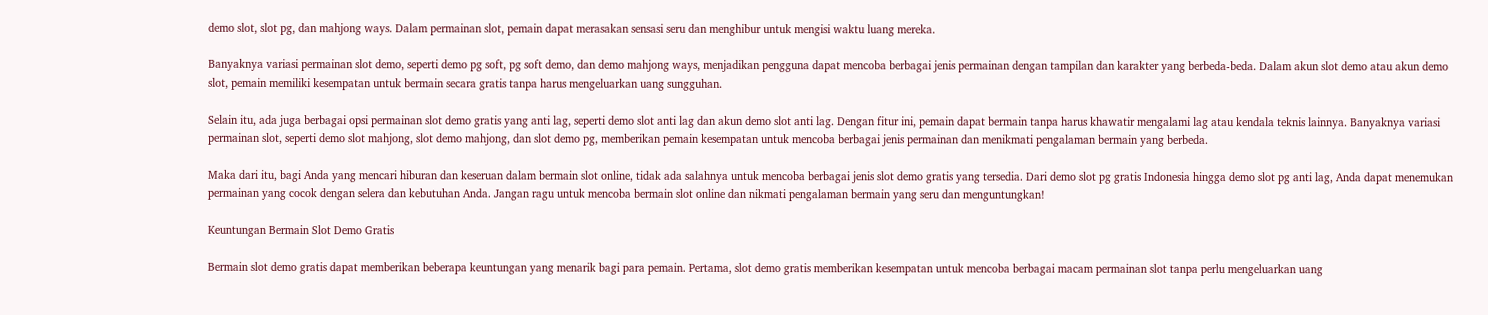demo slot, slot pg, dan mahjong ways. Dalam permainan slot, pemain dapat merasakan sensasi seru dan menghibur untuk mengisi waktu luang mereka.

Banyaknya variasi permainan slot demo, seperti demo pg soft, pg soft demo, dan demo mahjong ways, menjadikan pengguna dapat mencoba berbagai jenis permainan dengan tampilan dan karakter yang berbeda-beda. Dalam akun slot demo atau akun demo slot, pemain memiliki kesempatan untuk bermain secara gratis tanpa harus mengeluarkan uang sungguhan.

Selain itu, ada juga berbagai opsi permainan slot demo gratis yang anti lag, seperti demo slot anti lag dan akun demo slot anti lag. Dengan fitur ini, pemain dapat bermain tanpa harus khawatir mengalami lag atau kendala teknis lainnya. Banyaknya variasi permainan slot, seperti demo slot mahjong, slot demo mahjong, dan slot demo pg, memberikan pemain kesempatan untuk mencoba berbagai jenis permainan dan menikmati pengalaman bermain yang berbeda.

Maka dari itu, bagi Anda yang mencari hiburan dan keseruan dalam bermain slot online, tidak ada salahnya untuk mencoba berbagai jenis slot demo gratis yang tersedia. Dari demo slot pg gratis Indonesia hingga demo slot pg anti lag, Anda dapat menemukan permainan yang cocok dengan selera dan kebutuhan Anda. Jangan ragu untuk mencoba bermain slot online dan nikmati pengalaman bermain yang seru dan menguntungkan!

Keuntungan Bermain Slot Demo Gratis

Bermain slot demo gratis dapat memberikan beberapa keuntungan yang menarik bagi para pemain. Pertama, slot demo gratis memberikan kesempatan untuk mencoba berbagai macam permainan slot tanpa perlu mengeluarkan uang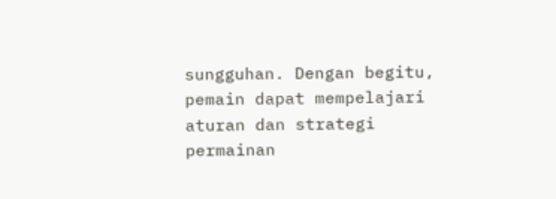sungguhan. Dengan begitu, pemain dapat mempelajari aturan dan strategi permainan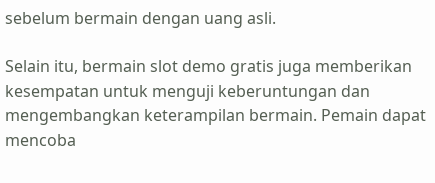sebelum bermain dengan uang asli.

Selain itu, bermain slot demo gratis juga memberikan kesempatan untuk menguji keberuntungan dan mengembangkan keterampilan bermain. Pemain dapat mencoba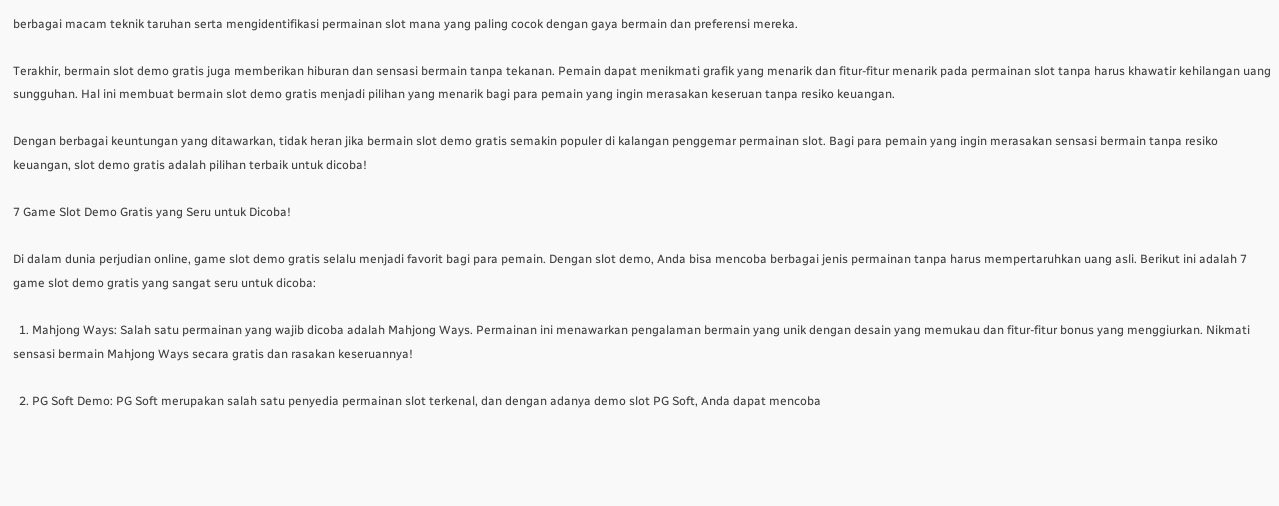berbagai macam teknik taruhan serta mengidentifikasi permainan slot mana yang paling cocok dengan gaya bermain dan preferensi mereka.

Terakhir, bermain slot demo gratis juga memberikan hiburan dan sensasi bermain tanpa tekanan. Pemain dapat menikmati grafik yang menarik dan fitur-fitur menarik pada permainan slot tanpa harus khawatir kehilangan uang sungguhan. Hal ini membuat bermain slot demo gratis menjadi pilihan yang menarik bagi para pemain yang ingin merasakan keseruan tanpa resiko keuangan.

Dengan berbagai keuntungan yang ditawarkan, tidak heran jika bermain slot demo gratis semakin populer di kalangan penggemar permainan slot. Bagi para pemain yang ingin merasakan sensasi bermain tanpa resiko keuangan, slot demo gratis adalah pilihan terbaik untuk dicoba!

7 Game Slot Demo Gratis yang Seru untuk Dicoba!

Di dalam dunia perjudian online, game slot demo gratis selalu menjadi favorit bagi para pemain. Dengan slot demo, Anda bisa mencoba berbagai jenis permainan tanpa harus mempertaruhkan uang asli. Berikut ini adalah 7 game slot demo gratis yang sangat seru untuk dicoba:

  1. Mahjong Ways: Salah satu permainan yang wajib dicoba adalah Mahjong Ways. Permainan ini menawarkan pengalaman bermain yang unik dengan desain yang memukau dan fitur-fitur bonus yang menggiurkan. Nikmati sensasi bermain Mahjong Ways secara gratis dan rasakan keseruannya!

  2. PG Soft Demo: PG Soft merupakan salah satu penyedia permainan slot terkenal, dan dengan adanya demo slot PG Soft, Anda dapat mencoba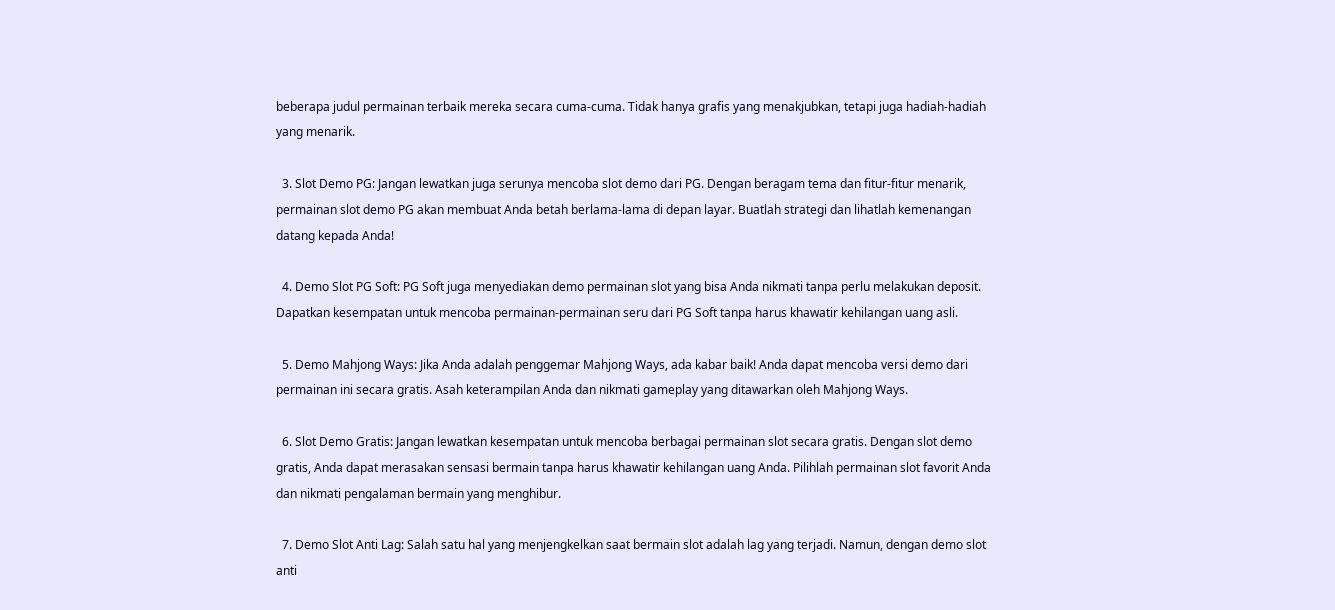beberapa judul permainan terbaik mereka secara cuma-cuma. Tidak hanya grafis yang menakjubkan, tetapi juga hadiah-hadiah yang menarik.

  3. Slot Demo PG: Jangan lewatkan juga serunya mencoba slot demo dari PG. Dengan beragam tema dan fitur-fitur menarik, permainan slot demo PG akan membuat Anda betah berlama-lama di depan layar. Buatlah strategi dan lihatlah kemenangan datang kepada Anda!

  4. Demo Slot PG Soft: PG Soft juga menyediakan demo permainan slot yang bisa Anda nikmati tanpa perlu melakukan deposit. Dapatkan kesempatan untuk mencoba permainan-permainan seru dari PG Soft tanpa harus khawatir kehilangan uang asli.

  5. Demo Mahjong Ways: Jika Anda adalah penggemar Mahjong Ways, ada kabar baik! Anda dapat mencoba versi demo dari permainan ini secara gratis. Asah keterampilan Anda dan nikmati gameplay yang ditawarkan oleh Mahjong Ways.

  6. Slot Demo Gratis: Jangan lewatkan kesempatan untuk mencoba berbagai permainan slot secara gratis. Dengan slot demo gratis, Anda dapat merasakan sensasi bermain tanpa harus khawatir kehilangan uang Anda. Pilihlah permainan slot favorit Anda dan nikmati pengalaman bermain yang menghibur.

  7. Demo Slot Anti Lag: Salah satu hal yang menjengkelkan saat bermain slot adalah lag yang terjadi. Namun, dengan demo slot anti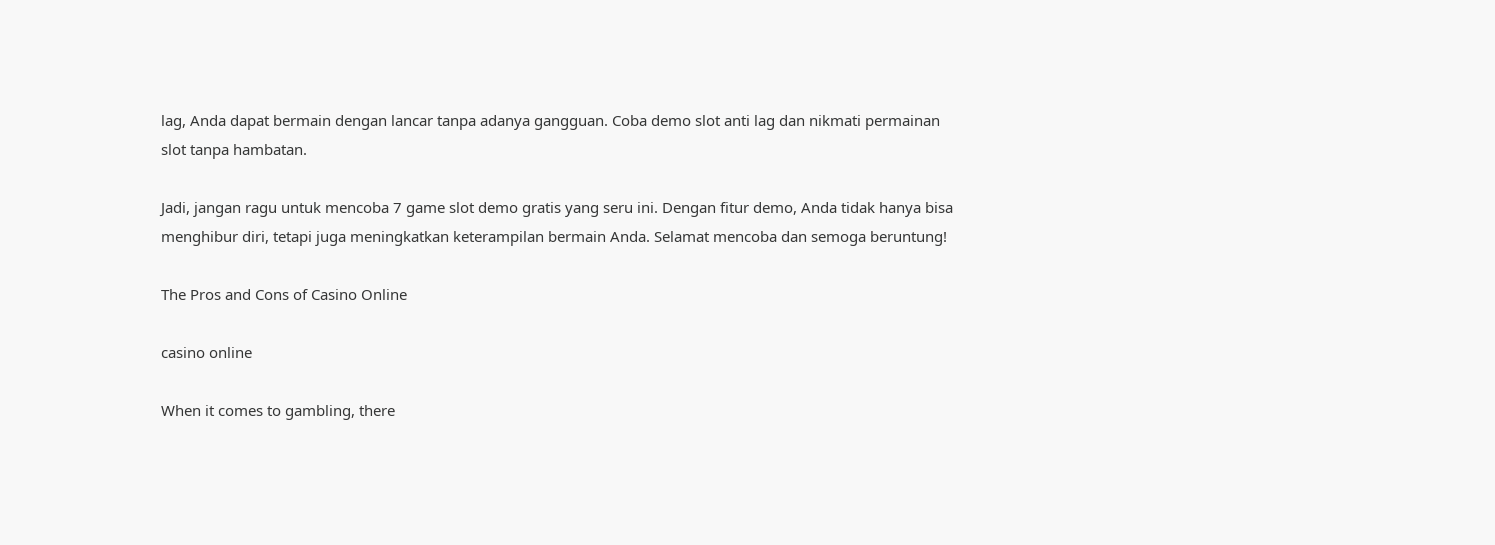lag, Anda dapat bermain dengan lancar tanpa adanya gangguan. Coba demo slot anti lag dan nikmati permainan slot tanpa hambatan.

Jadi, jangan ragu untuk mencoba 7 game slot demo gratis yang seru ini. Dengan fitur demo, Anda tidak hanya bisa menghibur diri, tetapi juga meningkatkan keterampilan bermain Anda. Selamat mencoba dan semoga beruntung!

The Pros and Cons of Casino Online

casino online

When it comes to gambling, there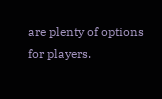are plenty of options for players.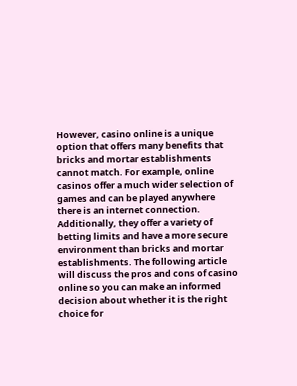However, casino online is a unique option that offers many benefits that bricks and mortar establishments cannot match. For example, online casinos offer a much wider selection of games and can be played anywhere there is an internet connection. Additionally, they offer a variety of betting limits and have a more secure environment than bricks and mortar establishments. The following article will discuss the pros and cons of casino online so you can make an informed decision about whether it is the right choice for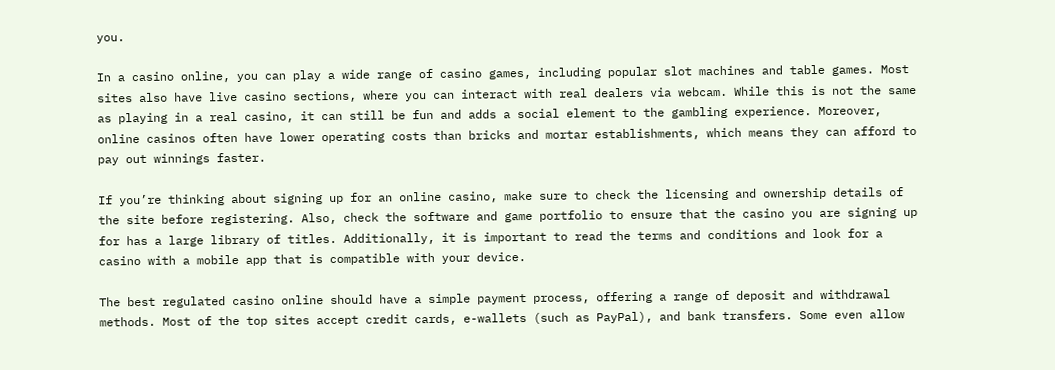you.

In a casino online, you can play a wide range of casino games, including popular slot machines and table games. Most sites also have live casino sections, where you can interact with real dealers via webcam. While this is not the same as playing in a real casino, it can still be fun and adds a social element to the gambling experience. Moreover, online casinos often have lower operating costs than bricks and mortar establishments, which means they can afford to pay out winnings faster.

If you’re thinking about signing up for an online casino, make sure to check the licensing and ownership details of the site before registering. Also, check the software and game portfolio to ensure that the casino you are signing up for has a large library of titles. Additionally, it is important to read the terms and conditions and look for a casino with a mobile app that is compatible with your device.

The best regulated casino online should have a simple payment process, offering a range of deposit and withdrawal methods. Most of the top sites accept credit cards, e-wallets (such as PayPal), and bank transfers. Some even allow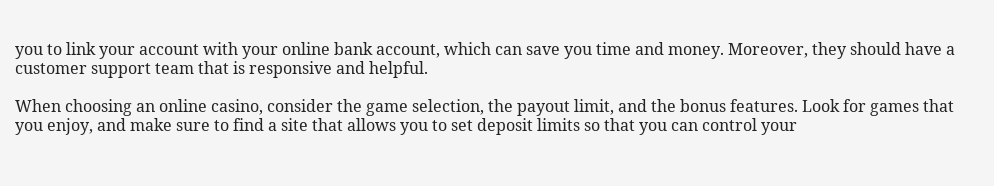you to link your account with your online bank account, which can save you time and money. Moreover, they should have a customer support team that is responsive and helpful.

When choosing an online casino, consider the game selection, the payout limit, and the bonus features. Look for games that you enjoy, and make sure to find a site that allows you to set deposit limits so that you can control your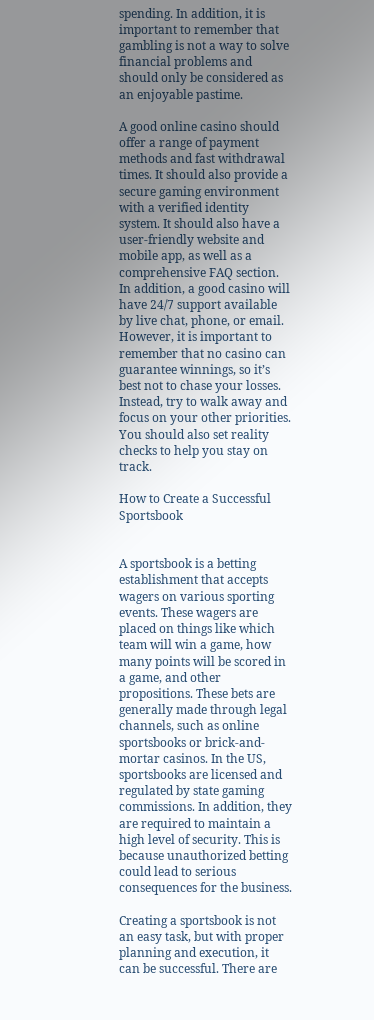spending. In addition, it is important to remember that gambling is not a way to solve financial problems and should only be considered as an enjoyable pastime.

A good online casino should offer a range of payment methods and fast withdrawal times. It should also provide a secure gaming environment with a verified identity system. It should also have a user-friendly website and mobile app, as well as a comprehensive FAQ section. In addition, a good casino will have 24/7 support available by live chat, phone, or email. However, it is important to remember that no casino can guarantee winnings, so it’s best not to chase your losses. Instead, try to walk away and focus on your other priorities. You should also set reality checks to help you stay on track.

How to Create a Successful Sportsbook


A sportsbook is a betting establishment that accepts wagers on various sporting events. These wagers are placed on things like which team will win a game, how many points will be scored in a game, and other propositions. These bets are generally made through legal channels, such as online sportsbooks or brick-and-mortar casinos. In the US, sportsbooks are licensed and regulated by state gaming commissions. In addition, they are required to maintain a high level of security. This is because unauthorized betting could lead to serious consequences for the business.

Creating a sportsbook is not an easy task, but with proper planning and execution, it can be successful. There are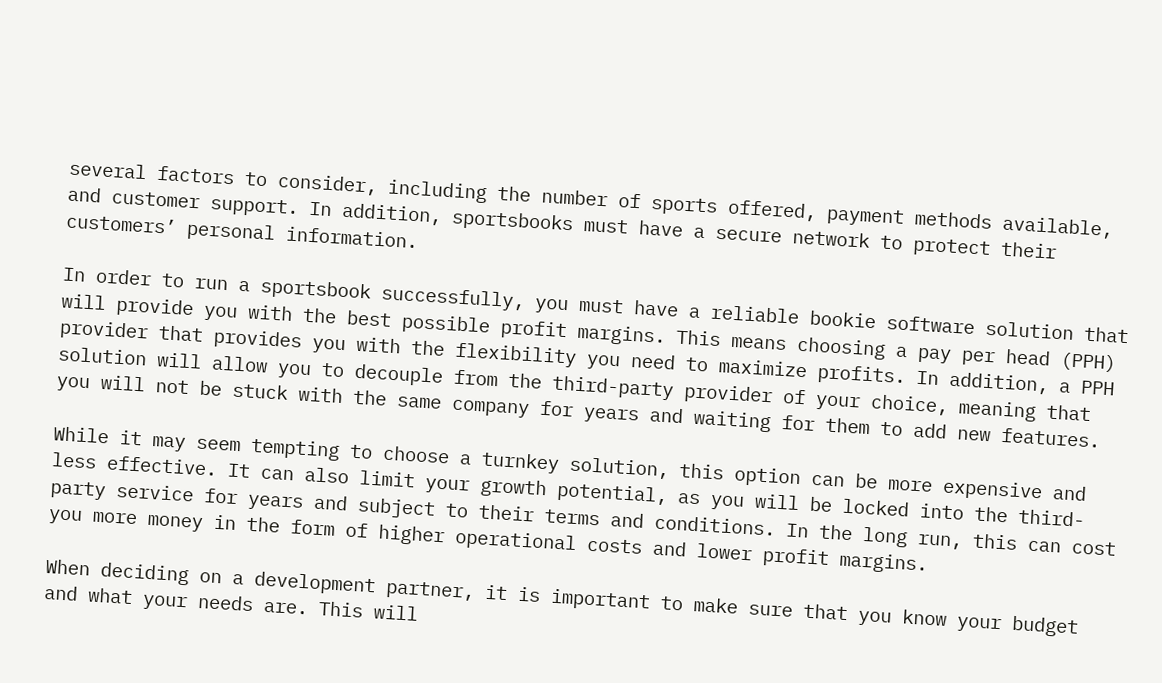several factors to consider, including the number of sports offered, payment methods available, and customer support. In addition, sportsbooks must have a secure network to protect their customers’ personal information.

In order to run a sportsbook successfully, you must have a reliable bookie software solution that will provide you with the best possible profit margins. This means choosing a pay per head (PPH) provider that provides you with the flexibility you need to maximize profits. In addition, a PPH solution will allow you to decouple from the third-party provider of your choice, meaning that you will not be stuck with the same company for years and waiting for them to add new features.

While it may seem tempting to choose a turnkey solution, this option can be more expensive and less effective. It can also limit your growth potential, as you will be locked into the third-party service for years and subject to their terms and conditions. In the long run, this can cost you more money in the form of higher operational costs and lower profit margins.

When deciding on a development partner, it is important to make sure that you know your budget and what your needs are. This will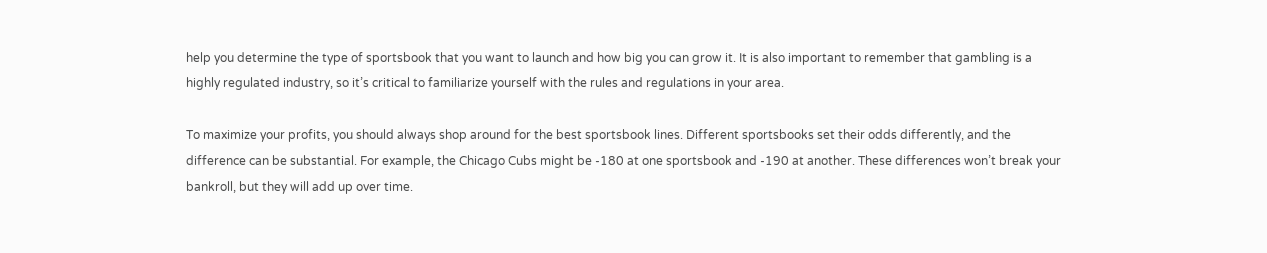help you determine the type of sportsbook that you want to launch and how big you can grow it. It is also important to remember that gambling is a highly regulated industry, so it’s critical to familiarize yourself with the rules and regulations in your area.

To maximize your profits, you should always shop around for the best sportsbook lines. Different sportsbooks set their odds differently, and the difference can be substantial. For example, the Chicago Cubs might be -180 at one sportsbook and -190 at another. These differences won’t break your bankroll, but they will add up over time.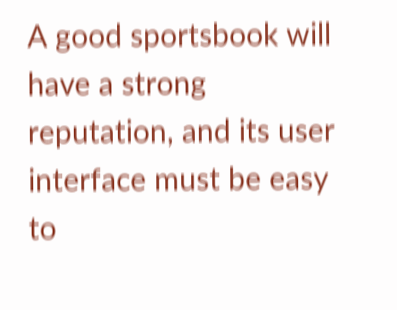A good sportsbook will have a strong reputation, and its user interface must be easy to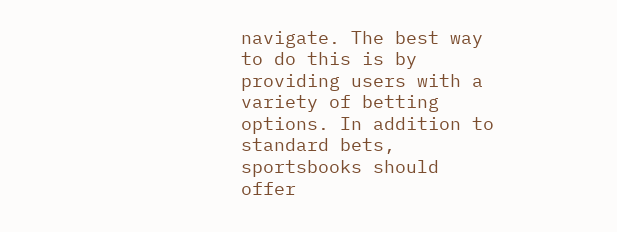navigate. The best way to do this is by providing users with a variety of betting options. In addition to standard bets, sportsbooks should offer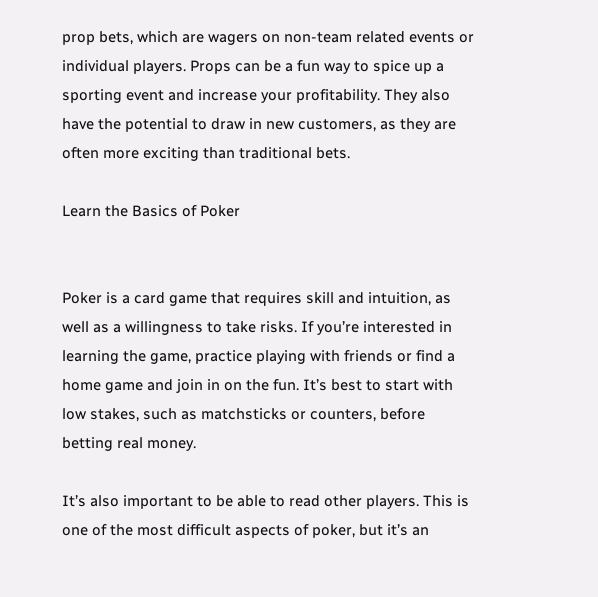prop bets, which are wagers on non-team related events or individual players. Props can be a fun way to spice up a sporting event and increase your profitability. They also have the potential to draw in new customers, as they are often more exciting than traditional bets.

Learn the Basics of Poker


Poker is a card game that requires skill and intuition, as well as a willingness to take risks. If you’re interested in learning the game, practice playing with friends or find a home game and join in on the fun. It’s best to start with low stakes, such as matchsticks or counters, before betting real money.

It’s also important to be able to read other players. This is one of the most difficult aspects of poker, but it’s an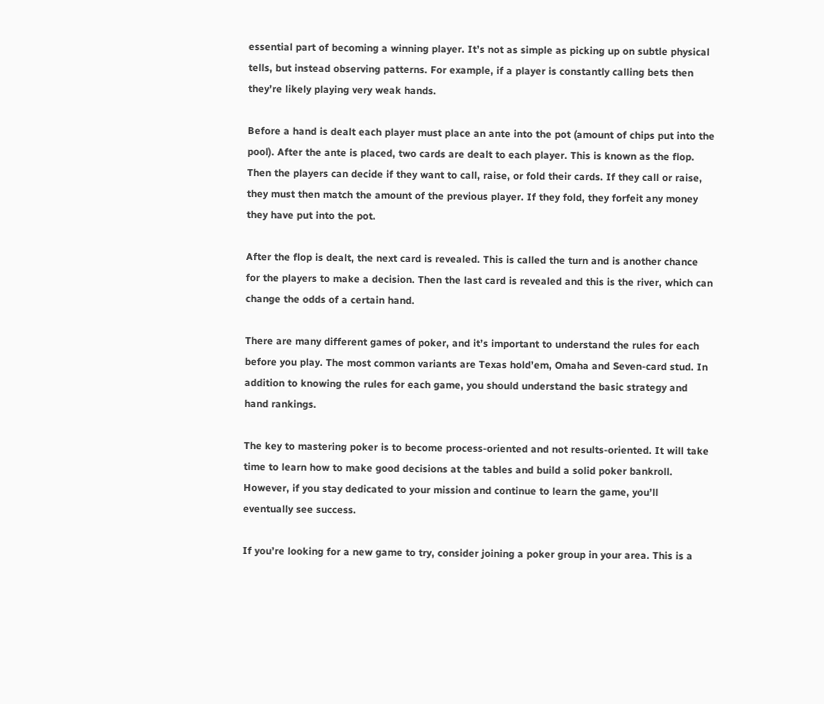essential part of becoming a winning player. It’s not as simple as picking up on subtle physical tells, but instead observing patterns. For example, if a player is constantly calling bets then they’re likely playing very weak hands.

Before a hand is dealt each player must place an ante into the pot (amount of chips put into the pool). After the ante is placed, two cards are dealt to each player. This is known as the flop. Then the players can decide if they want to call, raise, or fold their cards. If they call or raise, they must then match the amount of the previous player. If they fold, they forfeit any money they have put into the pot.

After the flop is dealt, the next card is revealed. This is called the turn and is another chance for the players to make a decision. Then the last card is revealed and this is the river, which can change the odds of a certain hand.

There are many different games of poker, and it’s important to understand the rules for each before you play. The most common variants are Texas hold’em, Omaha and Seven-card stud. In addition to knowing the rules for each game, you should understand the basic strategy and hand rankings.

The key to mastering poker is to become process-oriented and not results-oriented. It will take time to learn how to make good decisions at the tables and build a solid poker bankroll. However, if you stay dedicated to your mission and continue to learn the game, you’ll eventually see success.

If you’re looking for a new game to try, consider joining a poker group in your area. This is a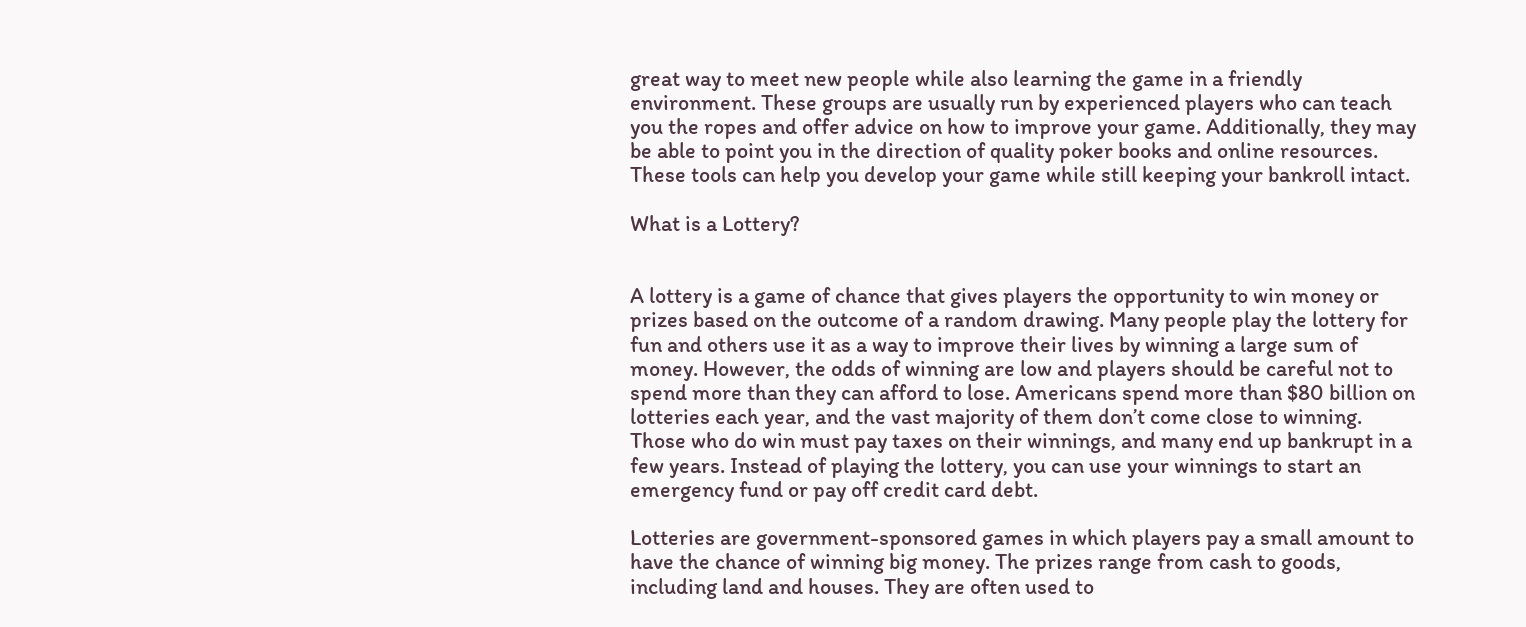great way to meet new people while also learning the game in a friendly environment. These groups are usually run by experienced players who can teach you the ropes and offer advice on how to improve your game. Additionally, they may be able to point you in the direction of quality poker books and online resources. These tools can help you develop your game while still keeping your bankroll intact.

What is a Lottery?


A lottery is a game of chance that gives players the opportunity to win money or prizes based on the outcome of a random drawing. Many people play the lottery for fun and others use it as a way to improve their lives by winning a large sum of money. However, the odds of winning are low and players should be careful not to spend more than they can afford to lose. Americans spend more than $80 billion on lotteries each year, and the vast majority of them don’t come close to winning. Those who do win must pay taxes on their winnings, and many end up bankrupt in a few years. Instead of playing the lottery, you can use your winnings to start an emergency fund or pay off credit card debt.

Lotteries are government-sponsored games in which players pay a small amount to have the chance of winning big money. The prizes range from cash to goods, including land and houses. They are often used to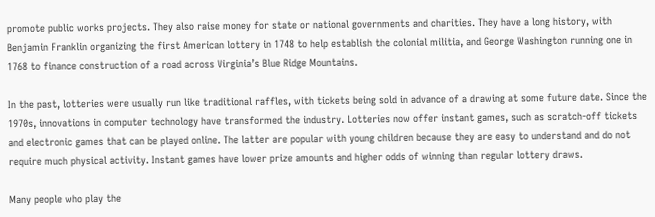promote public works projects. They also raise money for state or national governments and charities. They have a long history, with Benjamin Franklin organizing the first American lottery in 1748 to help establish the colonial militia, and George Washington running one in 1768 to finance construction of a road across Virginia’s Blue Ridge Mountains.

In the past, lotteries were usually run like traditional raffles, with tickets being sold in advance of a drawing at some future date. Since the 1970s, innovations in computer technology have transformed the industry. Lotteries now offer instant games, such as scratch-off tickets and electronic games that can be played online. The latter are popular with young children because they are easy to understand and do not require much physical activity. Instant games have lower prize amounts and higher odds of winning than regular lottery draws.

Many people who play the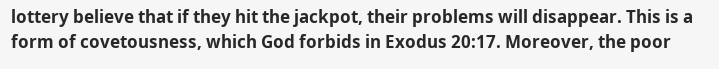lottery believe that if they hit the jackpot, their problems will disappear. This is a form of covetousness, which God forbids in Exodus 20:17. Moreover, the poor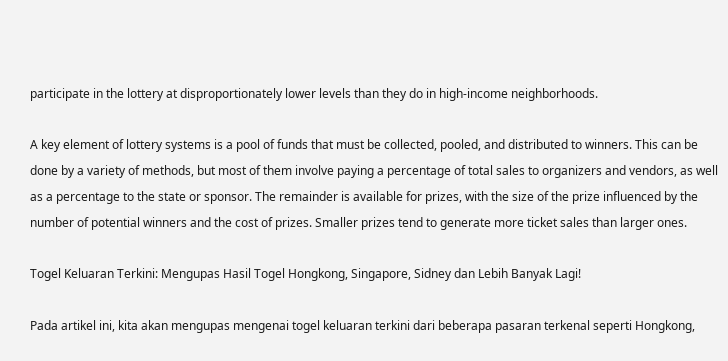participate in the lottery at disproportionately lower levels than they do in high-income neighborhoods.

A key element of lottery systems is a pool of funds that must be collected, pooled, and distributed to winners. This can be done by a variety of methods, but most of them involve paying a percentage of total sales to organizers and vendors, as well as a percentage to the state or sponsor. The remainder is available for prizes, with the size of the prize influenced by the number of potential winners and the cost of prizes. Smaller prizes tend to generate more ticket sales than larger ones.

Togel Keluaran Terkini: Mengupas Hasil Togel Hongkong, Singapore, Sidney dan Lebih Banyak Lagi!

Pada artikel ini, kita akan mengupas mengenai togel keluaran terkini dari beberapa pasaran terkenal seperti Hongkong,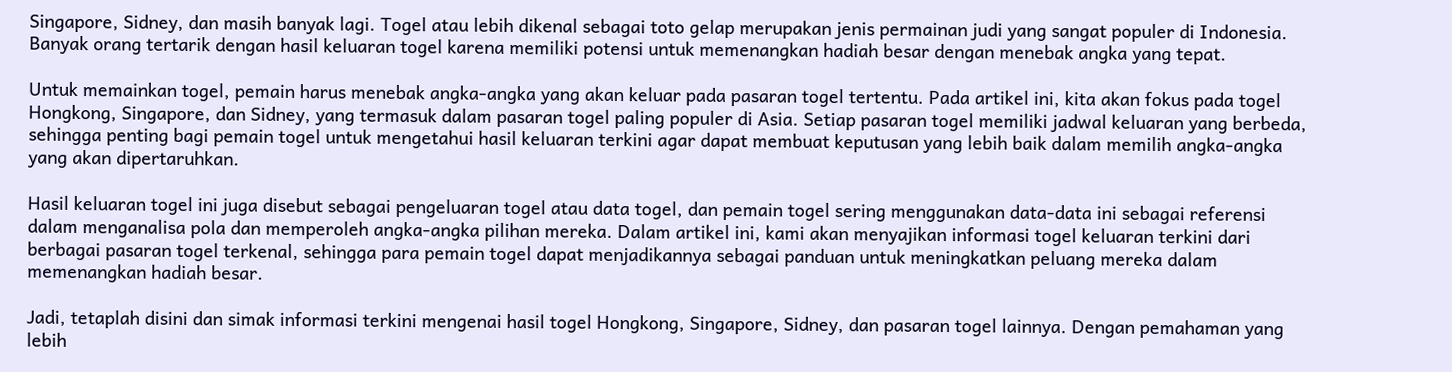Singapore, Sidney, dan masih banyak lagi. Togel atau lebih dikenal sebagai toto gelap merupakan jenis permainan judi yang sangat populer di Indonesia. Banyak orang tertarik dengan hasil keluaran togel karena memiliki potensi untuk memenangkan hadiah besar dengan menebak angka yang tepat.

Untuk memainkan togel, pemain harus menebak angka-angka yang akan keluar pada pasaran togel tertentu. Pada artikel ini, kita akan fokus pada togel Hongkong, Singapore, dan Sidney, yang termasuk dalam pasaran togel paling populer di Asia. Setiap pasaran togel memiliki jadwal keluaran yang berbeda, sehingga penting bagi pemain togel untuk mengetahui hasil keluaran terkini agar dapat membuat keputusan yang lebih baik dalam memilih angka-angka yang akan dipertaruhkan.

Hasil keluaran togel ini juga disebut sebagai pengeluaran togel atau data togel, dan pemain togel sering menggunakan data-data ini sebagai referensi dalam menganalisa pola dan memperoleh angka-angka pilihan mereka. Dalam artikel ini, kami akan menyajikan informasi togel keluaran terkini dari berbagai pasaran togel terkenal, sehingga para pemain togel dapat menjadikannya sebagai panduan untuk meningkatkan peluang mereka dalam memenangkan hadiah besar.

Jadi, tetaplah disini dan simak informasi terkini mengenai hasil togel Hongkong, Singapore, Sidney, dan pasaran togel lainnya. Dengan pemahaman yang lebih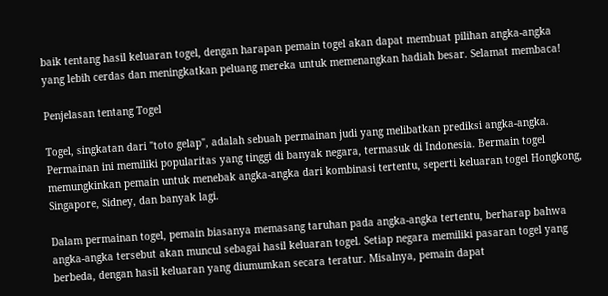baik tentang hasil keluaran togel, dengan harapan pemain togel akan dapat membuat pilihan angka-angka yang lebih cerdas dan meningkatkan peluang mereka untuk memenangkan hadiah besar. Selamat membaca!

Penjelasan tentang Togel

Togel, singkatan dari "toto gelap", adalah sebuah permainan judi yang melibatkan prediksi angka-angka. Permainan ini memiliki popularitas yang tinggi di banyak negara, termasuk di Indonesia. Bermain togel memungkinkan pemain untuk menebak angka-angka dari kombinasi tertentu, seperti keluaran togel Hongkong, Singapore, Sidney, dan banyak lagi.

Dalam permainan togel, pemain biasanya memasang taruhan pada angka-angka tertentu, berharap bahwa angka-angka tersebut akan muncul sebagai hasil keluaran togel. Setiap negara memiliki pasaran togel yang berbeda, dengan hasil keluaran yang diumumkan secara teratur. Misalnya, pemain dapat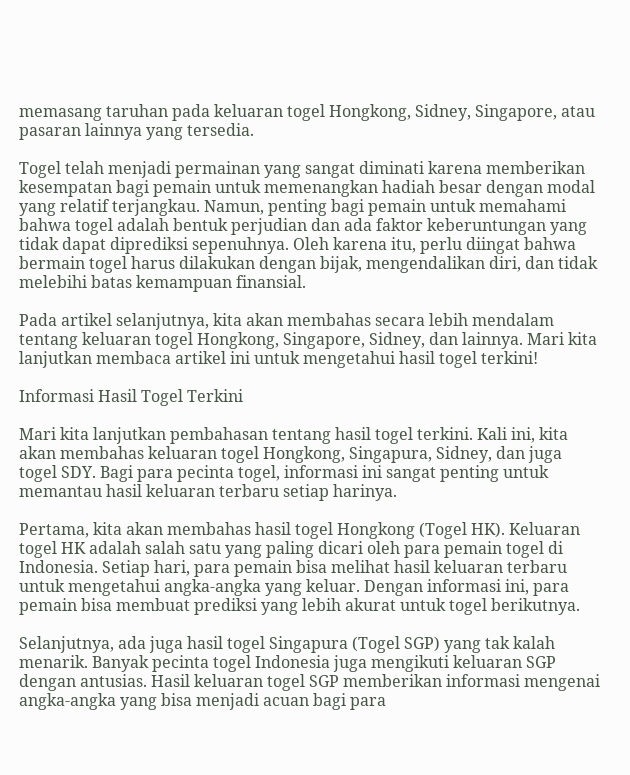memasang taruhan pada keluaran togel Hongkong, Sidney, Singapore, atau pasaran lainnya yang tersedia.

Togel telah menjadi permainan yang sangat diminati karena memberikan kesempatan bagi pemain untuk memenangkan hadiah besar dengan modal yang relatif terjangkau. Namun, penting bagi pemain untuk memahami bahwa togel adalah bentuk perjudian dan ada faktor keberuntungan yang tidak dapat diprediksi sepenuhnya. Oleh karena itu, perlu diingat bahwa bermain togel harus dilakukan dengan bijak, mengendalikan diri, dan tidak melebihi batas kemampuan finansial.

Pada artikel selanjutnya, kita akan membahas secara lebih mendalam tentang keluaran togel Hongkong, Singapore, Sidney, dan lainnya. Mari kita lanjutkan membaca artikel ini untuk mengetahui hasil togel terkini!

Informasi Hasil Togel Terkini

Mari kita lanjutkan pembahasan tentang hasil togel terkini. Kali ini, kita akan membahas keluaran togel Hongkong, Singapura, Sidney, dan juga togel SDY. Bagi para pecinta togel, informasi ini sangat penting untuk memantau hasil keluaran terbaru setiap harinya.

Pertama, kita akan membahas hasil togel Hongkong (Togel HK). Keluaran togel HK adalah salah satu yang paling dicari oleh para pemain togel di Indonesia. Setiap hari, para pemain bisa melihat hasil keluaran terbaru untuk mengetahui angka-angka yang keluar. Dengan informasi ini, para pemain bisa membuat prediksi yang lebih akurat untuk togel berikutnya.

Selanjutnya, ada juga hasil togel Singapura (Togel SGP) yang tak kalah menarik. Banyak pecinta togel Indonesia juga mengikuti keluaran SGP dengan antusias. Hasil keluaran togel SGP memberikan informasi mengenai angka-angka yang bisa menjadi acuan bagi para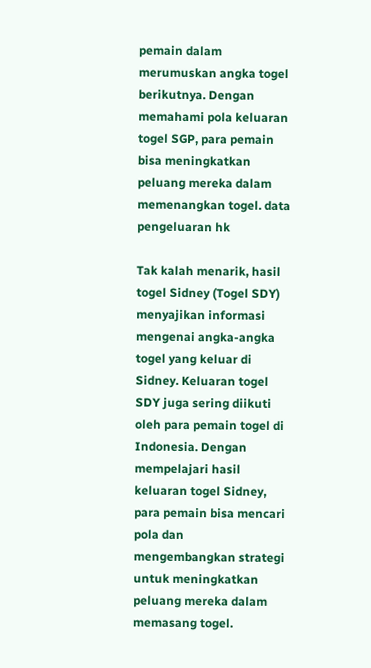pemain dalam merumuskan angka togel berikutnya. Dengan memahami pola keluaran togel SGP, para pemain bisa meningkatkan peluang mereka dalam memenangkan togel. data pengeluaran hk

Tak kalah menarik, hasil togel Sidney (Togel SDY) menyajikan informasi mengenai angka-angka togel yang keluar di Sidney. Keluaran togel SDY juga sering diikuti oleh para pemain togel di Indonesia. Dengan mempelajari hasil keluaran togel Sidney, para pemain bisa mencari pola dan mengembangkan strategi untuk meningkatkan peluang mereka dalam memasang togel.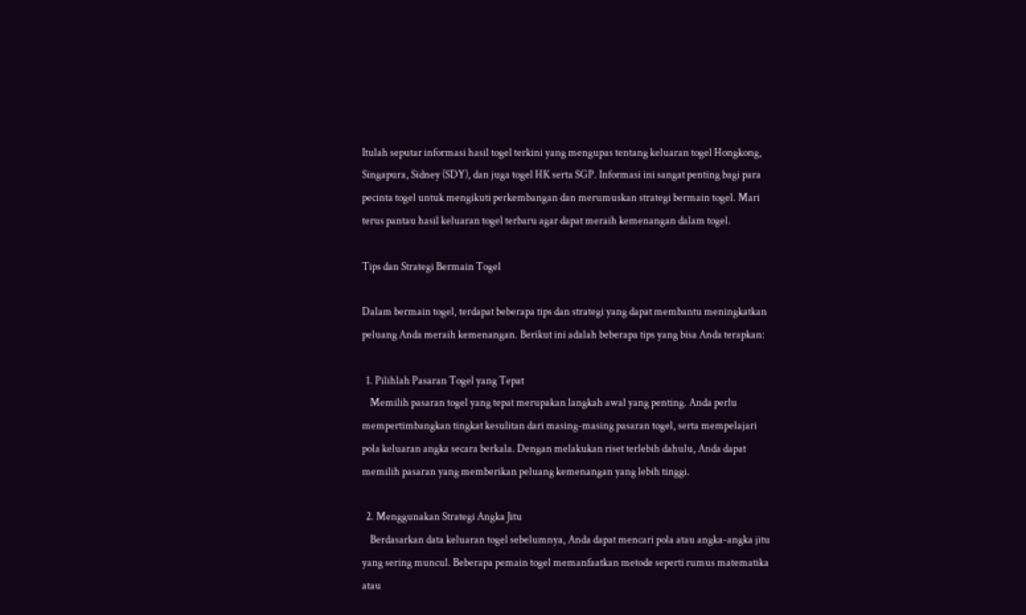Itulah seputar informasi hasil togel terkini yang mengupas tentang keluaran togel Hongkong, Singapura, Sidney (SDY), dan juga togel HK serta SGP. Informasi ini sangat penting bagi para pecinta togel untuk mengikuti perkembangan dan merumuskan strategi bermain togel. Mari terus pantau hasil keluaran togel terbaru agar dapat meraih kemenangan dalam togel.

Tips dan Strategi Bermain Togel

Dalam bermain togel, terdapat beberapa tips dan strategi yang dapat membantu meningkatkan peluang Anda meraih kemenangan. Berikut ini adalah beberapa tips yang bisa Anda terapkan:

  1. Pilihlah Pasaran Togel yang Tepat
    Memilih pasaran togel yang tepat merupakan langkah awal yang penting. Anda perlu mempertimbangkan tingkat kesulitan dari masing-masing pasaran togel, serta mempelajari pola keluaran angka secara berkala. Dengan melakukan riset terlebih dahulu, Anda dapat memilih pasaran yang memberikan peluang kemenangan yang lebih tinggi.

  2. Menggunakan Strategi Angka Jitu
    Berdasarkan data keluaran togel sebelumnya, Anda dapat mencari pola atau angka-angka jitu yang sering muncul. Beberapa pemain togel memanfaatkan metode seperti rumus matematika atau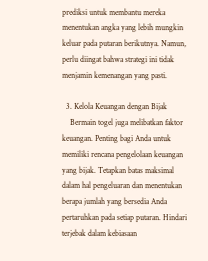prediksi untuk membantu mereka menentukan angka yang lebih mungkin keluar pada putaran berikutnya. Namun, perlu diingat bahwa strategi ini tidak menjamin kemenangan yang pasti.

  3. Kelola Keuangan dengan Bijak
    Bermain togel juga melibatkan faktor keuangan. Penting bagi Anda untuk memiliki rencana pengelolaan keuangan yang bijak. Tetapkan batas maksimal dalam hal pengeluaran dan menentukan berapa jumlah yang bersedia Anda pertaruhkan pada setiap putaran. Hindari terjebak dalam kebiasaan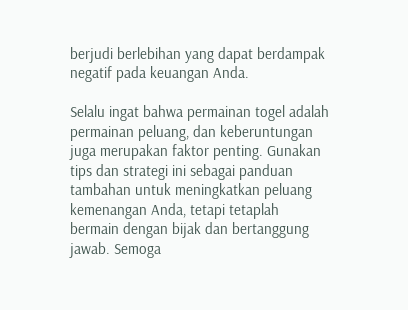berjudi berlebihan yang dapat berdampak negatif pada keuangan Anda.

Selalu ingat bahwa permainan togel adalah permainan peluang, dan keberuntungan juga merupakan faktor penting. Gunakan tips dan strategi ini sebagai panduan tambahan untuk meningkatkan peluang kemenangan Anda, tetapi tetaplah bermain dengan bijak dan bertanggung jawab. Semoga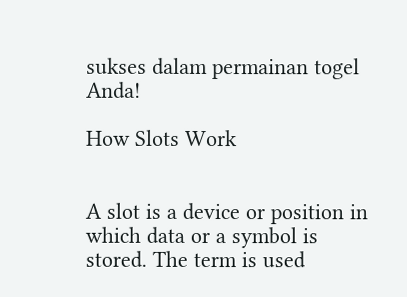sukses dalam permainan togel Anda!

How Slots Work


A slot is a device or position in which data or a symbol is stored. The term is used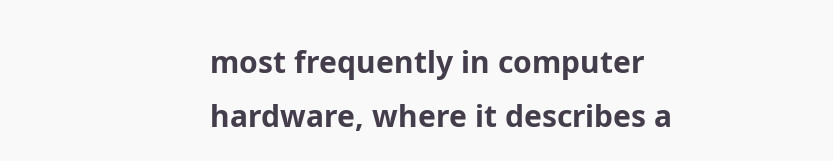most frequently in computer hardware, where it describes a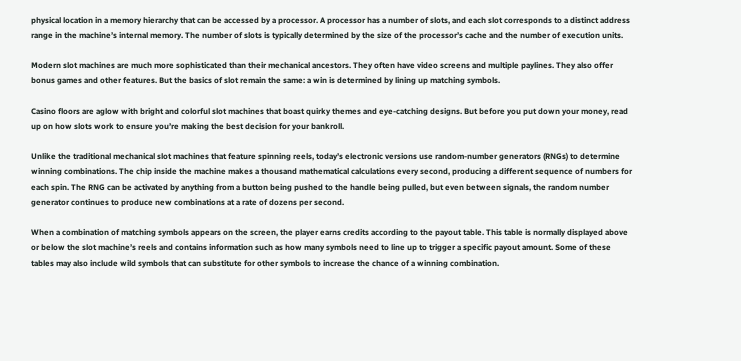physical location in a memory hierarchy that can be accessed by a processor. A processor has a number of slots, and each slot corresponds to a distinct address range in the machine’s internal memory. The number of slots is typically determined by the size of the processor’s cache and the number of execution units.

Modern slot machines are much more sophisticated than their mechanical ancestors. They often have video screens and multiple paylines. They also offer bonus games and other features. But the basics of slot remain the same: a win is determined by lining up matching symbols.

Casino floors are aglow with bright and colorful slot machines that boast quirky themes and eye-catching designs. But before you put down your money, read up on how slots work to ensure you’re making the best decision for your bankroll.

Unlike the traditional mechanical slot machines that feature spinning reels, today’s electronic versions use random-number generators (RNGs) to determine winning combinations. The chip inside the machine makes a thousand mathematical calculations every second, producing a different sequence of numbers for each spin. The RNG can be activated by anything from a button being pushed to the handle being pulled, but even between signals, the random number generator continues to produce new combinations at a rate of dozens per second.

When a combination of matching symbols appears on the screen, the player earns credits according to the payout table. This table is normally displayed above or below the slot machine’s reels and contains information such as how many symbols need to line up to trigger a specific payout amount. Some of these tables may also include wild symbols that can substitute for other symbols to increase the chance of a winning combination.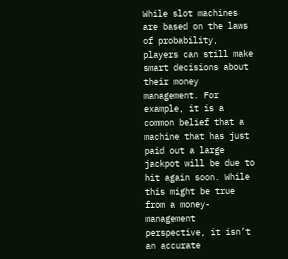While slot machines are based on the laws of probability, players can still make smart decisions about their money management. For example, it is a common belief that a machine that has just paid out a large jackpot will be due to hit again soon. While this might be true from a money-management perspective, it isn’t an accurate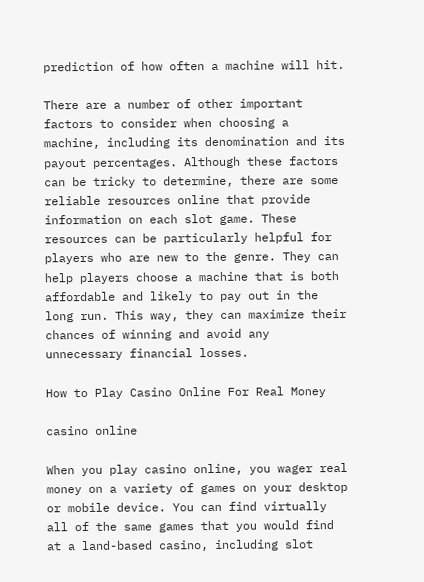prediction of how often a machine will hit.

There are a number of other important factors to consider when choosing a machine, including its denomination and its payout percentages. Although these factors can be tricky to determine, there are some reliable resources online that provide information on each slot game. These resources can be particularly helpful for players who are new to the genre. They can help players choose a machine that is both affordable and likely to pay out in the long run. This way, they can maximize their chances of winning and avoid any unnecessary financial losses.

How to Play Casino Online For Real Money

casino online

When you play casino online, you wager real money on a variety of games on your desktop or mobile device. You can find virtually all of the same games that you would find at a land-based casino, including slot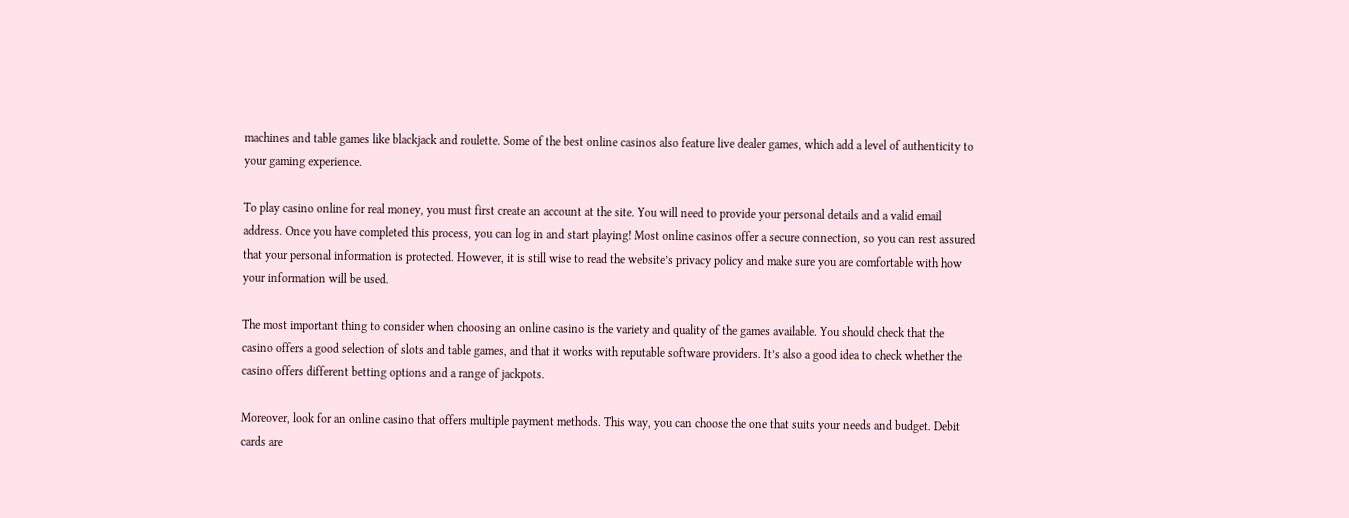machines and table games like blackjack and roulette. Some of the best online casinos also feature live dealer games, which add a level of authenticity to your gaming experience.

To play casino online for real money, you must first create an account at the site. You will need to provide your personal details and a valid email address. Once you have completed this process, you can log in and start playing! Most online casinos offer a secure connection, so you can rest assured that your personal information is protected. However, it is still wise to read the website’s privacy policy and make sure you are comfortable with how your information will be used.

The most important thing to consider when choosing an online casino is the variety and quality of the games available. You should check that the casino offers a good selection of slots and table games, and that it works with reputable software providers. It’s also a good idea to check whether the casino offers different betting options and a range of jackpots.

Moreover, look for an online casino that offers multiple payment methods. This way, you can choose the one that suits your needs and budget. Debit cards are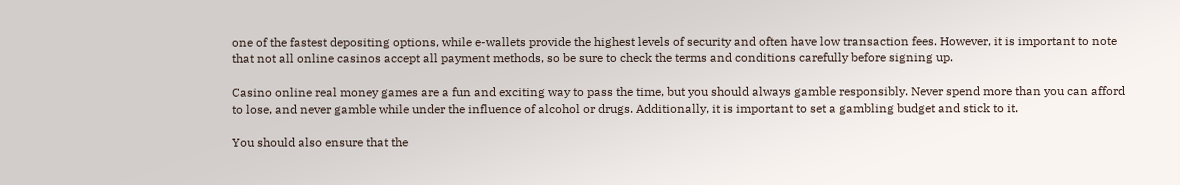one of the fastest depositing options, while e-wallets provide the highest levels of security and often have low transaction fees. However, it is important to note that not all online casinos accept all payment methods, so be sure to check the terms and conditions carefully before signing up.

Casino online real money games are a fun and exciting way to pass the time, but you should always gamble responsibly. Never spend more than you can afford to lose, and never gamble while under the influence of alcohol or drugs. Additionally, it is important to set a gambling budget and stick to it.

You should also ensure that the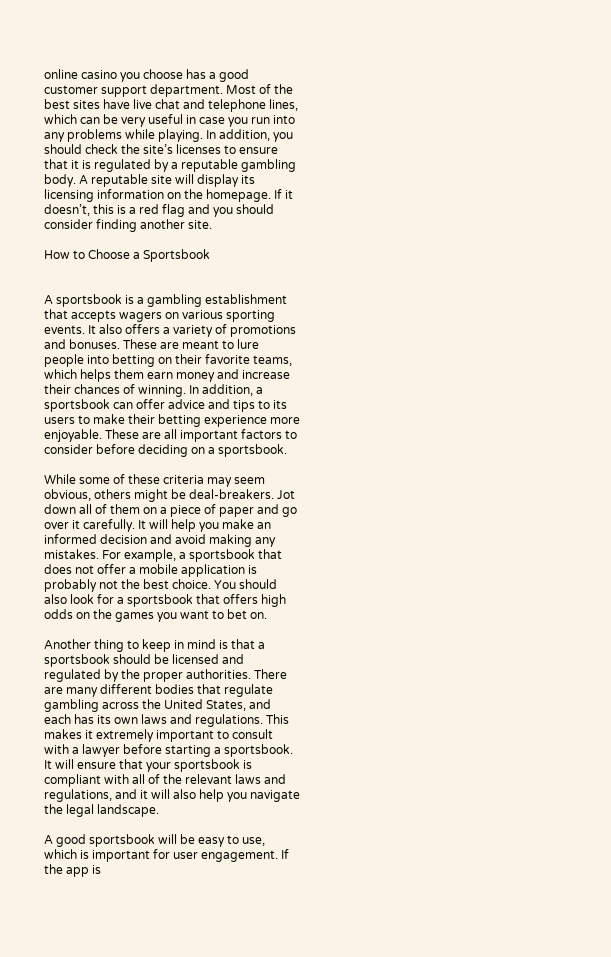online casino you choose has a good customer support department. Most of the best sites have live chat and telephone lines, which can be very useful in case you run into any problems while playing. In addition, you should check the site’s licenses to ensure that it is regulated by a reputable gambling body. A reputable site will display its licensing information on the homepage. If it doesn’t, this is a red flag and you should consider finding another site.

How to Choose a Sportsbook


A sportsbook is a gambling establishment that accepts wagers on various sporting events. It also offers a variety of promotions and bonuses. These are meant to lure people into betting on their favorite teams, which helps them earn money and increase their chances of winning. In addition, a sportsbook can offer advice and tips to its users to make their betting experience more enjoyable. These are all important factors to consider before deciding on a sportsbook.

While some of these criteria may seem obvious, others might be deal-breakers. Jot down all of them on a piece of paper and go over it carefully. It will help you make an informed decision and avoid making any mistakes. For example, a sportsbook that does not offer a mobile application is probably not the best choice. You should also look for a sportsbook that offers high odds on the games you want to bet on.

Another thing to keep in mind is that a sportsbook should be licensed and regulated by the proper authorities. There are many different bodies that regulate gambling across the United States, and each has its own laws and regulations. This makes it extremely important to consult with a lawyer before starting a sportsbook. It will ensure that your sportsbook is compliant with all of the relevant laws and regulations, and it will also help you navigate the legal landscape.

A good sportsbook will be easy to use, which is important for user engagement. If the app is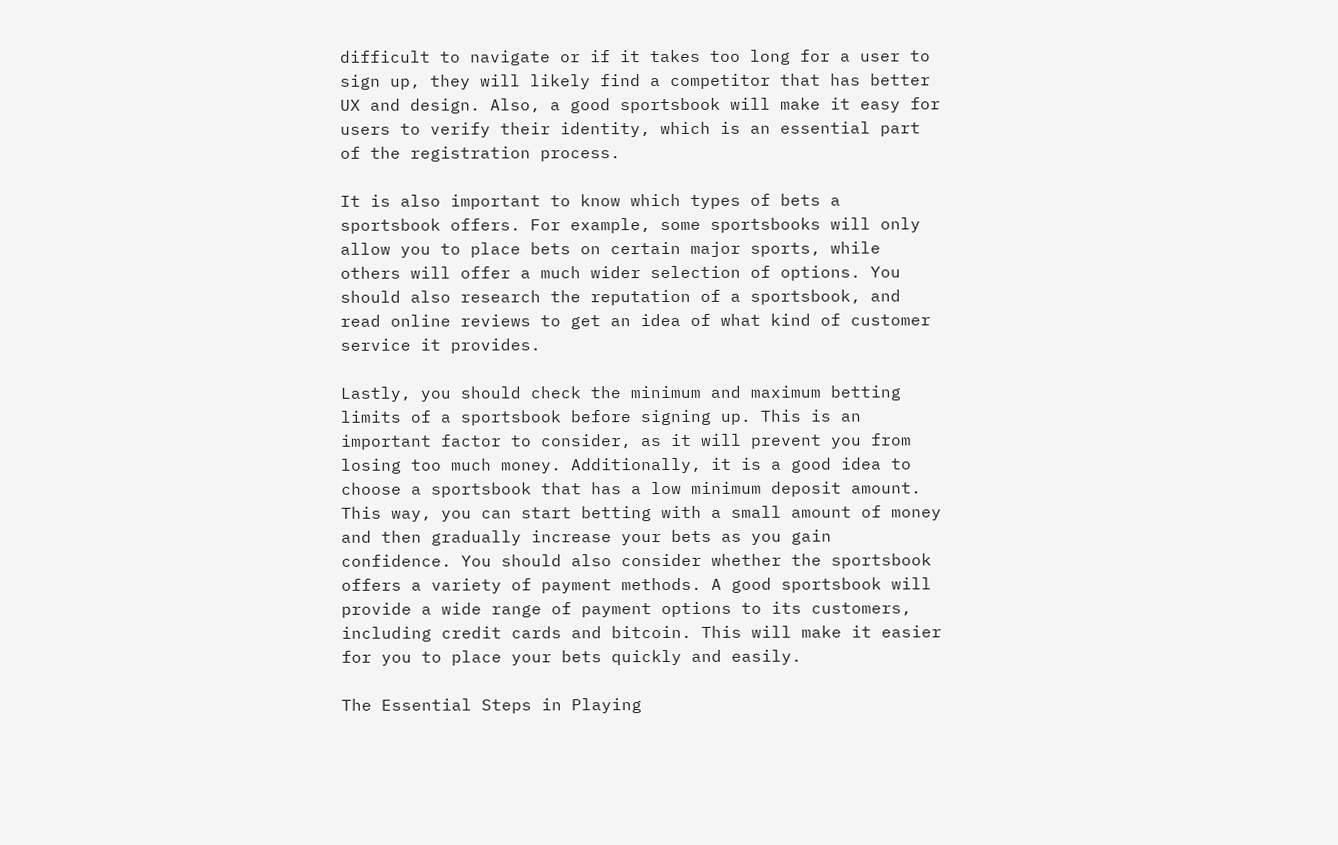difficult to navigate or if it takes too long for a user to sign up, they will likely find a competitor that has better UX and design. Also, a good sportsbook will make it easy for users to verify their identity, which is an essential part of the registration process.

It is also important to know which types of bets a sportsbook offers. For example, some sportsbooks will only allow you to place bets on certain major sports, while others will offer a much wider selection of options. You should also research the reputation of a sportsbook, and read online reviews to get an idea of what kind of customer service it provides.

Lastly, you should check the minimum and maximum betting limits of a sportsbook before signing up. This is an important factor to consider, as it will prevent you from losing too much money. Additionally, it is a good idea to choose a sportsbook that has a low minimum deposit amount. This way, you can start betting with a small amount of money and then gradually increase your bets as you gain confidence. You should also consider whether the sportsbook offers a variety of payment methods. A good sportsbook will provide a wide range of payment options to its customers, including credit cards and bitcoin. This will make it easier for you to place your bets quickly and easily.

The Essential Steps in Playing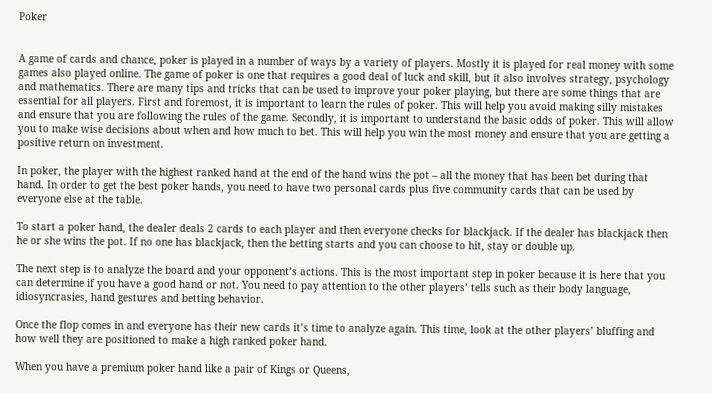Poker


A game of cards and chance, poker is played in a number of ways by a variety of players. Mostly it is played for real money with some games also played online. The game of poker is one that requires a good deal of luck and skill, but it also involves strategy, psychology and mathematics. There are many tips and tricks that can be used to improve your poker playing, but there are some things that are essential for all players. First and foremost, it is important to learn the rules of poker. This will help you avoid making silly mistakes and ensure that you are following the rules of the game. Secondly, it is important to understand the basic odds of poker. This will allow you to make wise decisions about when and how much to bet. This will help you win the most money and ensure that you are getting a positive return on investment.

In poker, the player with the highest ranked hand at the end of the hand wins the pot – all the money that has been bet during that hand. In order to get the best poker hands, you need to have two personal cards plus five community cards that can be used by everyone else at the table.

To start a poker hand, the dealer deals 2 cards to each player and then everyone checks for blackjack. If the dealer has blackjack then he or she wins the pot. If no one has blackjack, then the betting starts and you can choose to hit, stay or double up.

The next step is to analyze the board and your opponent’s actions. This is the most important step in poker because it is here that you can determine if you have a good hand or not. You need to pay attention to the other players’ tells such as their body language, idiosyncrasies, hand gestures and betting behavior.

Once the flop comes in and everyone has their new cards it’s time to analyze again. This time, look at the other players’ bluffing and how well they are positioned to make a high ranked poker hand.

When you have a premium poker hand like a pair of Kings or Queens,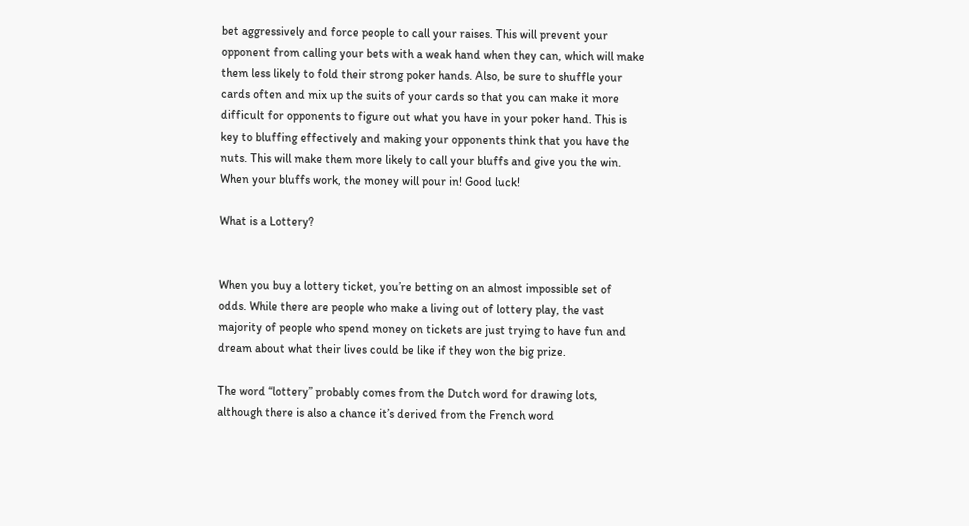bet aggressively and force people to call your raises. This will prevent your opponent from calling your bets with a weak hand when they can, which will make them less likely to fold their strong poker hands. Also, be sure to shuffle your cards often and mix up the suits of your cards so that you can make it more difficult for opponents to figure out what you have in your poker hand. This is key to bluffing effectively and making your opponents think that you have the nuts. This will make them more likely to call your bluffs and give you the win. When your bluffs work, the money will pour in! Good luck!

What is a Lottery?


When you buy a lottery ticket, you’re betting on an almost impossible set of odds. While there are people who make a living out of lottery play, the vast majority of people who spend money on tickets are just trying to have fun and dream about what their lives could be like if they won the big prize.

The word “lottery” probably comes from the Dutch word for drawing lots, although there is also a chance it’s derived from the French word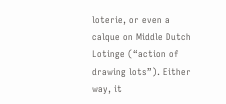loterie, or even a calque on Middle Dutch Lotinge (“action of drawing lots”). Either way, it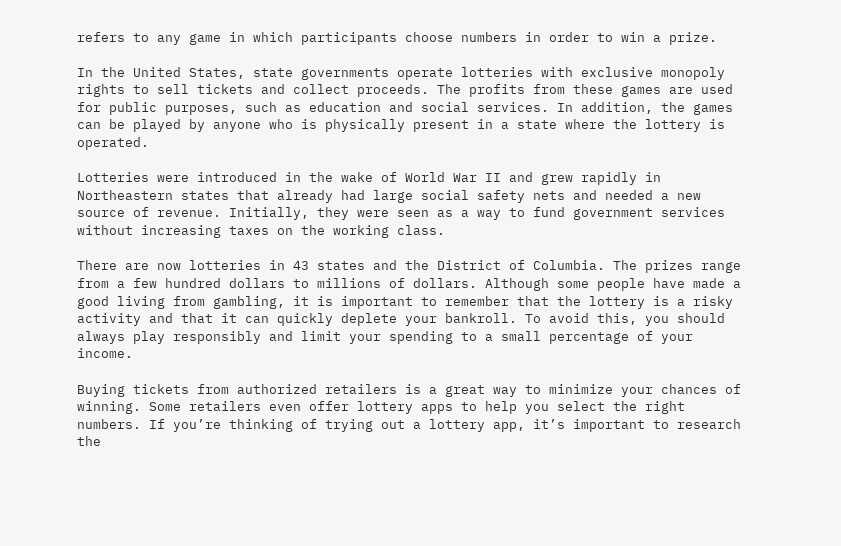refers to any game in which participants choose numbers in order to win a prize.

In the United States, state governments operate lotteries with exclusive monopoly rights to sell tickets and collect proceeds. The profits from these games are used for public purposes, such as education and social services. In addition, the games can be played by anyone who is physically present in a state where the lottery is operated.

Lotteries were introduced in the wake of World War II and grew rapidly in Northeastern states that already had large social safety nets and needed a new source of revenue. Initially, they were seen as a way to fund government services without increasing taxes on the working class.

There are now lotteries in 43 states and the District of Columbia. The prizes range from a few hundred dollars to millions of dollars. Although some people have made a good living from gambling, it is important to remember that the lottery is a risky activity and that it can quickly deplete your bankroll. To avoid this, you should always play responsibly and limit your spending to a small percentage of your income.

Buying tickets from authorized retailers is a great way to minimize your chances of winning. Some retailers even offer lottery apps to help you select the right numbers. If you’re thinking of trying out a lottery app, it’s important to research the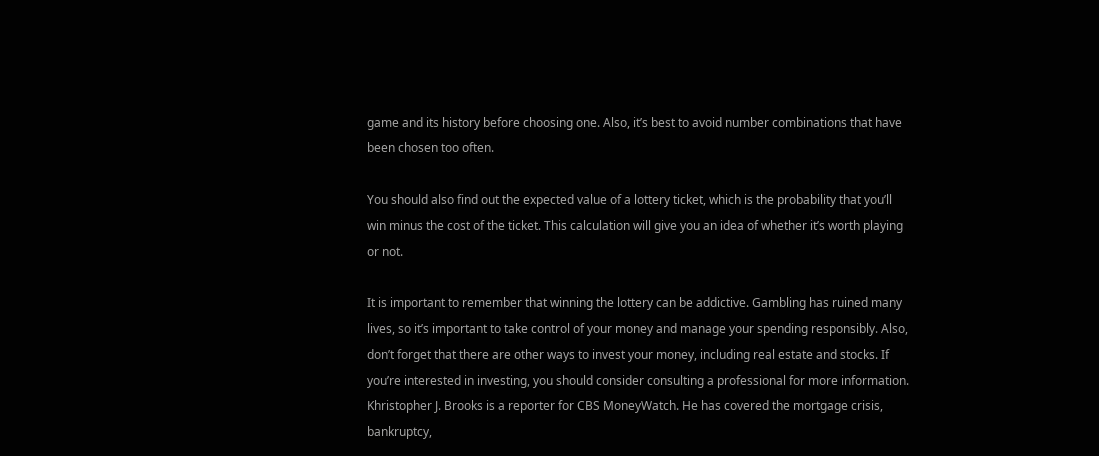game and its history before choosing one. Also, it’s best to avoid number combinations that have been chosen too often.

You should also find out the expected value of a lottery ticket, which is the probability that you’ll win minus the cost of the ticket. This calculation will give you an idea of whether it’s worth playing or not.

It is important to remember that winning the lottery can be addictive. Gambling has ruined many lives, so it’s important to take control of your money and manage your spending responsibly. Also, don’t forget that there are other ways to invest your money, including real estate and stocks. If you’re interested in investing, you should consider consulting a professional for more information. Khristopher J. Brooks is a reporter for CBS MoneyWatch. He has covered the mortgage crisis, bankruptcy,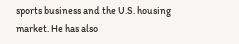sports business and the U.S. housing market. He has also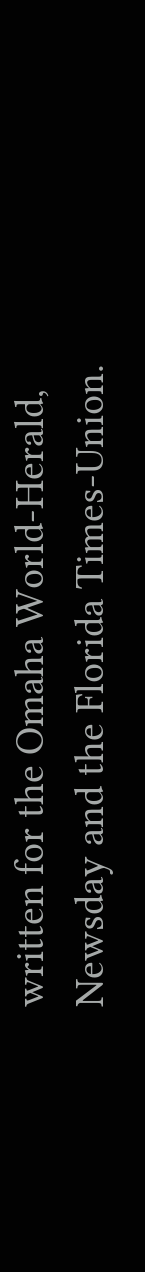written for the Omaha World-Herald, Newsday and the Florida Times-Union.